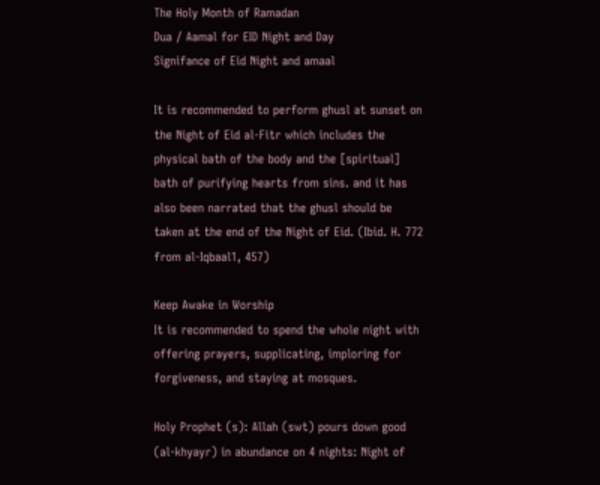The Holy Month of Ramadan
Dua / Aamal for EID Night and Day
Signifance of Eid Night and amaal

It is recommended to perform ghusl at sunset on the Night of Eid al-Fitr which includes the physical bath of the body and the [spiritual] bath of purifying hearts from sins. and it has also been narrated that the ghusl should be taken at the end of the Night of Eid. (Ibid. H. 772 from al-Iqbaal1, 457)

Keep Awake in Worship
It is recommended to spend the whole night with offering prayers, supplicating, imploring for forgiveness, and staying at mosques.

Holy Prophet (s): Allah (swt) pours down good (al-khyayr) in abundance on 4 nights: Night of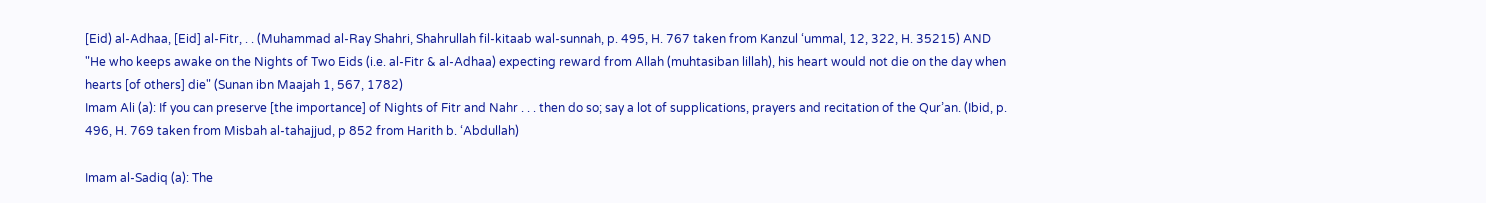[Eid) al-Adhaa, [Eid] al-Fitr, . . (Muhammad al-Ray Shahri, Shahrullah fil-kitaab wal-sunnah, p. 495, H. 767 taken from Kanzul ‘ummal, 12, 322, H. 35215) AND
"He who keeps awake on the Nights of Two Eids (i.e. al-Fitr & al-Adhaa) expecting reward from Allah (muhtasiban lillah), his heart would not die on the day when hearts [of others] die" (Sunan ibn Maajah 1, 567, 1782)
Imam Ali (a): If you can preserve [the importance] of Nights of Fitr and Nahr . . . then do so; say a lot of supplications, prayers and recitation of the Qur’an. (Ibid, p. 496, H. 769 taken from Misbah al-tahajjud, p 852 from Harith b. ‘Abdullah)

Imam al-Sadiq (a): The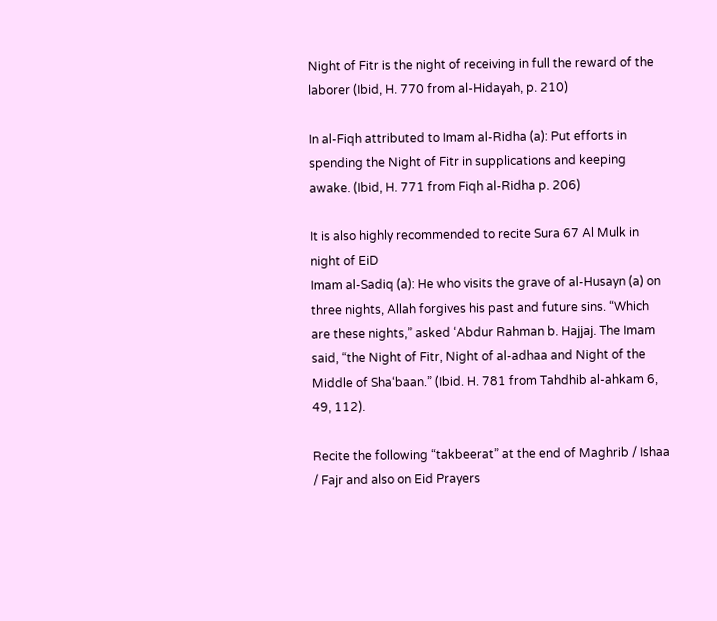Night of Fitr is the night of receiving in full the reward of the laborer (Ibid, H. 770 from al-Hidayah, p. 210)

In al-Fiqh attributed to Imam al-Ridha (a): Put efforts in spending the Night of Fitr in supplications and keeping awake. (Ibid, H. 771 from Fiqh al-Ridha p. 206)

It is also highly recommended to recite Sura 67 Al Mulk in night of EiD
Imam al-Sadiq (a): He who visits the grave of al-Husayn (a) on three nights, Allah forgives his past and future sins. “Which are these nights,” asked ‘Abdur Rahman b. Hajjaj. The Imam said, “the Night of Fitr, Night of al-adhaa and Night of the Middle of Sha‘baan.” (Ibid. H. 781 from Tahdhib al-ahkam 6, 49, 112).

Recite the following “takbeerat” at the end of Maghrib / Ishaa / Fajr and also on Eid Prayers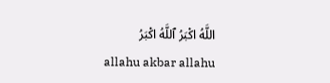اللَّهُ اكْبَرُ ٱللَّهُ اكْبَرُ
allahu akbar allahu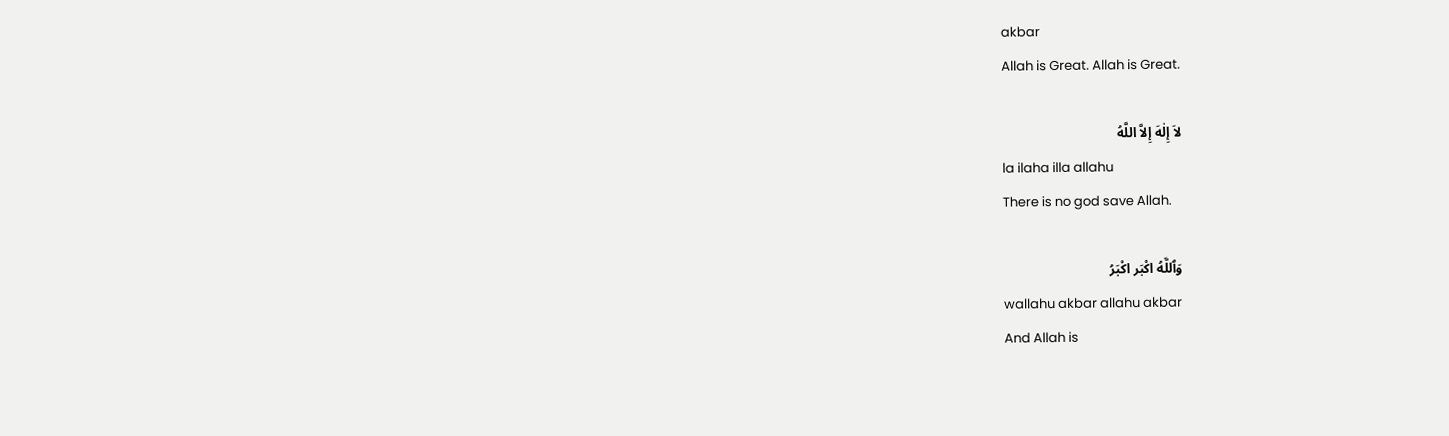akbar
Allah is Great. Allah is Great.

لاَ إِلٰهَ إِلاَّ اللَّهُ
la ilaha illa allahu
There is no god save Allah.

وَٱللَّهُ اكْبَر اكْبَرُ
wallahu akbar allahu akbar
And Allah is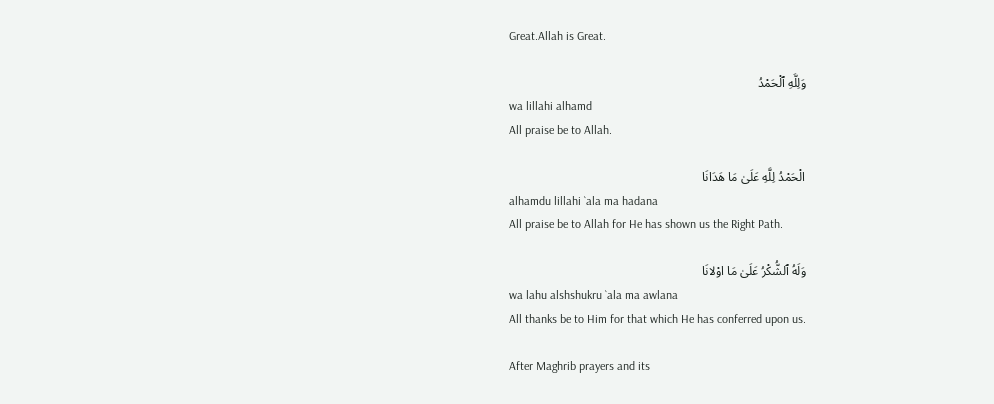Great.Allah is Great.

وَلِلَّهِ ٱلْحَمْدُ
wa lillahi alhamd
All praise be to Allah.

الْحَمْدُ لِلَّهِ عَلَىٰ مَا هَدَانَا
alhamdu lillahi `ala ma hadana
All praise be to Allah for He has shown us the Right Path.

وَلَهُ ٱلشُّكْرُ عَلَىٰ مَا اوْلانَا
wa lahu alshshukru `ala ma awlana
All thanks be to Him for that which He has conferred upon us.

After Maghrib prayers and its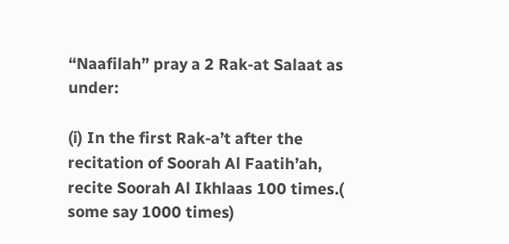“Naafilah” pray a 2 Rak-at Salaat as under:

(i) In the first Rak-a’t after the recitation of Soorah Al Faatih’ah,
recite Soorah Al Ikhlaas 100 times.( some say 1000 times)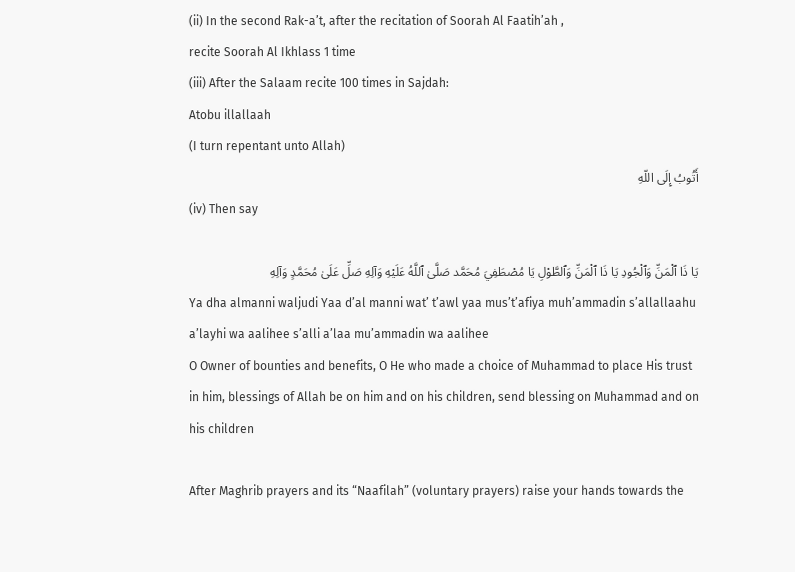(ii) In the second Rak-a’t, after the recitation of Soorah Al Faatih’ah ,
recite Soorah Al Ikhlass 1 time
(iii) After the Salaam recite 100 times in Sajdah:
Atobu illallaah
(I turn repentant unto Allah)
أَتُوبُ إِلَى اللّهِ
(iv) Then say

يَا ذَا ٱلْمَنِّ وَٱلْجُودِ يَا ذَا ٱلْمَنِّ وَٱلطَّوْلِ يَا مُصْطَفِيَ مُحَمَّد صَلَّىٰ ٱللَّهُ عَلَيْهِ وَآلِهِ صَلِّ عَلَىٰ مُحَمَّدٍ وَآلِهِ
Ya dha almanni waljudi Yaa d’al manni wat’ t’awl yaa mus’t’afiya muh’ammadin s’allallaahu a’layhi wa aalihee s’alli a’laa mu’ammadin wa aalihee
O Owner of bounties and benefits, O He who made a choice of Muhammad to place His trust in him, blessings of Allah be on him and on his children, send blessing on Muhammad and on his children

After Maghrib prayers and its “Naafilah” (voluntary prayers) raise your hands towards the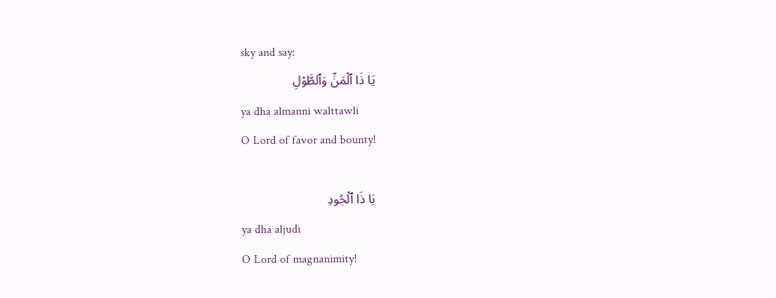sky and say:
يَا ذَا ٱلْمَنِّ وَٱلطَّوْلِ
ya dha almanni walttawli
O Lord of favor and bounty!

يَا ذَا ٱلْجُودِ
ya dha aljudi
O Lord of magnanimity!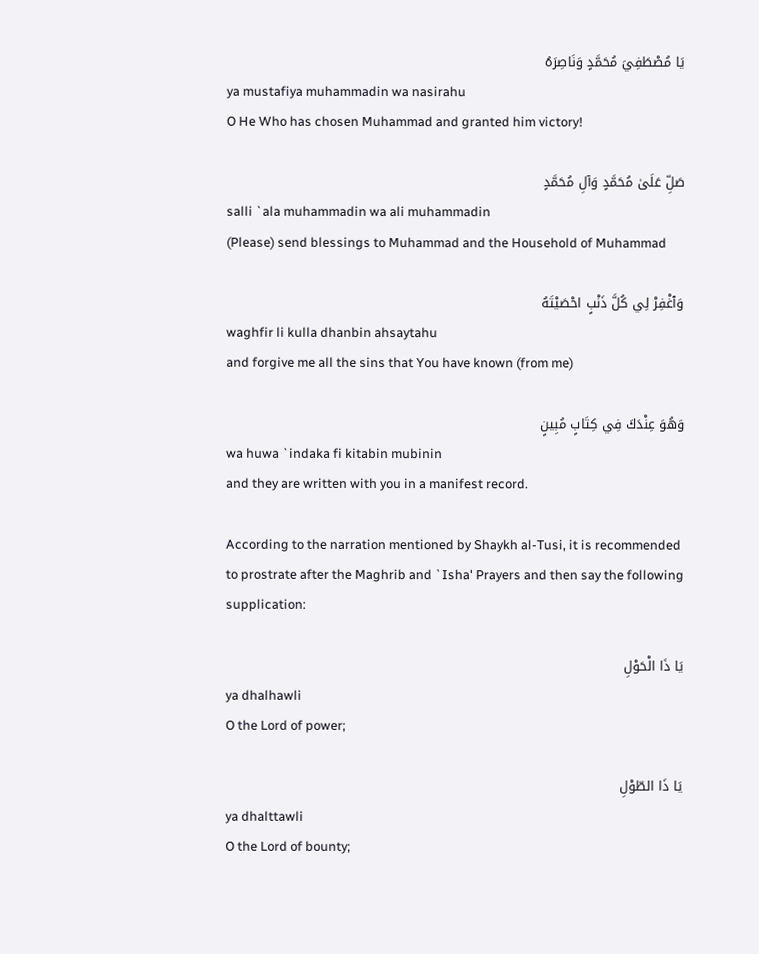يَا مُصْطَفِيَ مُحَمَّدٍ وَنَاصِرَهُ
ya mustafiya muhammadin wa nasirahu
O He Who has chosen Muhammad and granted him victory!

صَلِّ عَلَىٰ مُحَمَّدٍ وَآلِ مُحَمَّدٍ
salli `ala muhammadin wa ali muhammadin
(Please) send blessings to Muhammad and the Household of Muhammad

وَٱغْفِرْ لِي كُلَّ ذَنْبٍ احْصَيْتَهُ
waghfir li kulla dhanbin ahsaytahu
and forgive me all the sins that You have known (from me)

وَهُوَ عِنْدَكَ فِي كِتَابٍ مُبِينٍ
wa huwa `indaka fi kitabin mubinin
and they are written with you in a manifest record.

According to the narration mentioned by Shaykh al-Tusi, it is recommended to prostrate after the Maghrib and `Isha' Prayers and then say the following supplication:

يَا ذَا الْحَوْلِ
ya dhalhawli
O the Lord of power;

يَا ذَا الطّوْلِ
ya dhalttawli
O the Lord of bounty;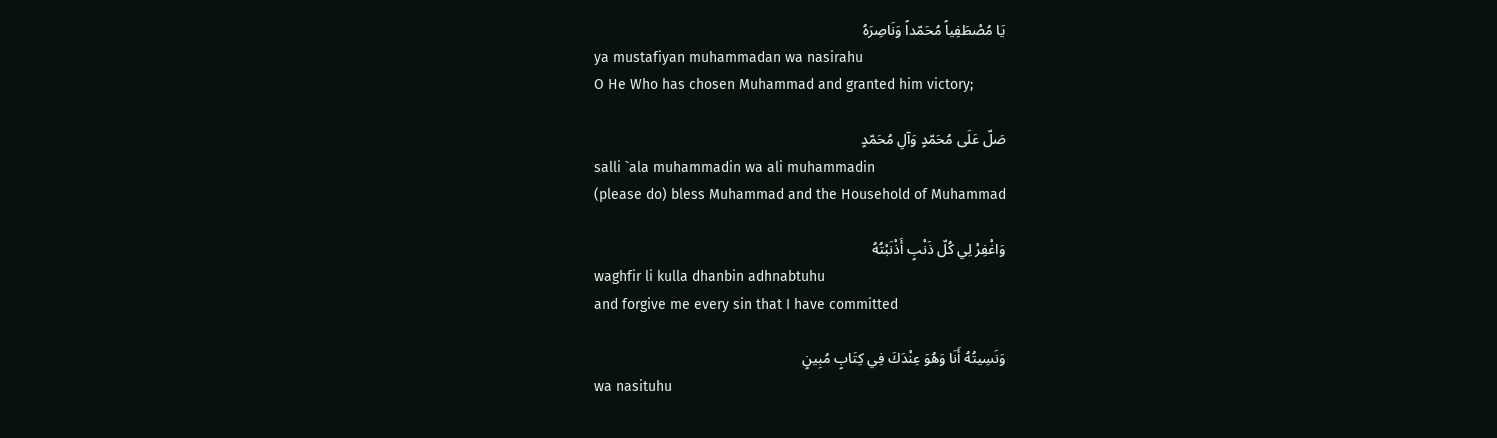يَا مُصْطَفِياً مُحَمّداً وَنَاصِرَهُ
ya mustafiyan muhammadan wa nasirahu
O He Who has chosen Muhammad and granted him victory;

صَلّ عَلَى مُحَمّدٍ وَآلِ مُحَمّدٍ
salli `ala muhammadin wa ali muhammadin
(please do) bless Muhammad and the Household of Muhammad

وَاغْفِرْ لِي كُلّ ذَنْبٍ أَذْنَبْتُهُ
waghfir li kulla dhanbin adhnabtuhu
and forgive me every sin that I have committed

وَنَسِيتُهُ أَنَا وَهُوَ عِنْدَكَ فِي كِتَابٍ مُبِينٍ
wa nasituhu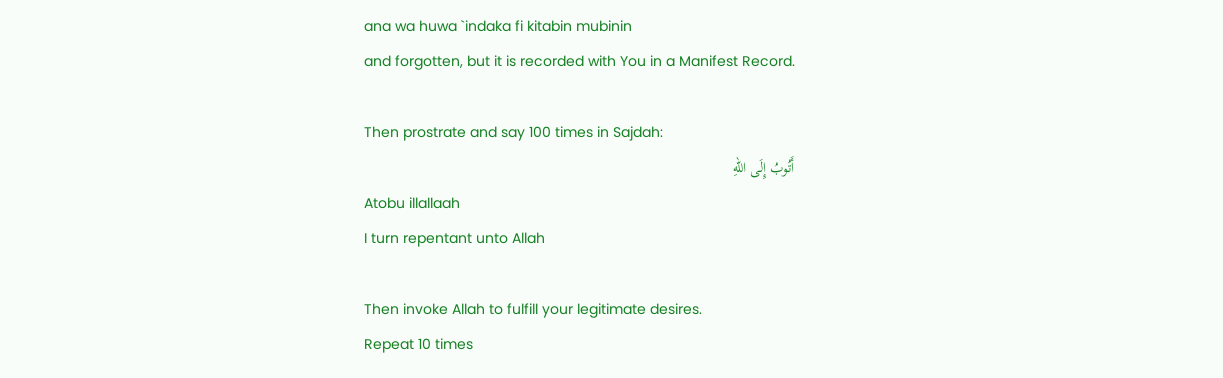ana wa huwa `indaka fi kitabin mubinin
and forgotten, but it is recorded with You in a Manifest Record.

Then prostrate and say 100 times in Sajdah:
أَتُوبُ إِلَى اللّهِ
Atobu illallaah
I turn repentant unto Allah

Then invoke Allah to fulfill your legitimate desires.
Repeat 10 times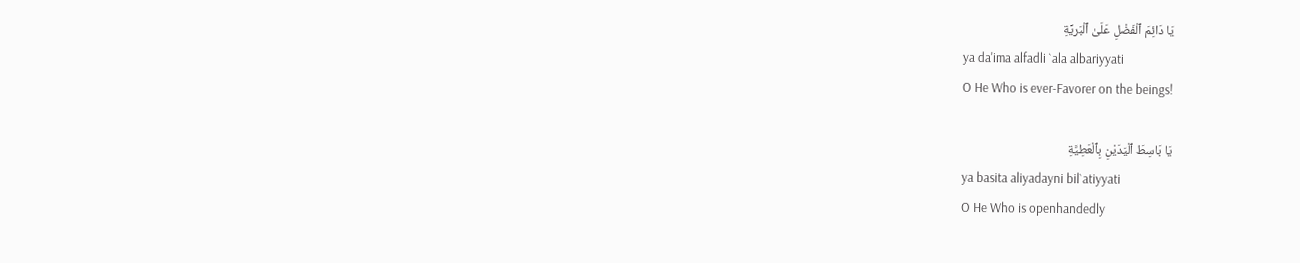يَا دَائِمَ ٱلْفَضْلِ عَلَىٰ ٱلْبَريِّةِ
ya da'ima alfadli `ala albariyyati
O He Who is ever-Favorer on the beings!

يَا بَاسِطَ ٱلْيَدَيْنِ بِٱلْعَطِيَّةِ
ya basita aliyadayni bil`atiyyati
O He Who is openhandedly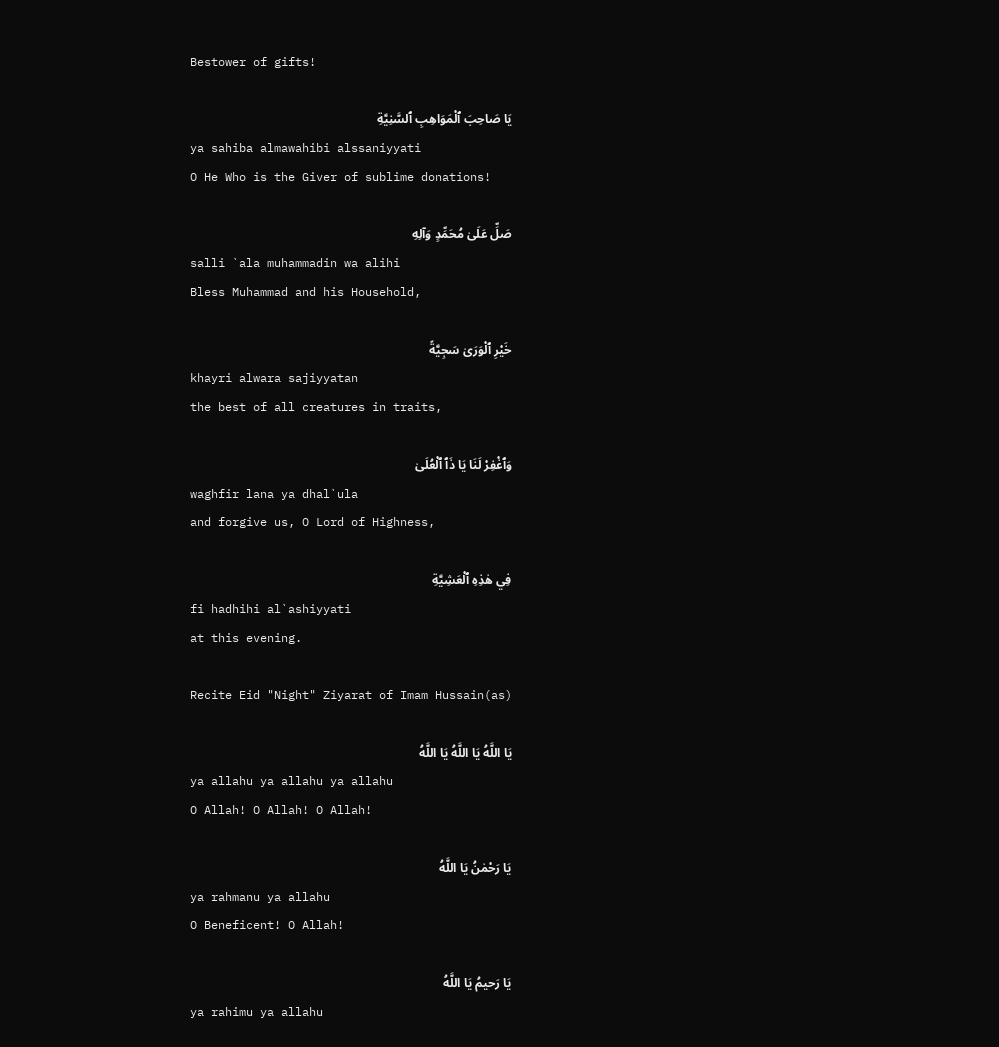Bestower of gifts!

يَا صَاحِبَ ٱلْمَوَاهِبِ ٱلسَّنِيَّةِ
ya sahiba almawahibi alssaniyyati
O He Who is the Giver of sublime donations!

صَلِّ عَلَىٰ مُحَمِّدٍ وَآلِهِ
salli `ala muhammadin wa alihi
Bless Muhammad and his Household,

خَيْرِ ٱلْوَرَىٰ سَجِيَّةً
khayri alwara sajiyyatan
the best of all creatures in traits,

وَٱغْفِرْ لَنَا يَا ذَٱ ٱلْعُلَىٰ
waghfir lana ya dhal`ula
and forgive us, O Lord of Highness,

فِي هٰذِهِ ٱلْعَشِيَّةِ
fi hadhihi al`ashiyyati
at this evening.

Recite Eid "Night" Ziyarat of Imam Hussain(as)

يَا اللَّهُ يَا اللَّهُ يَا اللَّهُ
ya allahu ya allahu ya allahu
O Allah! O Allah! O Allah!

يَا رَحْمٰنُ يَا اللَّهُ
ya rahmanu ya allahu
O Beneficent! O Allah!

يَا رَحيمُ يَا اللَّهُ
ya rahimu ya allahu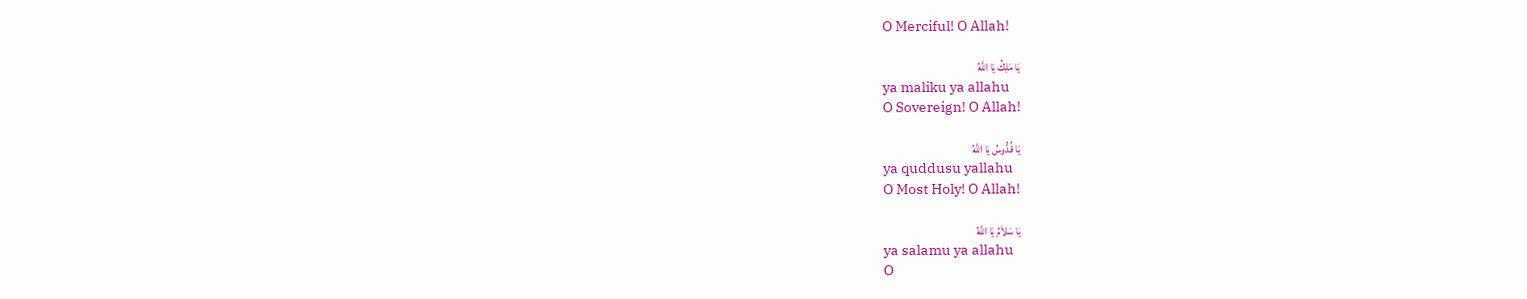O Merciful! O Allah!

يَا مَلِكُ يَا اللَّهُ
ya maliku ya allahu
O Sovereign! O Allah!

يَا قُدُّوسُ يَا اللَّهُ
ya quddusu yallahu
O Most Holy! O Allah!

يَا سَلاَمُ يَا اللَّهُ
ya salamu ya allahu
O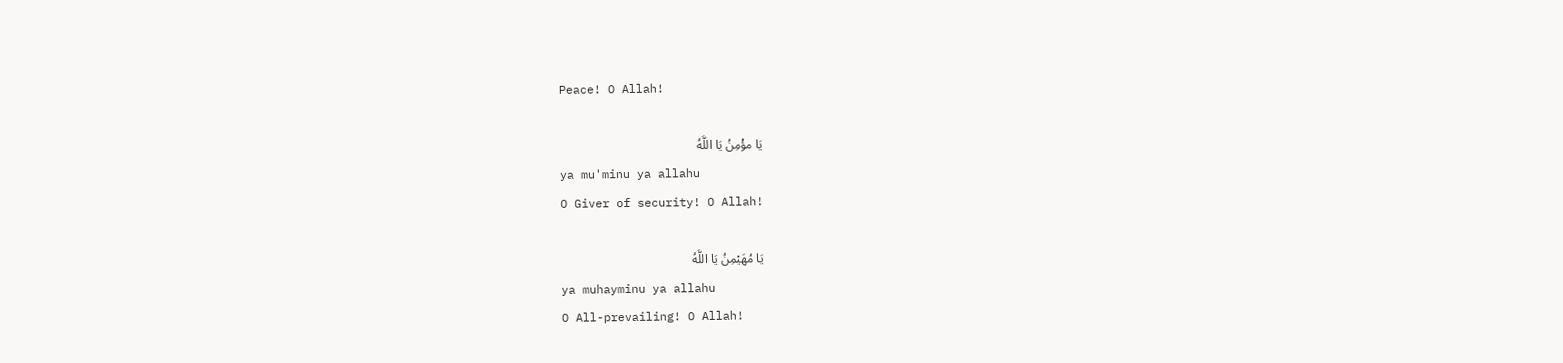Peace! O Allah!

يَا مؤْمِنُ يَا اللَّهُ
ya mu'minu ya allahu
O Giver of security! O Allah!

يَا مُهَيْمِنُ يَا اللَّهُ
ya muhayminu ya allahu
O All-prevailing! O Allah!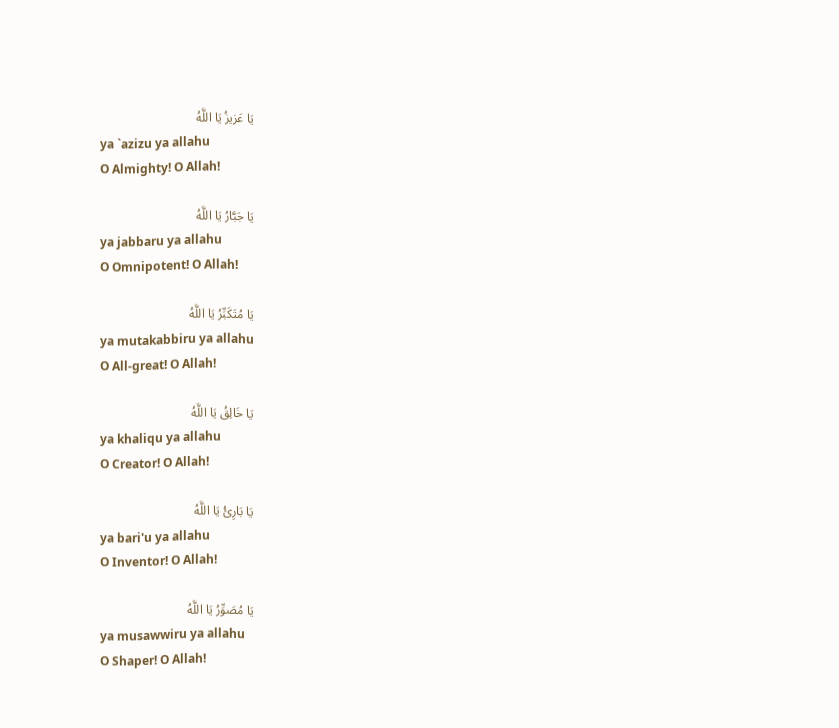يَا عَزيزُ يَا اللَّهُ
ya `azizu ya allahu
O Almighty! O Allah!

يَا جَبَّارُ يَا اللَّهُ
ya jabbaru ya allahu
O Omnipotent! O Allah!

يَا مُتَكَبِّرُ يَا اللَّهُ
ya mutakabbiru ya allahu
O All-great! O Allah!

يَا خَالِقُ يَا اللَّهُ
ya khaliqu ya allahu
O Creator! O Allah!

يَا بَارِئُ يَا اللَّهُ
ya bari'u ya allahu
O Inventor! O Allah!

يَا مُصَوِّرُ يَا اللَّهُ
ya musawwiru ya allahu
O Shaper! O Allah!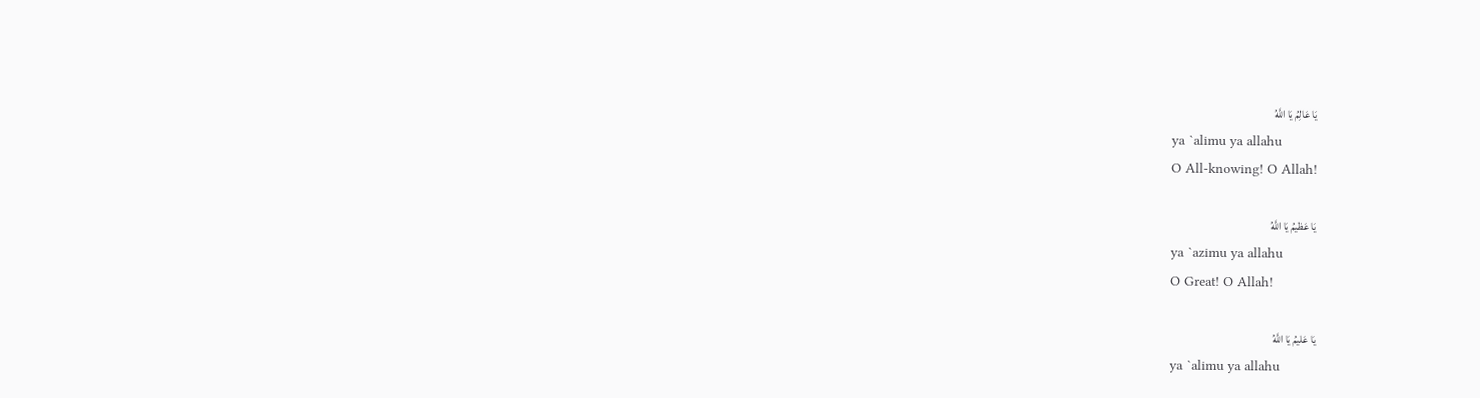يَا عَالِمُ يَا اللَّهُ
ya `alimu ya allahu
O All-knowing! O Allah!

يَا عَظيمُ يَا اللَّهُ
ya `azimu ya allahu
O Great! O Allah!

يَا عَليمُ يَا اللَّهُ
ya `alimu ya allahu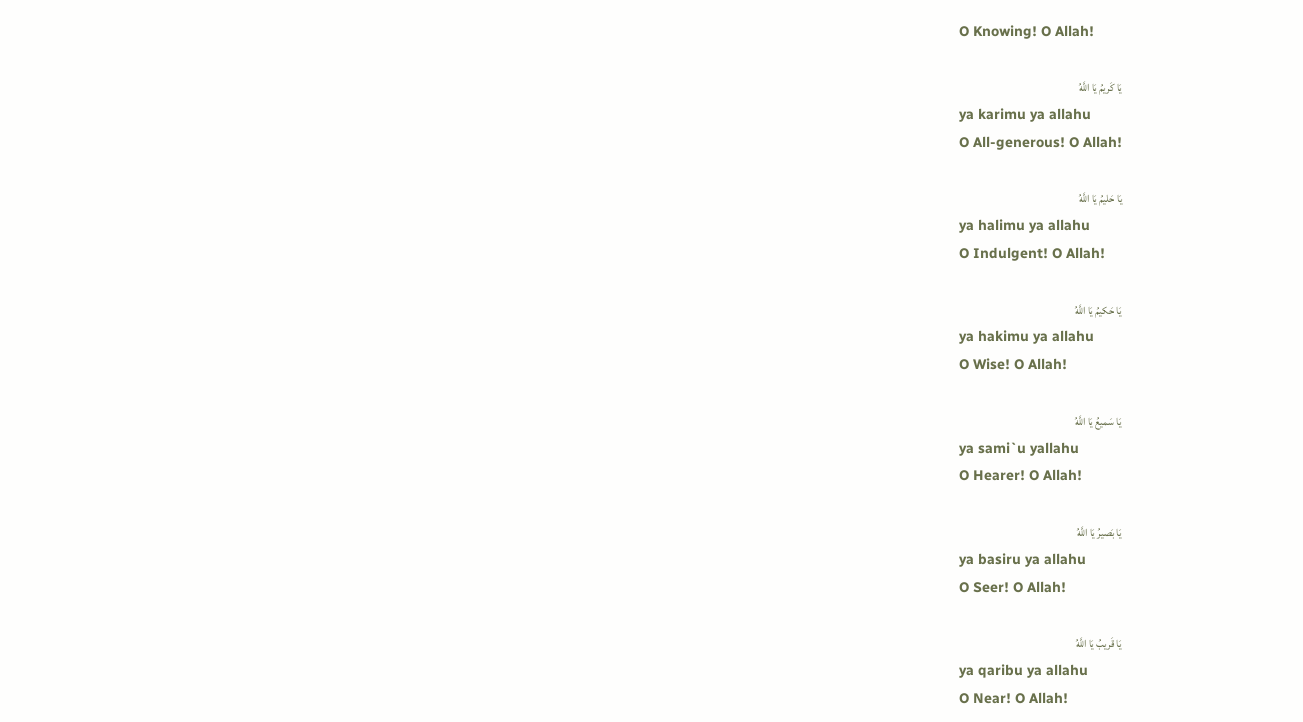O Knowing! O Allah!

يَا كَريمُ يَا اللَّهُ
ya karimu ya allahu
O All-generous! O Allah!

يَا حَليمُ يَا اللَّهُ
ya halimu ya allahu
O Indulgent! O Allah!

يَا حَكيمُ يَا اللَّهُ
ya hakimu ya allahu
O Wise! O Allah!

يَا سَميعُ يَا اللَّهُ
ya sami`u yallahu
O Hearer! O Allah!

يَا بَصيرُ يَا اللَّهُ
ya basiru ya allahu
O Seer! O Allah!

يَا قَريبُ يَا اللَّهُ
ya qaribu ya allahu
O Near! O Allah!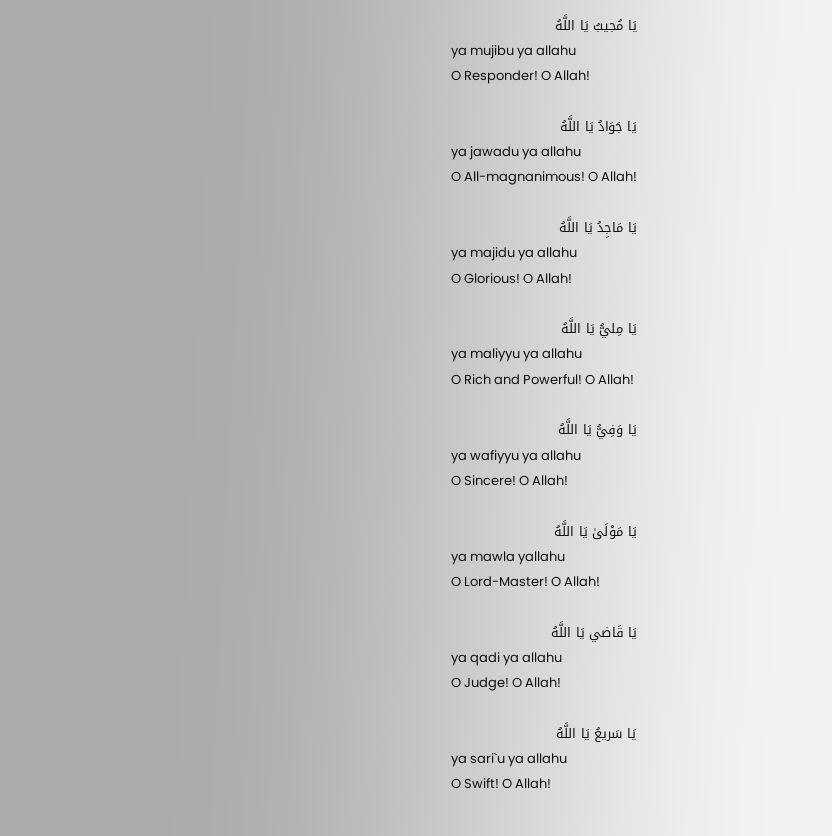يَا مُجيبُ يَا اللَّهُ
ya mujibu ya allahu
O Responder! O Allah!

يَا جَوَادُ يَا اللَّهُ
ya jawadu ya allahu
O All-magnanimous! O Allah!

يَا مَاجِدُ يَا اللَّهُ
ya majidu ya allahu
O Glorious! O Allah!

يَا مِليُّ يَا اللَّهُ
ya maliyyu ya allahu
O Rich and Powerful! O Allah!

يَا وَفِيُّ يَا اللَّهُ
ya wafiyyu ya allahu
O Sincere! O Allah!

يَا مَوْلَىٰ يَا اللَّهُ
ya mawla yallahu
O Lord-Master! O Allah!

يَا قَاضي يَا اللَّهُ
ya qadi ya allahu
O Judge! O Allah!

يَا سَريعُ يَا اللَّهُ
ya sari`u ya allahu
O Swift! O Allah!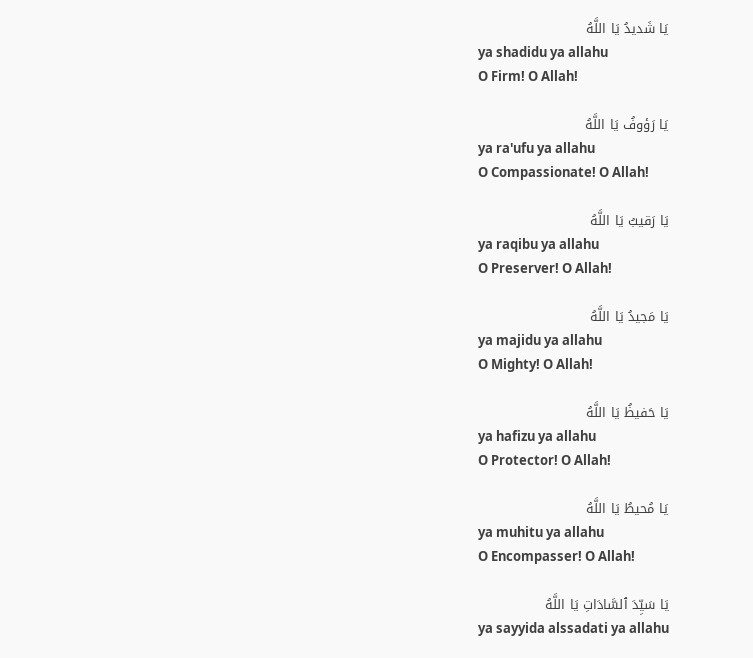يَا شَديدُ يَا اللَّهُ
ya shadidu ya allahu
O Firm! O Allah!

يَا رَؤوفُ يَا اللَّهُ
ya ra'ufu ya allahu
O Compassionate! O Allah!

يَا رَقيبُ يَا اللَّهُ
ya raqibu ya allahu
O Preserver! O Allah!

يَا مَجيدُ يَا اللَّهُ
ya majidu ya allahu
O Mighty! O Allah!

يَا حَفيظُ يَا اللَّهُ
ya hafizu ya allahu
O Protector! O Allah!

يَا مُحيطُ يَا اللَّهُ
ya muhitu ya allahu
O Encompasser! O Allah!

يَا سَيِّدَ ٱلسَّادَاتِ يَا اللَّهُ
ya sayyida alssadati ya allahu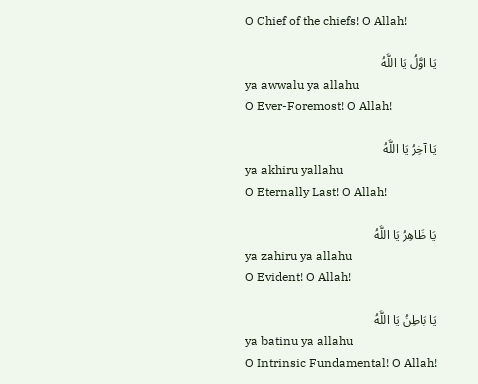O Chief of the chiefs! O Allah!

يَا اوَّلُ يَا اللَّهُ
ya awwalu ya allahu
O Ever-Foremost! O Allah!

يَا آخِرُ يَا اللَّهُ
ya akhiru yallahu
O Eternally Last! O Allah!

يَا ظَاهِرُ يَا اللَّهُ
ya zahiru ya allahu
O Evident! O Allah!

يَا بَاطِنُ يَا اللَّهُ
ya batinu ya allahu
O Intrinsic Fundamental! O Allah!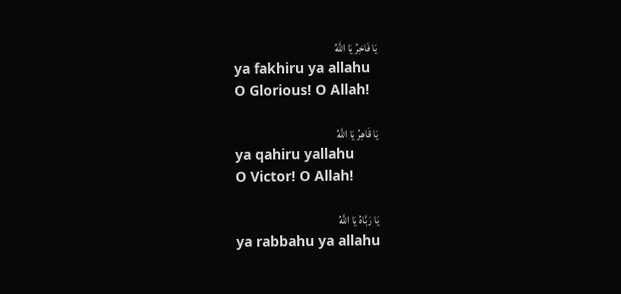يَا فَاخِرُ يَا اللَّهُ
ya fakhiru ya allahu
O Glorious! O Allah!

يَا قَاهِرُ يَا اللَّهُ
ya qahiru yallahu
O Victor! O Allah!

يَا رَبَّاهُ يَا اللَّهُ
ya rabbahu ya allahu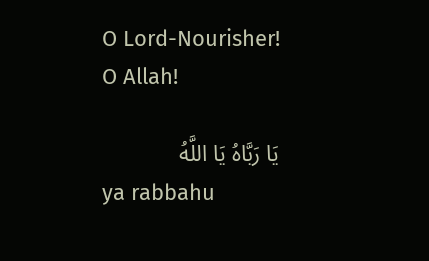O Lord-Nourisher! O Allah!

يَا رَبَّاهُ يَا اللَّهُ
ya rabbahu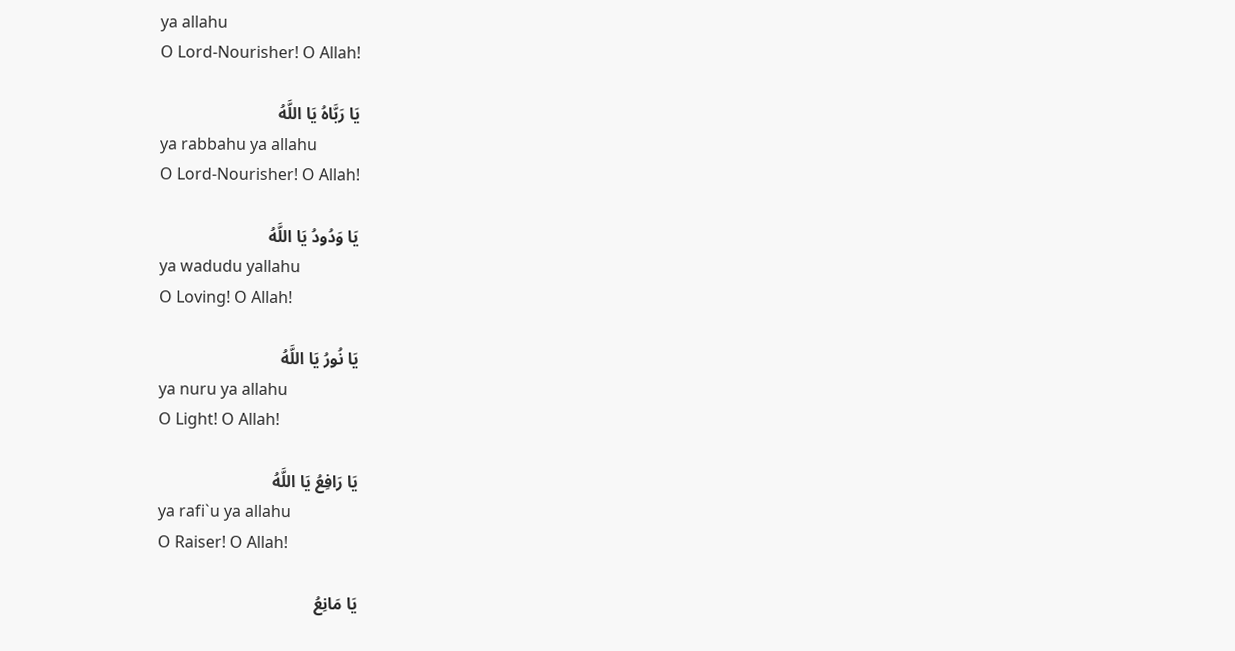ya allahu
O Lord-Nourisher! O Allah!

يَا رَبَّاهُ يَا اللَّهُ
ya rabbahu ya allahu
O Lord-Nourisher! O Allah!

يَا وَدُودُ يَا اللَّهُ
ya wadudu yallahu
O Loving! O Allah!

يَا نُورُ يَا اللَّهُ
ya nuru ya allahu
O Light! O Allah!

يَا رَافِعُ يَا اللَّهُ
ya rafi`u ya allahu
O Raiser! O Allah!

يَا مَانِعُ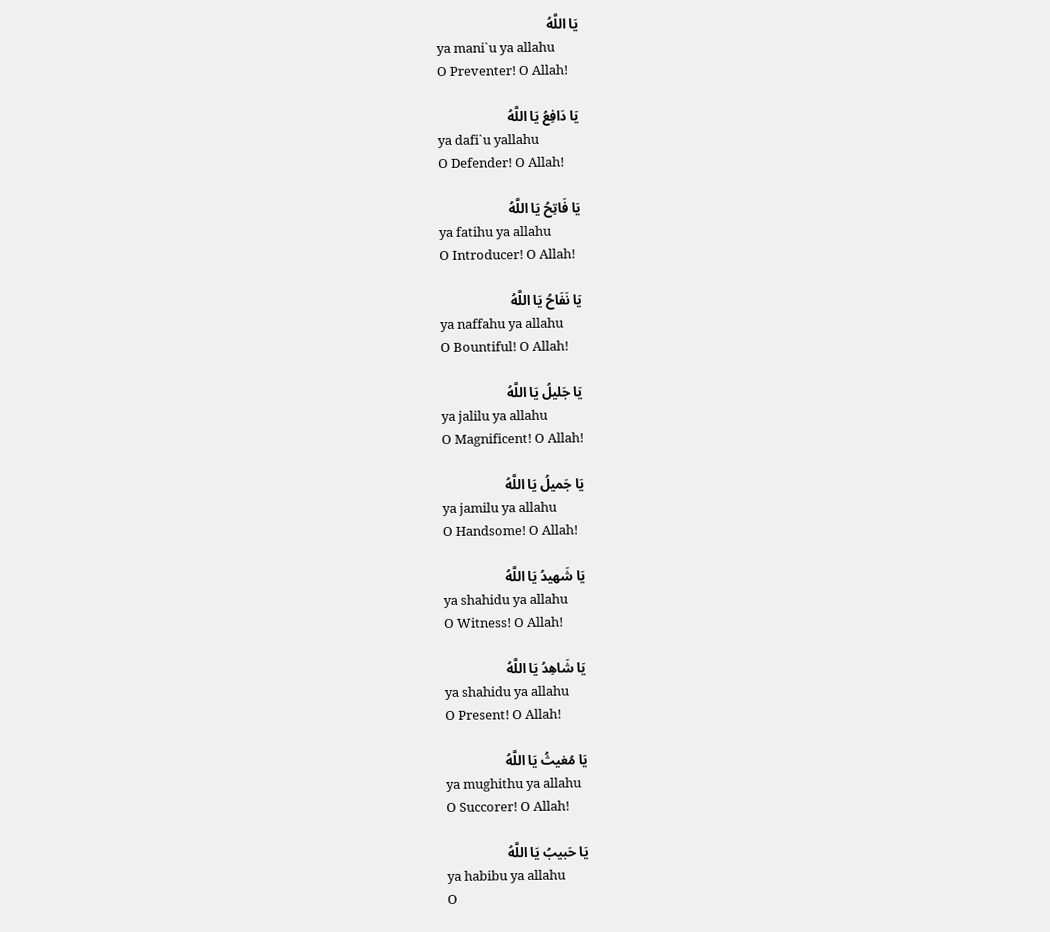يَا اللَّهُ
ya mani`u ya allahu
O Preventer! O Allah!

يَا دَافِعُ يَا اللَّهُ
ya dafi`u yallahu
O Defender! O Allah!

يَا فَاتِحُ يَا اللَّهُ
ya fatihu ya allahu
O Introducer! O Allah!

يَا نَفَاحُ يَا اللَّهُ
ya naffahu ya allahu
O Bountiful! O Allah!

يَا جَليلُ يَا اللَّهُ
ya jalilu ya allahu
O Magnificent! O Allah!

يَا جَميلُ يَا اللَّهُ
ya jamilu ya allahu
O Handsome! O Allah!

يَا شَهيدُ يَا اللَّهُ
ya shahidu ya allahu
O Witness! O Allah!

يَا شَاهِدُ يَا اللَّهُ
ya shahidu ya allahu
O Present! O Allah!

يَا مُغيثُ يَا اللَّهُ
ya mughithu ya allahu
O Succorer! O Allah!

يَا حَبيبُ يَا اللَّهُ
ya habibu ya allahu
O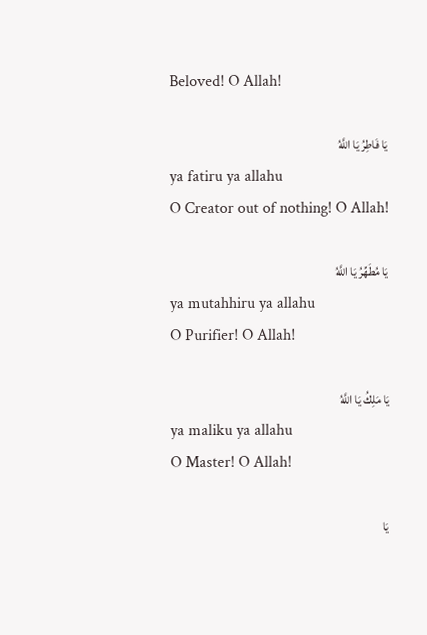Beloved! O Allah!

يَا فَاطِرُ يَا اللَّهُ
ya fatiru ya allahu
O Creator out of nothing! O Allah!

يَا مُطَهِّرُ يَا اللَّهُ
ya mutahhiru ya allahu
O Purifier! O Allah!

يَا مَلِكُ يَا اللَّهُ
ya maliku ya allahu
O Master! O Allah!

يَا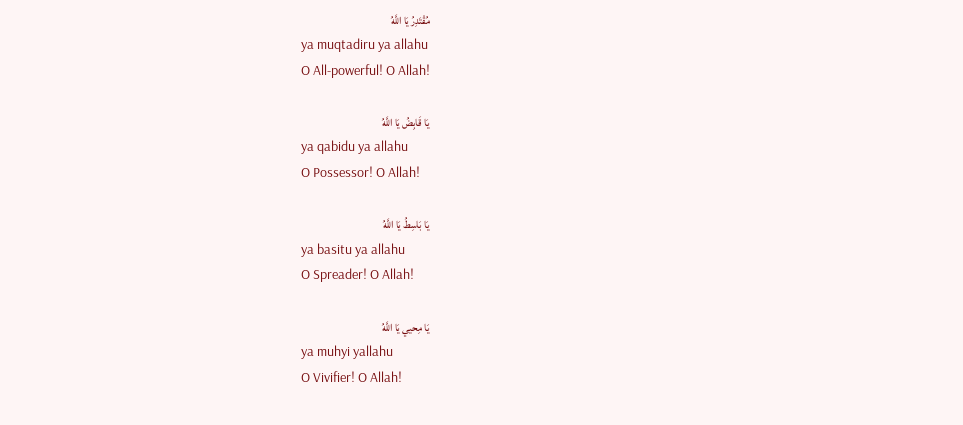مُقْتَدِرُ يَا اللَّهُ
ya muqtadiru ya allahu
O All-powerful! O Allah!

يَا قَابِضُ يَا اللَّهُ
ya qabidu ya allahu
O Possessor! O Allah!

يَا بَاسِطُ يَا اللَّهُ
ya basitu ya allahu
O Spreader! O Allah!

يَا مِحيي يَا اللَّهُ
ya muhyi yallahu
O Vivifier! O Allah!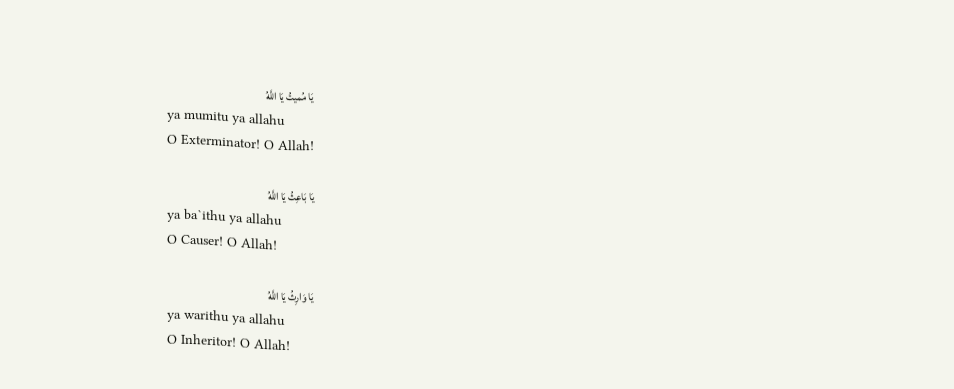يَا مُميتُ يَا اللَّهُ
ya mumitu ya allahu
O Exterminator! O Allah!

يَا بَاعِثُ يَا اللَّهُ
ya ba`ithu ya allahu
O Causer! O Allah!

يَا وَارِثُ يَا اللَّهُ
ya warithu ya allahu
O Inheritor! O Allah!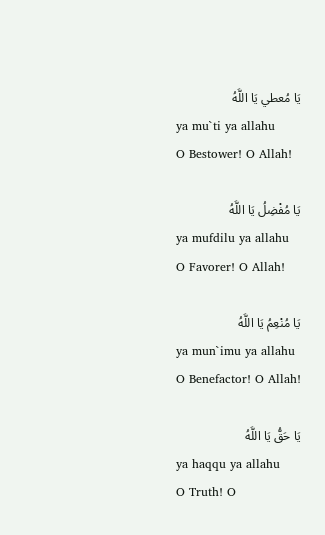يَا مُعطي يَا اللَّهُ
ya mu`ti ya allahu
O Bestower! O Allah!

يَا مُفْضِلُ يَا اللَّهُ
ya mufdilu ya allahu
O Favorer! O Allah!

يَا مُنْعِمُ يَا اللَّهُ
ya mun`imu ya allahu
O Benefactor! O Allah!

يَا حَقُّ يَا اللَّهُ
ya haqqu ya allahu
O Truth! O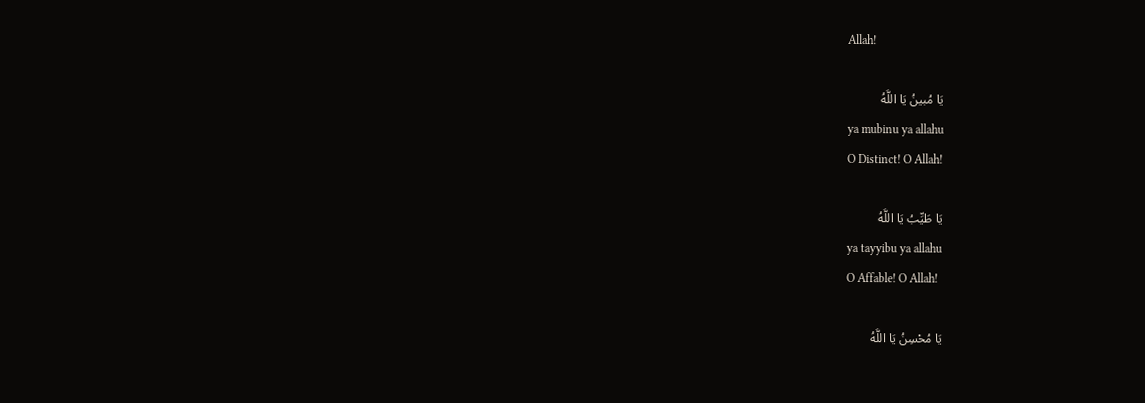Allah!

يَا مُبينُ يَا اللَّهُ
ya mubinu ya allahu
O Distinct! O Allah!

يَا طَيِّبُ يَا اللَّهُ
ya tayyibu ya allahu
O Affable! O Allah!

يَا مُحْسِنُ يَا اللَّهُ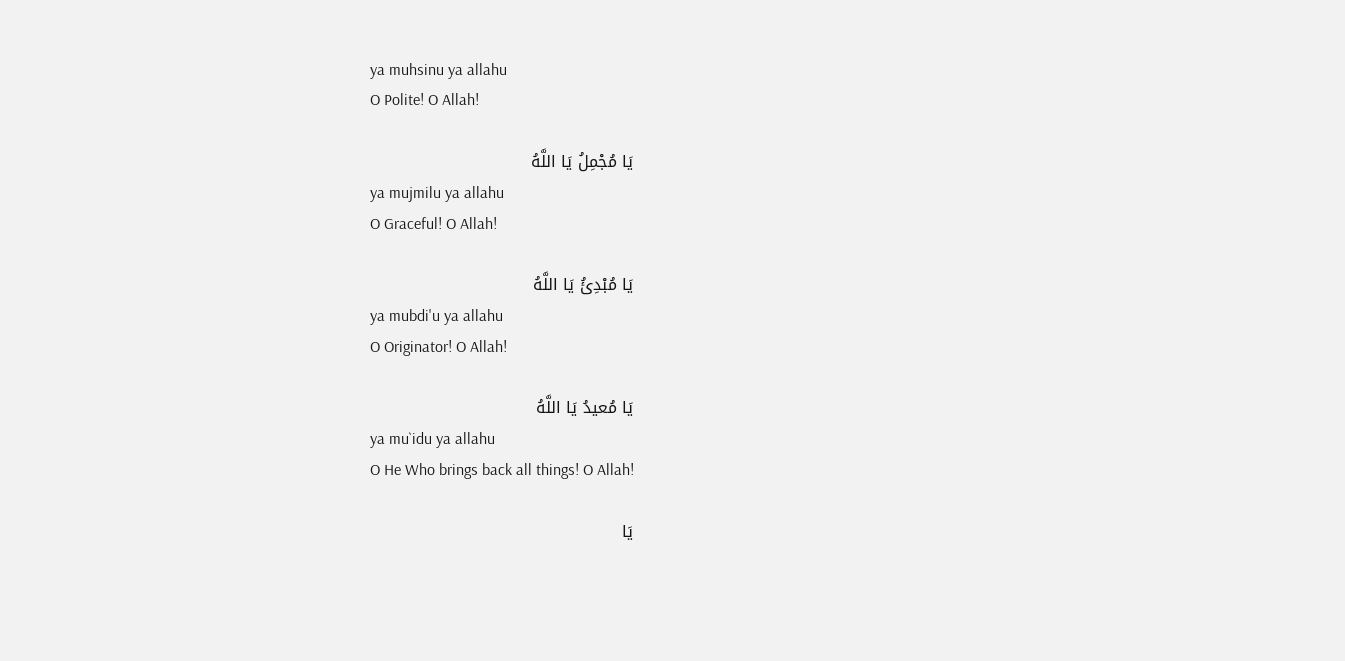ya muhsinu ya allahu
O Polite! O Allah!

يَا مُجْمِلُ يَا اللَّهُ
ya mujmilu ya allahu
O Graceful! O Allah!

يَا مُبْدِئُ يَا اللَّهُ
ya mubdi'u ya allahu
O Originator! O Allah!

يَا مُعيدُ يَا اللَّهُ
ya mu`idu ya allahu
O He Who brings back all things! O Allah!

يَا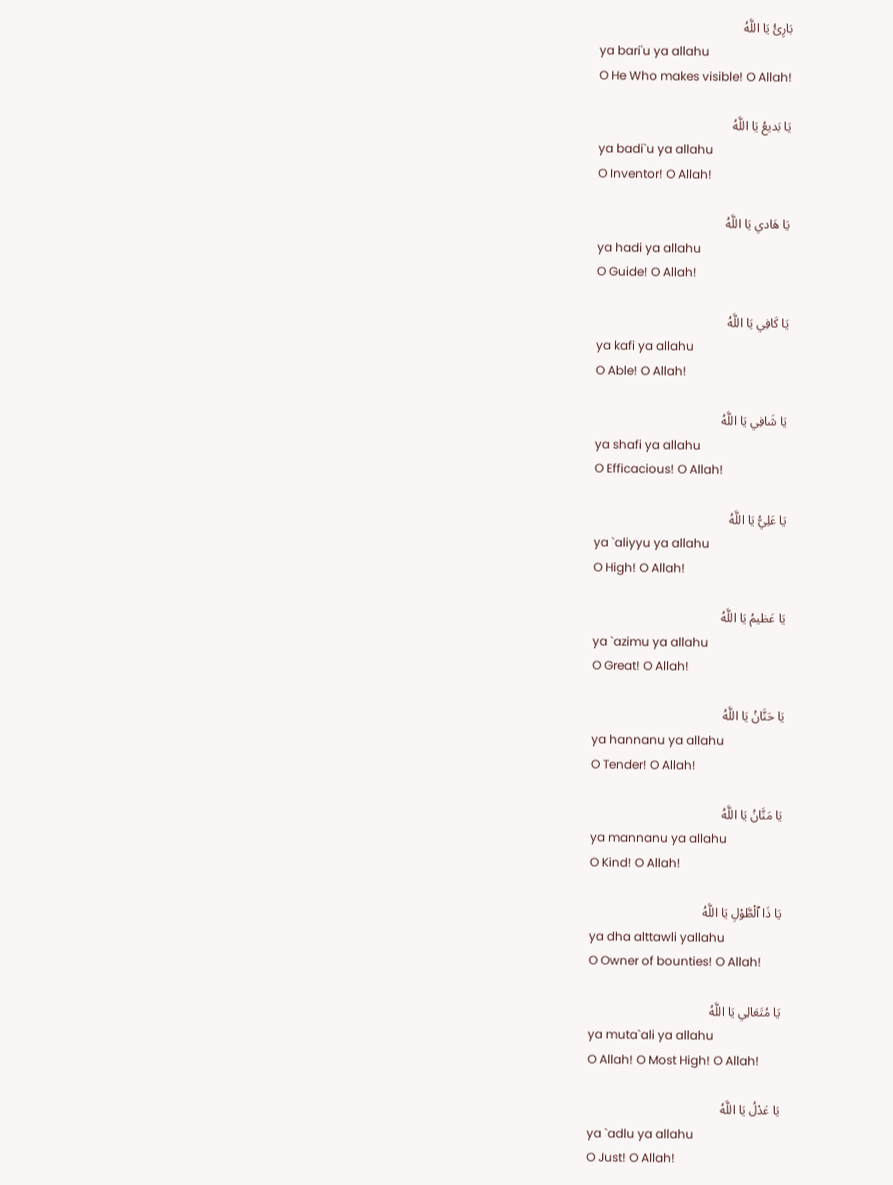بَارِئُ يَا اللَّهُ
ya bari'u ya allahu
O He Who makes visible! O Allah!

يَا بَديعُ يَا اللَّهُ
ya badi`u ya allahu
O Inventor! O Allah!

يَا هَادي يَا اللَّهُ
ya hadi ya allahu
O Guide! O Allah!

يَا كَافِي يَا اللَّهُ
ya kafi ya allahu
O Able! O Allah!

يَا شَافِي يَا اللَّهُ
ya shafi ya allahu
O Efficacious! O Allah!

يَا عَلِيُّ يَا اللَّهُ
ya `aliyyu ya allahu
O High! O Allah!

يَا عَظيمُ يَا اللَّهُ
ya `azimu ya allahu
O Great! O Allah!

يَا حَنَّانُ يَا اللَّهُ
ya hannanu ya allahu
O Tender! O Allah!

يَا مَنَّانُ يَا اللَّهُ
ya mannanu ya allahu
O Kind! O Allah!

يَا ذَا ٱلْطَّوْلِ يَا اللَّهُ
ya dha alttawli yallahu
O Owner of bounties! O Allah!

يَا مُتَعَالِي يَا اللَّهُ
ya muta`ali ya allahu
O Allah! O Most High! O Allah!

يَا عَدْلُ يَا اللَّهُ
ya `adlu ya allahu
O Just! O Allah!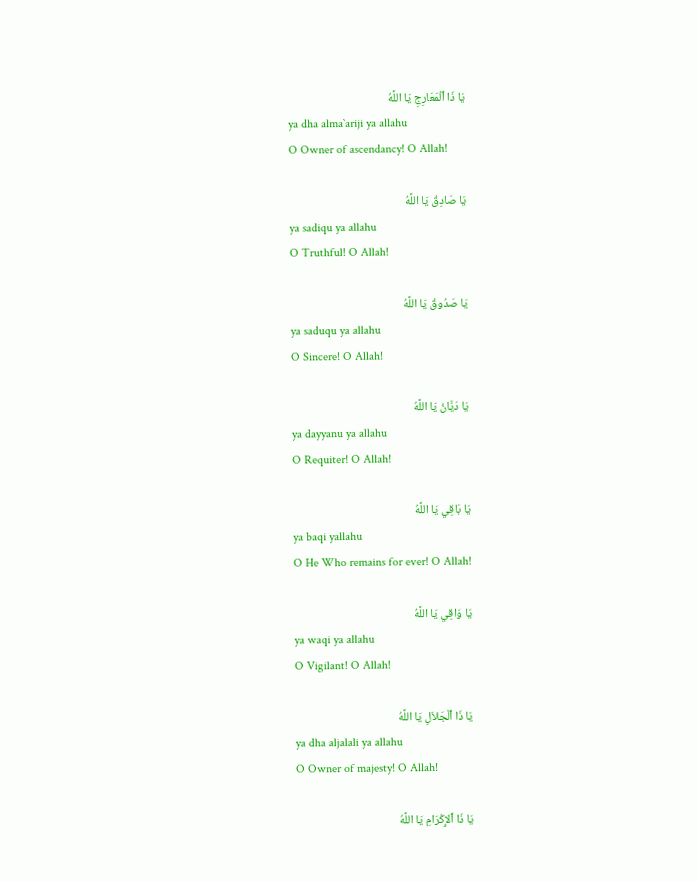يَا ذَا ٱلْمَعَارِجِ يَا اللَّهُ
ya dha alma`ariji ya allahu
O Owner of ascendancy! O Allah!

يَا صَادِقُ يَا اللَّهُ
ya sadiqu ya allahu
O Truthful! O Allah!

يَا صَدُوقُ يَا اللَّهُ
ya saduqu ya allahu
O Sincere! O Allah!

يَا دَيَّانُ يَا اللَّهُ
ya dayyanu ya allahu
O Requiter! O Allah!

يَا بَاقِي يَا اللَّهُ
ya baqi yallahu
O He Who remains for ever! O Allah!

يَا وَاقِي يَا اللَّهُ
ya waqi ya allahu
O Vigilant! O Allah!

يَا ذَا ٱلْجَلاَلِ يَا اللَّهُ
ya dha aljalali ya allahu
O Owner of majesty! O Allah!

يَا ذَا ٱلإِكْرَامِ يَا اللَّهُ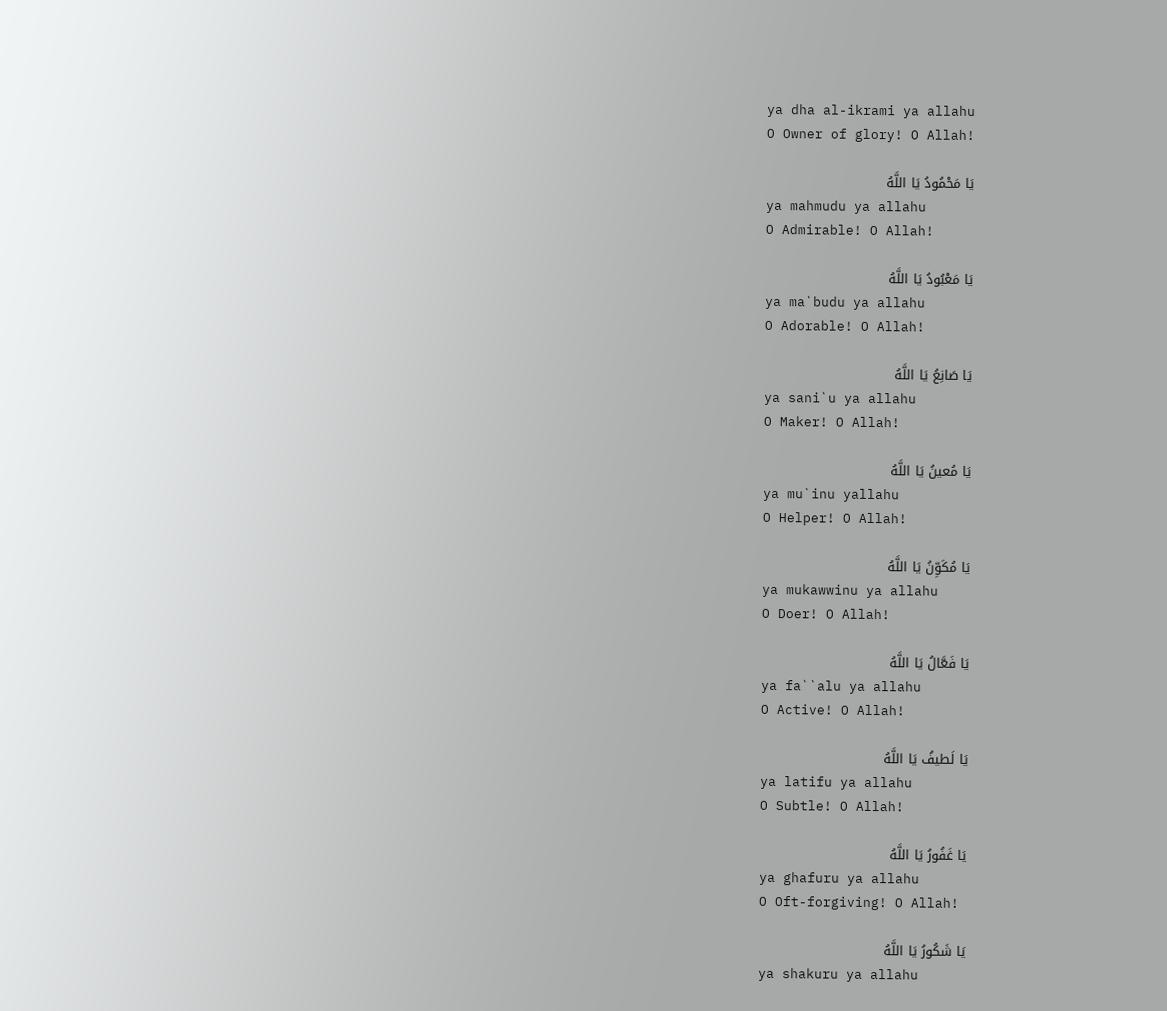ya dha al-ikrami ya allahu
O Owner of glory! O Allah!

يَا مَحْمُودُ يَا اللَّهُ
ya mahmudu ya allahu
O Admirable! O Allah!

يَا مَعْبُودُ يَا اللَّهُ
ya ma`budu ya allahu
O Adorable! O Allah!

يَا صَانِعُ يَا اللَّهُ
ya sani`u ya allahu
O Maker! O Allah!

يَا مُعينُ يَا اللَّهُ
ya mu`inu yallahu
O Helper! O Allah!

يَا مُكَوِّنُ يَا اللَّهُ
ya mukawwinu ya allahu
O Doer! O Allah!

يَا فَعَّالُ يَا اللَّهُ
ya fa``alu ya allahu
O Active! O Allah!

يَا لَطيفُ يَا اللَّهُ
ya latifu ya allahu
O Subtle! O Allah!

يَا غَفُورُ يَا اللَّهُ
ya ghafuru ya allahu
O Oft-forgiving! O Allah!

يَا شَكُورُ يَا اللَّهُ
ya shakuru ya allahu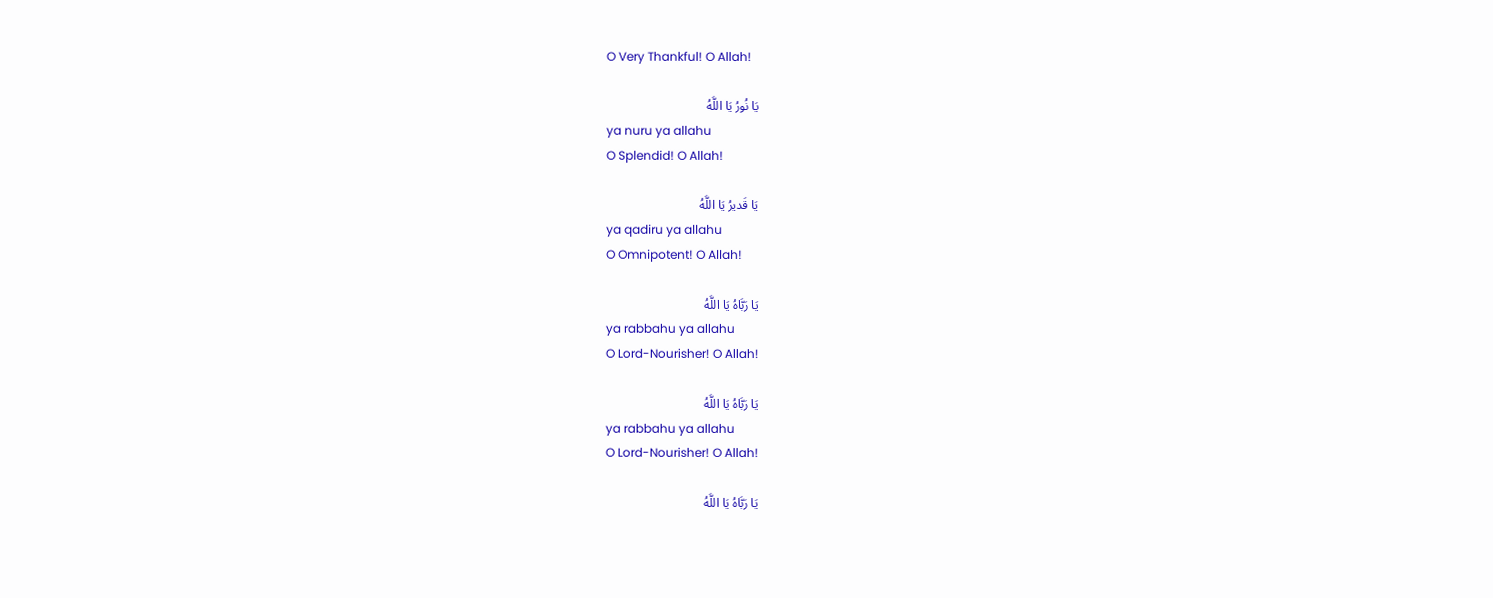O Very Thankful! O Allah!

يَا نُورُ يَا اللَّهُ
ya nuru ya allahu
O Splendid! O Allah!

يَا قَديرُ يَا اللَّهُ
ya qadiru ya allahu
O Omnipotent! O Allah!

يَا رَبَّاهُ يَا اللَّهُ
ya rabbahu ya allahu
O Lord-Nourisher! O Allah!

يَا رَبَّاهُ يَا اللَّهُ
ya rabbahu ya allahu
O Lord-Nourisher! O Allah!

يَا رَبَّاهُ يَا اللَّهُ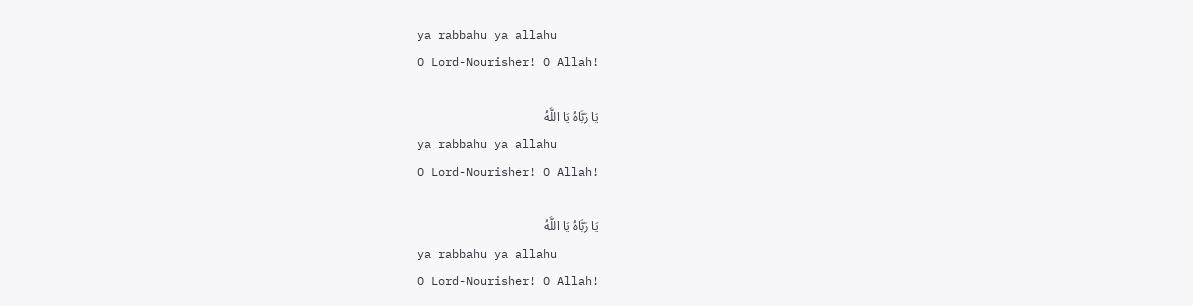ya rabbahu ya allahu
O Lord-Nourisher! O Allah!

يَا رَبَّاهُ يَا اللَّهُ
ya rabbahu ya allahu
O Lord-Nourisher! O Allah!

يَا رَبَّاهُ يَا اللَّهُ
ya rabbahu ya allahu
O Lord-Nourisher! O Allah!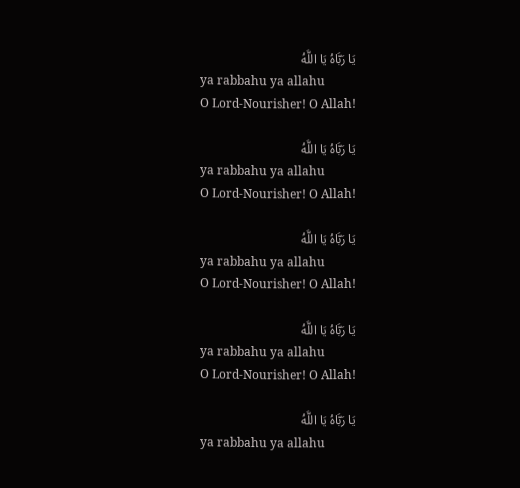يَا رَبَّاهُ يَا اللَّهُ
ya rabbahu ya allahu
O Lord-Nourisher! O Allah!

يَا رَبَّاهُ يَا اللَّهُ
ya rabbahu ya allahu
O Lord-Nourisher! O Allah!

يَا رَبَّاهُ يَا اللَّهُ
ya rabbahu ya allahu
O Lord-Nourisher! O Allah!

يَا رَبَّاهُ يَا اللَّهُ
ya rabbahu ya allahu
O Lord-Nourisher! O Allah!

يَا رَبَّاهُ يَا اللَّهُ
ya rabbahu ya allahu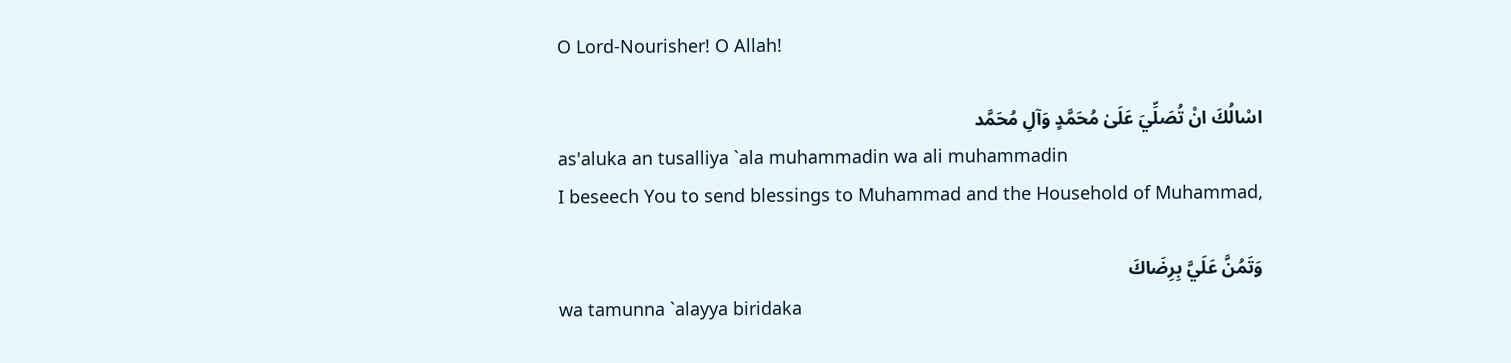O Lord-Nourisher! O Allah!

اسْالُكَ انْ تُصَلِّيَ عَلَىٰ مُحَمَّدٍ وَآلِ مُحَمَّد
as'aluka an tusalliya `ala muhammadin wa ali muhammadin
I beseech You to send blessings to Muhammad and the Household of Muhammad,

وَتَمُنَّ عَلَيَّ بِرِضَاكَ
wa tamunna `alayya biridaka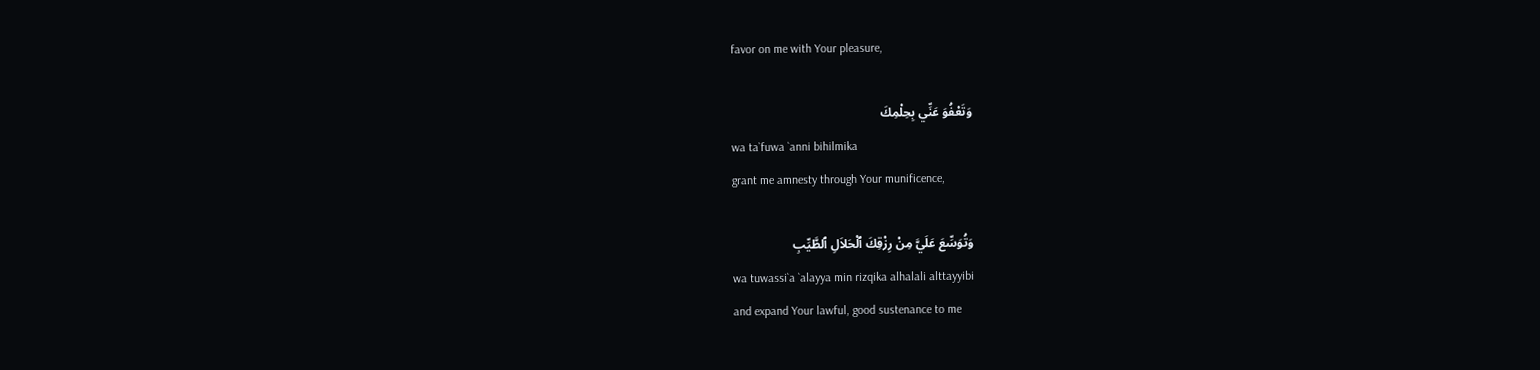favor on me with Your pleasure,

وَتَعْفُوَ عَنِّي بِحِلْمِكَ
wa ta`fuwa `anni bihilmika
grant me amnesty through Your munificence,

وَتُوَسِّعَ عَلَيَّ مِنْ رِزْقِكَ ٱلْحَلاَلِ ٱلطَّيِّبِ
wa tuwassi`a `alayya min rizqika alhalali alttayyibi
and expand Your lawful, good sustenance to me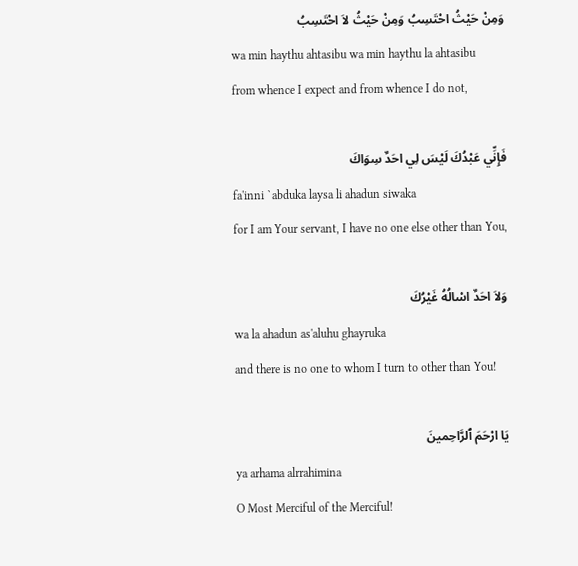وَمِنْ حَيْثُ احْتَسِبُ وَمِنْ حَيْثُ لاَ احْتَسِبُ
wa min haythu ahtasibu wa min haythu la ahtasibu
from whence I expect and from whence I do not,

فَإِنِّي عَبْدُكَ لَيْسَ لِي احَدٌ سِوَاكَ
fa'inni `abduka laysa li ahadun siwaka
for I am Your servant, I have no one else other than You,

وَلاَ احَدٌ اسْالُهُ غَيْرُكَ
wa la ahadun as'aluhu ghayruka
and there is no one to whom I turn to other than You!

يَا ارْحَمَ ٱلرَّاحِمينَ
ya arhama alrrahimina
O Most Merciful of the Merciful!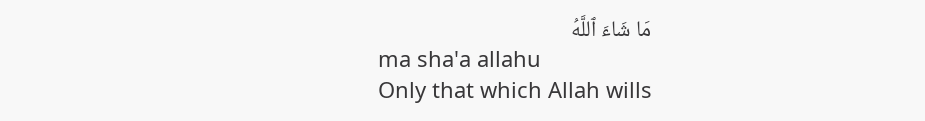مَا شَاءَ ٱللَّهُ
ma sha'a allahu
Only that which Allah wills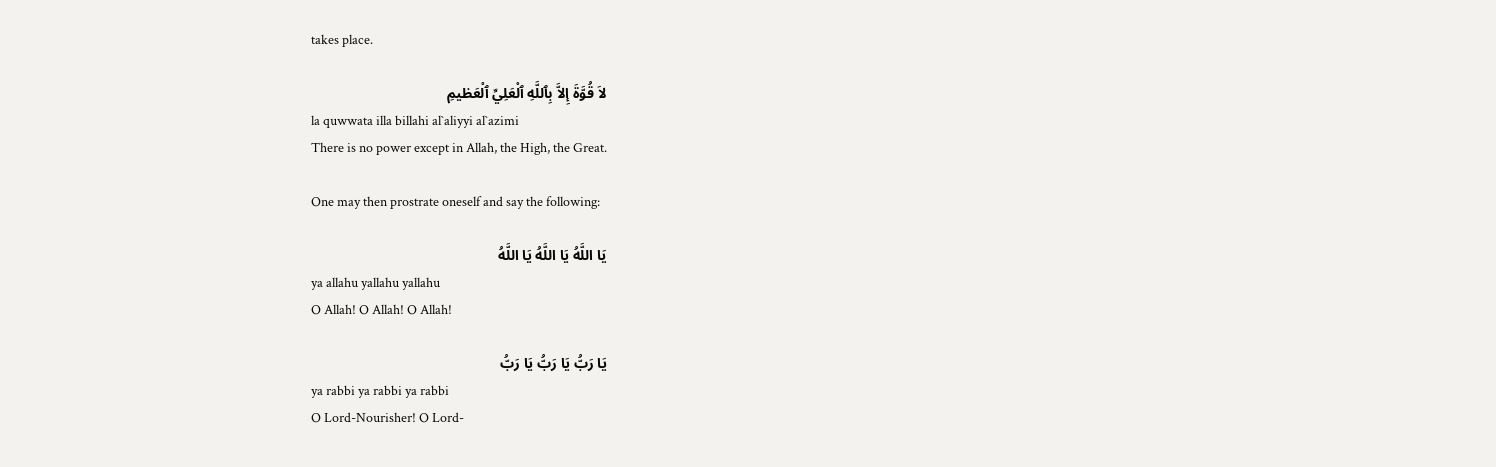takes place.

لاَ قُوَّةَ إِلاَّ بِٱللَّهِ ٱلْعَلِيِّ ٱلْعَظيمِ
la quwwata illa billahi al`aliyyi al`azimi
There is no power except in Allah, the High, the Great.

One may then prostrate oneself and say the following:

يَا اللَّهُ يَا اللَّهُ يَا اللَّهُ
ya allahu yallahu yallahu
O Allah! O Allah! O Allah!

يَا رَبُّ يَا رَبُّ يَا رَبُّ
ya rabbi ya rabbi ya rabbi
O Lord-Nourisher! O Lord-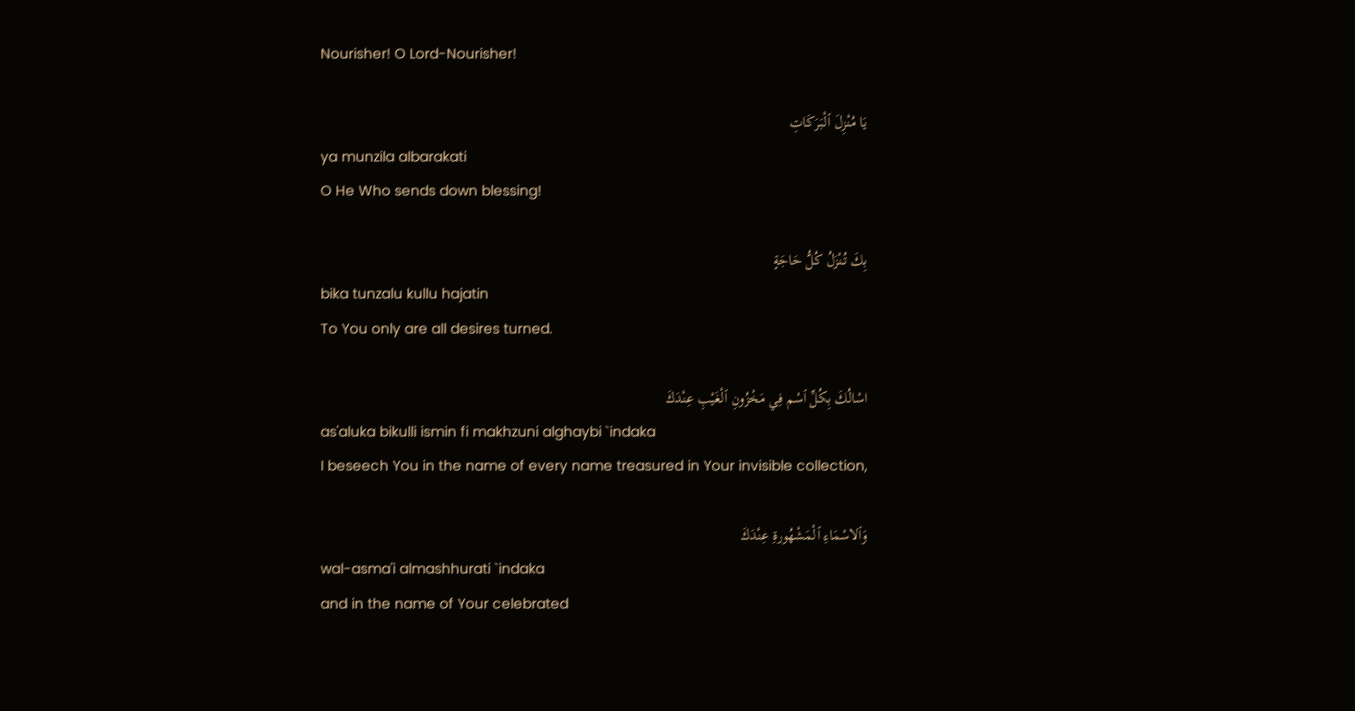Nourisher! O Lord-Nourisher!

يَا مُنْزِلَ ٱلْبَرَكَاتِ
ya munzila albarakati
O He Who sends down blessing!

بِكَ تُنْزَلُ كُلُّ حَاجَةٍ
bika tunzalu kullu hajatin
To You only are all desires turned.

اسْالُكَ بِكُلِّ ٱسْم فِي مَخْزُونِ ٱلْغَيْبِ عِنْدَكَ
as'aluka bikulli ismin fi makhzuni alghaybi `indaka
I beseech You in the name of every name treasured in Your invisible collection,

وَٱلاسْمَاءِ ٱلْمَشْهُورةِ عِنْدَكَ
wal-asma'i almashhurati `indaka
and in the name of Your celebrated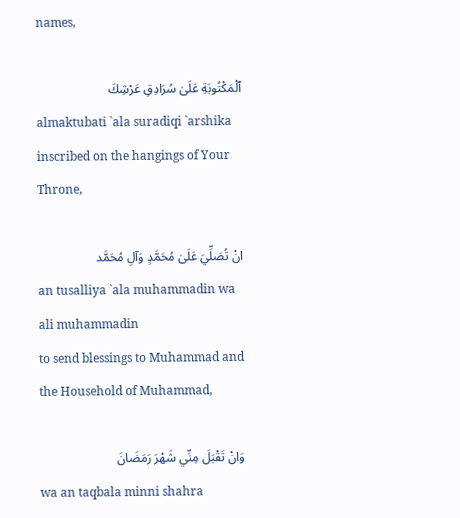names,

ٱلْمَكْتُوبَةِ عَلَىٰ سُرَادِقِ عَرْشِكَ
almaktubati `ala suradiqi `arshika
inscribed on the hangings of Your Throne,

انْ تُصَلِّيَ عَلَىٰ مُحَمَّدٍ وَآلِ مُحَمَّد
an tusalliya `ala muhammadin wa ali muhammadin
to send blessings to Muhammad and the Household of Muhammad,

وَانْ تَقْبَلَ مِنِّي شَهْرَ رَمَضَانَ
wa an taqbala minni shahra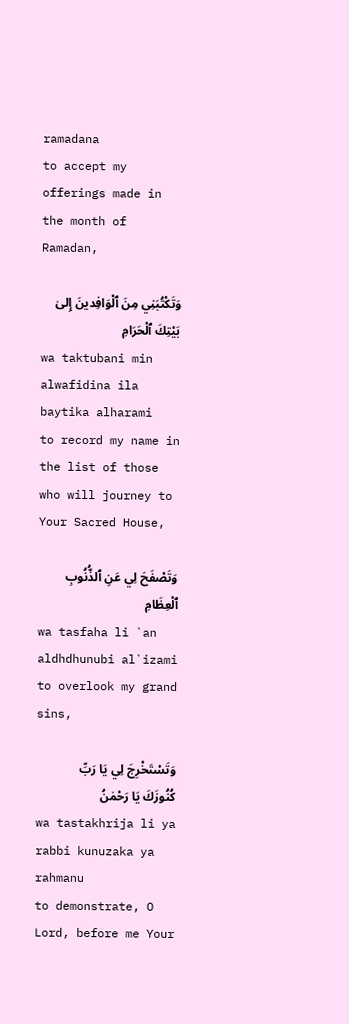ramadana
to accept my offerings made in the month of Ramadan,

وَتَكْتُبَنِي مِنَ ٱلْوَافِدينَ إِلىٰ بَيْتِكَ ٱلْحَرَامِ
wa taktubani min alwafidina ila baytika alharami
to record my name in the list of those who will journey to Your Sacred House,

وَتَصْفَحَ لِي عَنِ ٱلذُّنُوبِ ٱلْعِظَامِ
wa tasfaha li `an aldhdhunubi al`izami
to overlook my grand sins,

وَتَسْتَخْرِجَ لِي يَا رَبِّ كُنُوزَكَ يَا رَحْمٰنُ
wa tastakhrija li ya rabbi kunuzaka ya rahmanu
to demonstrate, O Lord, before me Your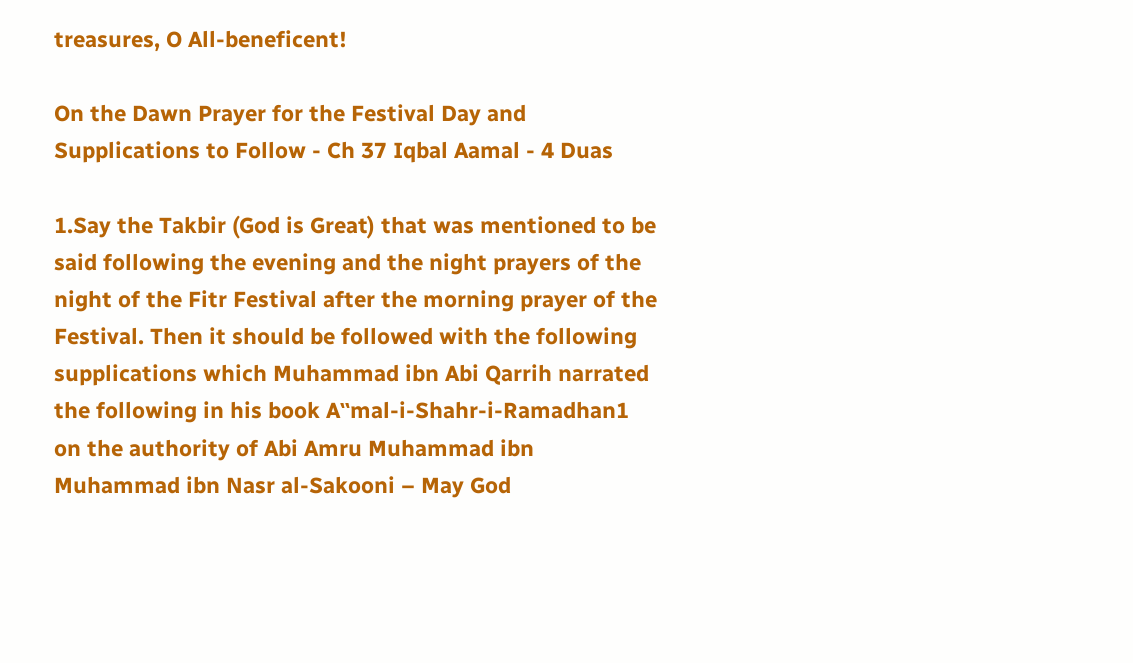treasures, O All-beneficent!

On the Dawn Prayer for the Festival Day and Supplications to Follow - Ch 37 Iqbal Aamal - 4 Duas

1.Say the Takbir (God is Great) that was mentioned to be said following the evening and the night prayers of the night of the Fitr Festival after the morning prayer of the Festival. Then it should be followed with the following supplications which Muhammad ibn Abi Qarrih narrated the following in his book A‟mal-i-Shahr-i-Ramadhan1 on the authority of Abi Amru Muhammad ibn Muhammad ibn Nasr al-Sakooni – May God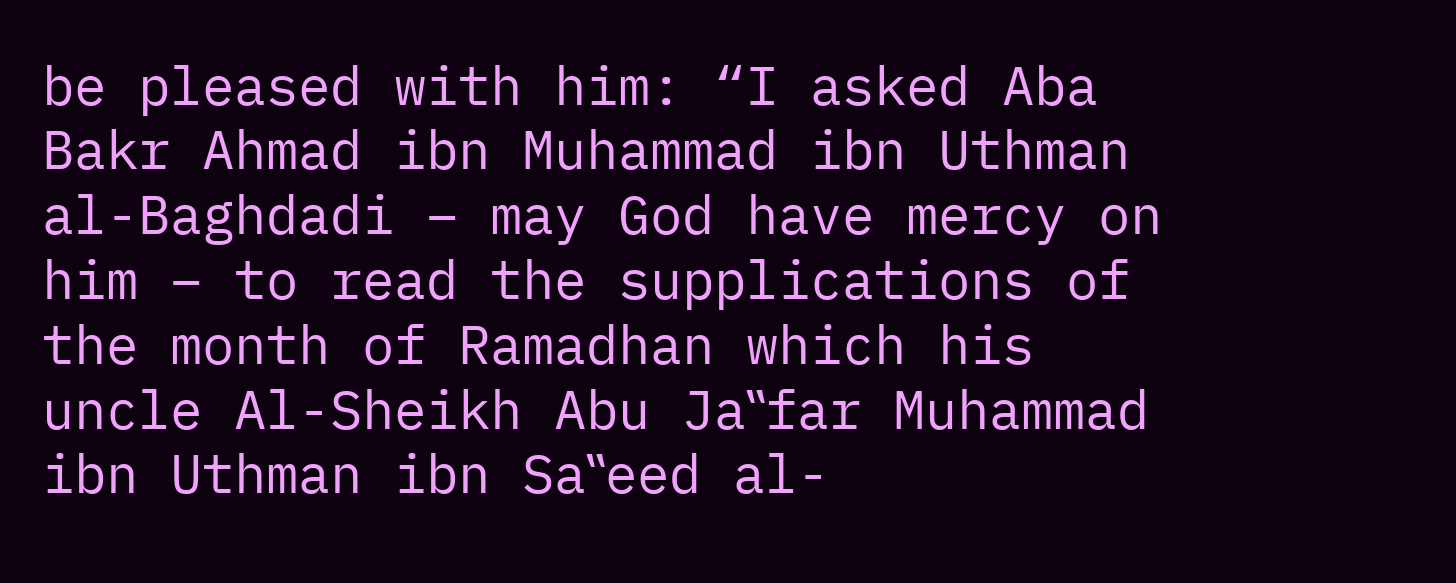be pleased with him: “I asked Aba Bakr Ahmad ibn Muhammad ibn Uthman al-Baghdadi – may God have mercy on him – to read the supplications of the month of Ramadhan which his uncle Al-Sheikh Abu Ja‟far Muhammad ibn Uthman ibn Sa‟eed al-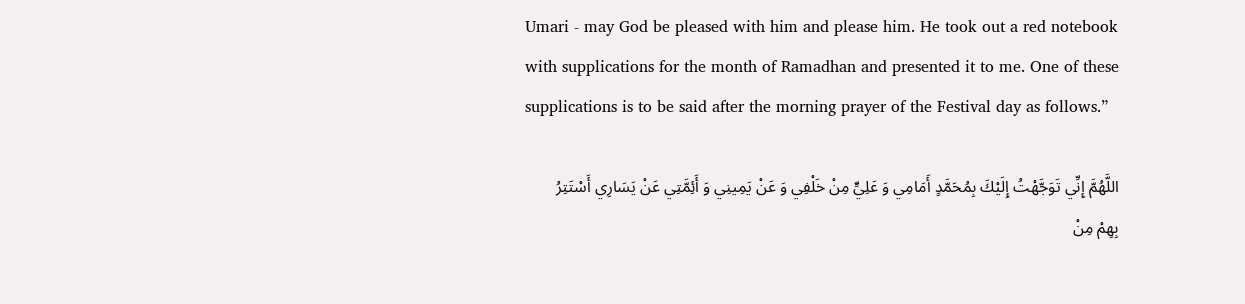Umari - may God be pleased with him and please him. He took out a red notebook with supplications for the month of Ramadhan and presented it to me. One of these supplications is to be said after the morning prayer of the Festival day as follows.”

اللَّهُمَّ إِنِّي تَوَجَّهْتُ‌ إِلَيْكَ بِمُحَمَّدٍ أَمَامِي وَ عَلِيٍّ مِنْ خَلْفِي وَ عَنْ يَمِينِي وَ أَئِمَّتِي عَنْ يَسَارِي أَسْتَتِرُ بِهِمْ مِنْ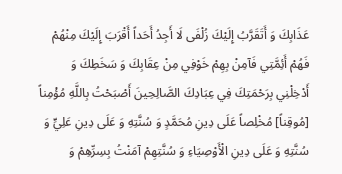عَذَابِكَ وَ أَتَقَرَّبُ إِلَيْكَ زُلْفَى لَا أَجِدُ أَحَداً أَقْرَبَ إِلَيْكَ مِنْهُمْ فَهُمْ أَئِمَّتِي فَآمِنْ بِهِمْ خَوْفِي مِنْ عِقَابِكَ وَ سَخَطِكَ وَ أَدْخِلْنِي بِرَحْمَتِكَ فِي عِبَادِكَ الصَّالِحِينَ أَصْبَحْتُ بِاللَّهِ مُؤْمِناً [مُوقِناً] مُخْلِصاً عَلَى دِينِ مُحَمَّدٍ وَ سُنَّتِهِ وَ عَلَى دِينِ عَلِيٍّ وَ سُنَّتِهِ وَ عَلَى دِينِ الْأَوْصِيَاءِ وَ سُنَّتِهِمْ آمَنْتُ بِسِرِّهِمْ وَ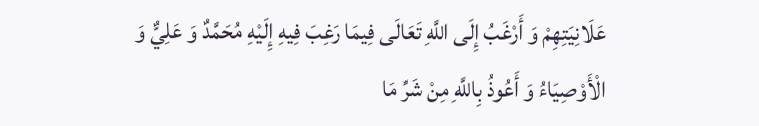عَلَانِيَتِهِمْ وَ أَرْغَبُ إِلَى اللَّهِ تَعَالَى فِيمَا رَغِبَ فِيهِ إِلَيْهِ مُحَمَّدٌ وَ عَلِيٌّ وَ الْأَوْصِيَاءُ وَ أَعُوذُ بِاللَّهِ مِنْ شَرِّ مَا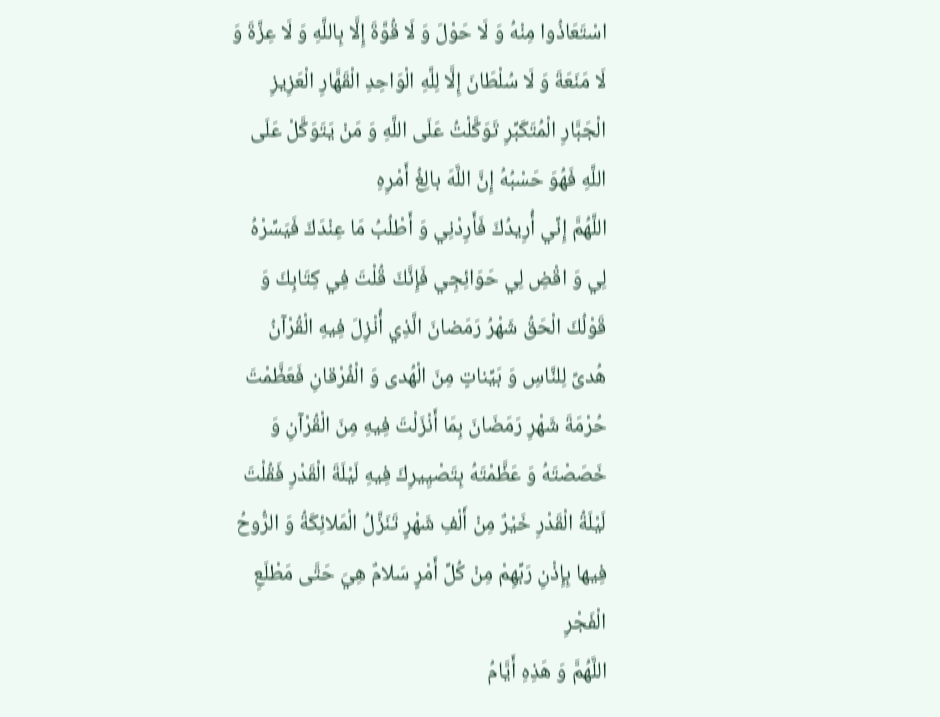اسْتَعَاذُوا مِنْهُ وَ لَا حَوْلَ وَ لَا قُوَّةَ إِلَّا بِاللَّهِ وَ لَا عِزَّةَ وَ لَا مَنَعَةَ وَ لَا سُلْطَانَ إِلَّا لِلَّهِ الْوَاحِدِ الْقَهَّارِ الْعَزِيزِ الْجَبَّارِ الْمُتَكَبِّرِ تَوَكَّلْتُ عَلَى اللَّهِ‌ وَ مَنْ يَتَوَكَّلْ عَلَى اللَّهِ فَهُوَ حَسْبُهُ إِنَّ اللَّهَ بالِغُ أَمْرِهِ‌
اللَّهُمَّ إِنِّي أُرِيدُكَ فَأَرِدْنِي وَ أَطْلُبُ مَا عِنْدَكَ فَيَسِّرْهُ لِي وَ اقْضِ لِي حَوَائِجِي فَإِنَّكَ قُلْتَ فِي كِتَابِكَ وَ قَوْلُكَ الْحَقُ‌ شَهْرُ رَمَضانَ الَّذِي أُنْزِلَ فِيهِ الْقُرْآنُ هُدىً لِلنَّاسِ وَ بَيِّناتٍ مِنَ الْهُدى‌ وَ الْفُرْقانِ‌ فَعَظَّمْتَ حُرْمَةَ شَهْرِ رَمَضَانَ بِمَا أَنْزَلْتَ فِيهِ مِنَ الْقُرْآنِ وَ خَصَصْتَهُ وَ عَظَّمْتَهُ بِتَصْيِيرِكَ فِيهِ لَيْلَةَ الْقَدْرِ فَقُلْتَ‌ لَيْلَةُ الْقَدْرِ خَيْرٌ مِنْ أَلْفِ شَهْرٍ تَنَزَّلُ الْمَلائِكَةُ وَ الرُّوحُ فِيها بِإِذْنِ رَبِّهِمْ مِنْ كُلِّ أَمْرٍ سَلامٌ هِيَ حَتَّى مَطْلَعِ الْفَجْرِ
اللَّهُمَّ وَ هَذِهِ أَيَّامُ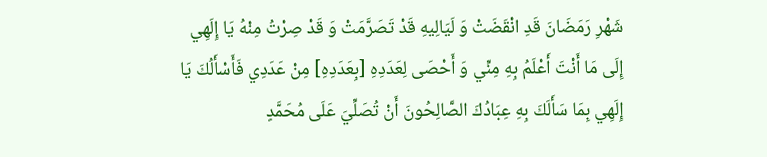شَهْرِ رَمَضَانَ قَدِ انْقَضَتْ وَ لَيَالِيهِ قَدْ تَصَرَّمَتْ وَ قَدْ صِرْتُ مِنْهُ يَا إِلَهِي إِلَى مَا أَنْتَ أَعْلَمُ بِهِ مِنِّي وَ أَحْصَى لِعَدَدِهِ [بِعَدَدِهِ‌] مِنْ عَدَدِي فَأَسْأَلُكَ يَا إِلَهِي بِمَا سَأَلَكَ بِهِ عِبَادُكَ الصَّالِحُونَ أَنْ تُصَلِّيَ عَلَى مُحَمَّدٍ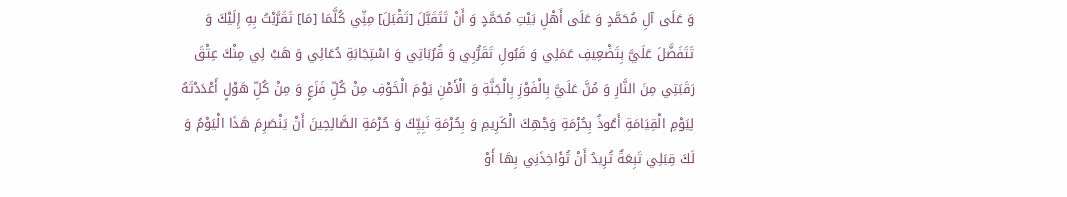وَ عَلَى آلِ مُحَمَّدٍ وَ عَلَى أَهْلِ بَيْتِ مُحَمَّدٍ وَ أَنْ تَتَقَبَّلَ [تَقْبَلَ‌] مِنِّي كُلَّمَا [مَا] تَقَرَّبْتُ بِهِ إِلَيْكَ وَ تَتَفَضَّلَ عَلَيَّ بِتَضْعِيفِ عَمَلِي وَ قَبُولِ تَقَرُّبِي وَ قُرُبَاتِي وَ اسْتِجَابَةِ دُعَائِي وَ هَبْ لِي مِنْكَ عِتْقَ رَقَبَتِي مِنَ النَّارِ وَ مُنَّ عَلَيَّ بِالْفَوْزِ بِالْجَنَّةِ وَ الْأَمْنِ يَوْمَ الْخَوْفِ مِنْ كُلِّ فَزَعٍ وَ مِنْ كُلِّ هَوْلٍ أَعْدَدْتَهُ لِيَوْمِ الْقِيَامَةِ أَعُوذُ بِحُرْمَةِ وَجْهِكَ الْكَرِيمِ وَ بِحُرْمَةِ نَبِيِّكَ وَ حُرْمَةِ الصَّالِحِينَ أَنْ يَنْصَرِمَ هَذَا الْيَوْمُ وَ لَكَ قِبَلِي تَبِعَةٌ تُرِيدُ أَنْ تُؤَاخِذَنِي بِهَا أَوْ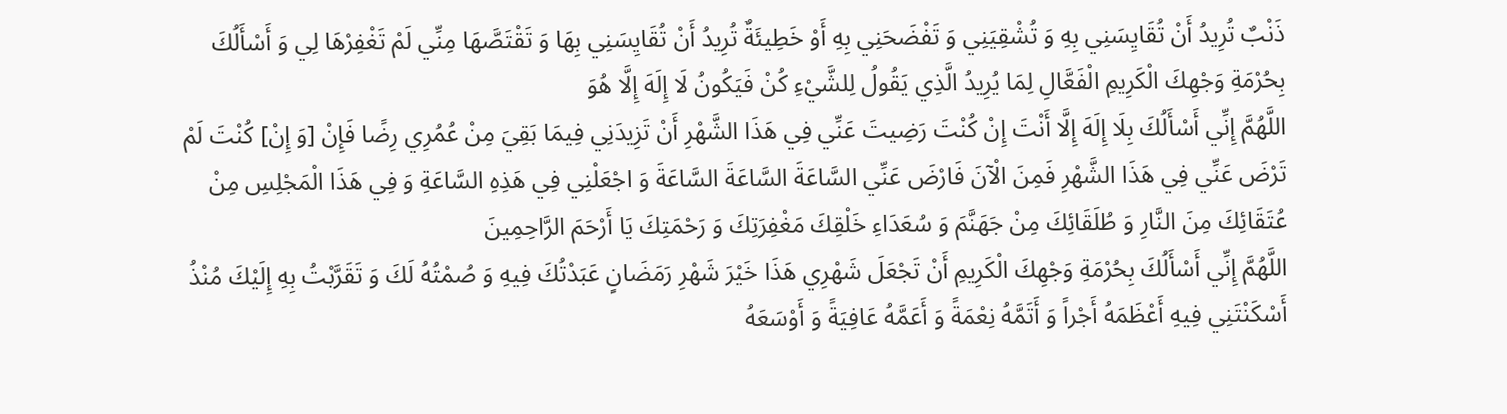ذَنْبٌ تُرِيدُ أَنْ تُقَايِسَنِي بِهِ وَ تُشْقِيَنِي وَ تَفْضَحَنِي بِهِ أَوْ خَطِيئَةٌ تُرِيدُ أَنْ تُقَايِسَنِي بِهَا وَ تَقْتَصَّهَا مِنِّي لَمْ تَغْفِرْهَا لِي وَ أَسْأَلُكَ بِحُرْمَةِ وَجْهِكَ الْكَرِيمِ الْفَعَّالِ لِمَا يُرِيدُ الَّذِي يَقُولُ لِلشَّيْ‌ءِ كُنْ فَيَكُونُ لَا إِلَهَ إِلَّا هُوَ
اللَّهُمَّ إِنِّي أَسْأَلُكَ بِلَا إِلَهَ إِلَّا أَنْتَ إِنْ كُنْتَ رَضِيتَ عَنِّي فِي هَذَا الشَّهْرِ أَنْ تَزِيدَنِي فِيمَا بَقِيَ مِنْ عُمُرِي رِضًا فَإِنْ [وَ إِنْ‌] كُنْتَ لَمْ تَرْضَ عَنِّي فِي هَذَا الشَّهْرِ فَمِنَ الْآنَ فَارْضَ عَنِّي السَّاعَةَ السَّاعَةَ السَّاعَةَ وَ اجْعَلْنِي فِي هَذِهِ السَّاعَةِ وَ فِي هَذَا الْمَجْلِسِ مِنْ عُتَقَائِكَ مِنَ النَّارِ وَ طُلَقَائِكَ مِنْ جَهَنَّمَ وَ سُعَدَاءِ خَلْقِكَ‌ مَغْفِرَتِكَ وَ رَحْمَتِكَ يَا أَرْحَمَ الرَّاحِمِينَ
اللَّهُمَّ إِنِّي أَسْأَلُكَ بِحُرْمَةِ وَجْهِكَ الْكَرِيمِ أَنْ تَجْعَلَ شَهْرِي هَذَا خَيْرَ شَهْرِ رَمَضَانٍ عَبَدْتُكَ فِيهِ وَ صُمْتُهُ لَكَ وَ تَقَرَّبْتُ بِهِ إِلَيْكَ مُنْذُ أَسْكَنْتَنِي فِيهِ أَعْظَمَهُ أَجْراً وَ أَتَمَّهُ نِعْمَةً وَ أَعَمَّهُ عَافِيَةً وَ أَوْسَعَهُ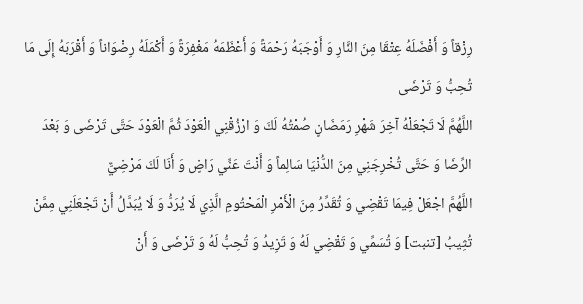رِزْقاً وَ أَفْضَلَهُ عِتْقَا مِنَ النَّارِ وَ أَوْجَبَهُ رَحْمَةً وَ أَعْظَمَهُ مَغْفِرَةً وَ أَكْمَلَهُ رِضْوَاناً وَ أَقْرَبَهُ إِلَى مَا تُحِبُّ وَ تَرْضَى
اللَّهُمَّ لَا تَجْعَلْهُ آخِرَ شَهْرِ رَمَضَانٍ صُمْتُهُ لَكَ وَ ارْزُقْنِي الْعَوْدَ ثُمَّ الْعَوْدَ حَتَّى تَرْضَى وَ بَعْدَ الرِّضَا وَ حَتَّى تُخْرِجَنِي مِنَ الدُّنْيَا سَالِماً وَ أَنْتَ عَنِّي رَاضٍ وَ أَنَا لَكَ مَرْضِيٌّ
اللَّهُمَّ اجْعَلْ فِيمَا تَقْضِي وَ تُقَدِّرُ مِنَ الْأَمْرِ الْمَحْتُومِ الَّذِي لَا يُرَدُّ وَ لَا يُبَدَّلُ أَنْ تَجْعَلَنِي مِمَّنْ تُثِيبُ [تنبت‌] وَ تُسَمِّي وَ تَقْضِي لَهُ وَ تَزِيدُ وَ تُحِبُّ لَهُ وَ تَرْضَى وَ أَنْ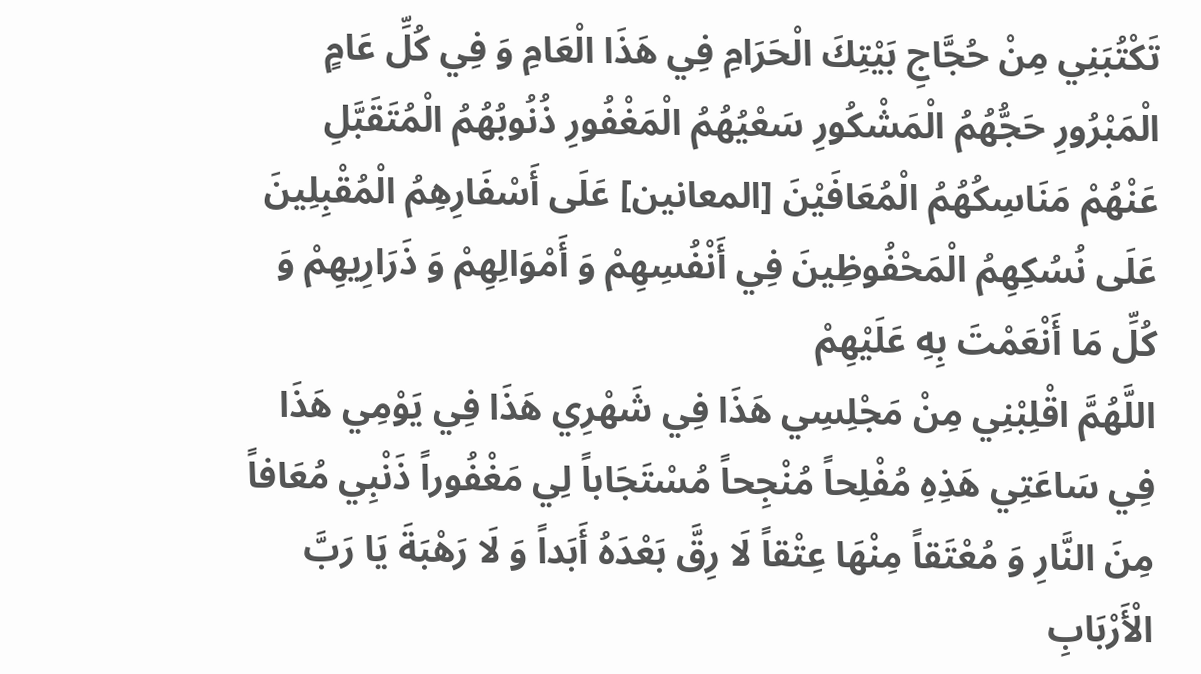تَكْتُبَنِي مِنْ حُجَّاجِ بَيْتِكَ الْحَرَامِ فِي هَذَا الْعَامِ وَ فِي كُلِّ عَامٍ الْمَبْرُورِ حَجُّهُمُ الْمَشْكُورِ سَعْيُهُمُ الْمَغْفُورِ ذُنُوبُهُمُ الْمُتَقَبَّلِ عَنْهُمْ مَنَاسِكُهُمُ الْمُعَافَيْنَ [المعانين‌] عَلَى أَسْفَارِهِمُ الْمُقْبِلِينَ عَلَى نُسُكِهِمُ الْمَحْفُوظِينَ فِي أَنْفُسِهِمْ وَ أَمْوَالِهِمْ وَ ذَرَارِيهِمْ وَ كُلِّ مَا أَنْعَمْتَ بِهِ عَلَيْهِمْ
اللَّهُمَّ اقْلِبْنِي مِنْ مَجْلِسِي هَذَا فِي شَهْرِي هَذَا فِي يَوْمِي هَذَا فِي سَاعَتِي هَذِهِ مُفْلِحاً مُنْجِحاً مُسْتَجَاباً لِي مَغْفُوراً ذَنْبِي مُعَافاً مِنَ النَّارِ وَ مُعْتَقاً مِنْهَا عِتْقاً لَا رِقَّ بَعْدَهُ أَبَداً وَ لَا رَهْبَةَ يَا رَبَّ الْأَرْبَابِ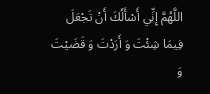اللَّهُمَّ إِنِّي أَسْأَلُكَ أَنْ تَجْعَلَ فِيمَا شِئْتَ وَ أَرَدْتَ وَ قَضَيْتَ وَ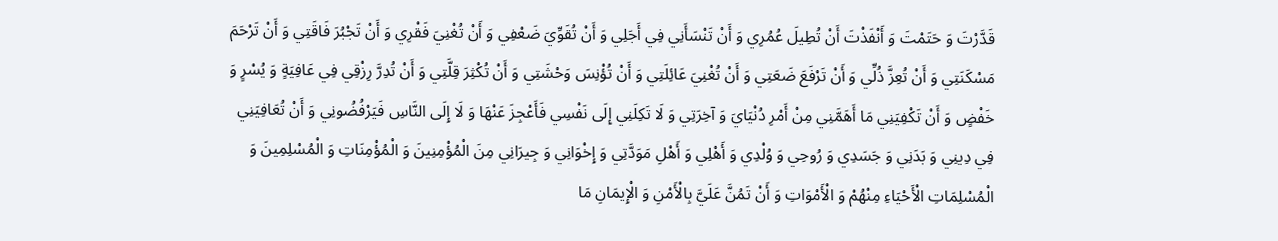قَدَّرْتَ وَ حَتَمْتَ وَ أَنْفَذْتَ أَنْ تُطِيلَ عُمُرِي وَ أَنْ تَنْسَأَنِي فِي أَجَلِي وَ أَنْ تُقَوِّيَ ضَعْفِي وَ أَنْ تُغْنِيَ فَقْرِي وَ أَنْ تَجْبُرَ فَاقَتِي وَ أَنْ تَرْحَمَ مَسْكَنَتِي وَ أَنْ تُعِزَّ ذُلِّي وَ أَنْ تَرْفَعَ ضَعَتِي وَ أَنْ تُغْنِيَ عَائِلَتِي وَ أَنْ تُؤْنِسَ وَحْشَتِي وَ أَنْ تُكْثِرَ قِلَّتِي وَ أَنْ تُدِرَّ رِزْقِي فِي عَافِيَةٍ وَ يُسْرٍ وَ خَفْضٍ وَ أَنْ تَكْفِيَنِي مَا أَهَمَّنِي مِنْ أَمْرِ دُنْيَايَ وَ آخِرَتِي وَ لَا تَكِلَنِي إِلَى نَفْسِي فَأَعْجِزَ عَنْهَا وَ لَا إِلَى النَّاسِ فَيَرْفُضُونِي وَ أَنْ تُعَافِيَنِي فِي دِينِي وَ بَدَنِي وَ جَسَدِي وَ رُوحِي وَ وُلْدِي وَ أَهْلِي وَ أَهْلِ مَوَدَّتِي وَ إِخْوَانِي وَ جِيرَانِي مِنَ الْمُؤْمِنِينَ وَ الْمُؤْمِنَاتِ وَ الْمُسْلِمِينَ وَ الْمُسْلِمَاتِ الْأَحْيَاءِ مِنْهُمْ وَ الْأَمْوَاتِ وَ أَنْ تَمُنَّ عَلَيَّ بِالْأَمْنِ وَ الْإِيمَانِ مَا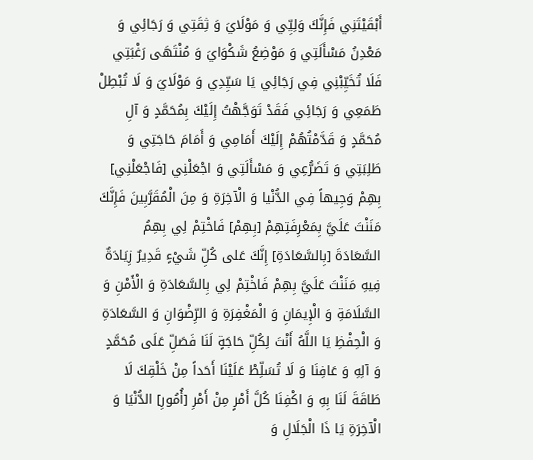أَبْقَيْتَنِي فَإِنَّكَ وَلِيِّي وَ مَوْلَايَ وَ ثِقَتِي وَ رَجَائِي وَ مَعْدِنُ مَسْأَلَتِي وَ مَوْضِعُ شَكْوَايَ وَ مُنْتَهَى رَغْبَتِي فَلَا تُخَيِّبْنِي فِي رَجَائِي يَا سَيِّدِي وَ مَوْلَايَ وَ لَا تُبْطِلْ طَمَعِي وَ رَجَائِي فَقَدْ تَوَجَّهْتُ إِلَيْكَ بِمُحَمَّدٍ وَ آلِ مُحَمَّدٍ وَ قَدَّمْتُهُمْ إِلَيْكَ أَمَامِي وَ أَمَامَ حَاجَتِي وَ طَلِبَتِي وَ تَضَرُّعِي وَ مَسْأَلَتِي وَ اجْعَلْنِي [فَاجْعَلْنِي‌] بِهِمْ‌ وَجِيهاً فِي الدُّنْيا وَ الْآخِرَةِ وَ مِنَ الْمُقَرَّبِينَ‌ فَإِنَّكَ مَنَنْتَ عَلَيَّ بِمَعْرِفَتِهِمْ [بِهِمْ‌] فَاخْتِمْ‌ لِي بِهِمُ السَّعَادَةَ [بِالسَّعَادَةِ] إِنَّكَ عَلى‌ كُلِّ شَيْ‌ءٍ قَدِيرٌ زِيَادَةٌ فِيهِ مَنَنْتَ عَلَيَّ بِهِمْ فَاخْتِمْ لِي بِالسَّعَادَةِ وَ الْأَمْنِ وَ السَّلَامَةِ وَ الْإِيمَانِ وَ الْمَغْفِرَةِ وَ الرِّضْوَانِ وَ السَّعَادَةِ وَ الْحِفْظِ يَا اللَّهُ أَنْتَ لِكُلِّ حَاجَةٍ لَنَا فَصَلِّ عَلَى مُحَمَّدٍ وَ آلِهِ وَ عَافِنَا وَ لَا تُسَلِّطْ عَلَيْنَا أَحَداً مِنْ خَلْقِكَ لَا طَاقَةَ لَنَا بِهِ وَ اكْفِنَا كُلَّ أَمْرٍ مِنْ أَمْرِ [أُمُورِ] الدُّنْيَا وَ الْآخِرَةِ يَا ذَا الْجَلَالِ وَ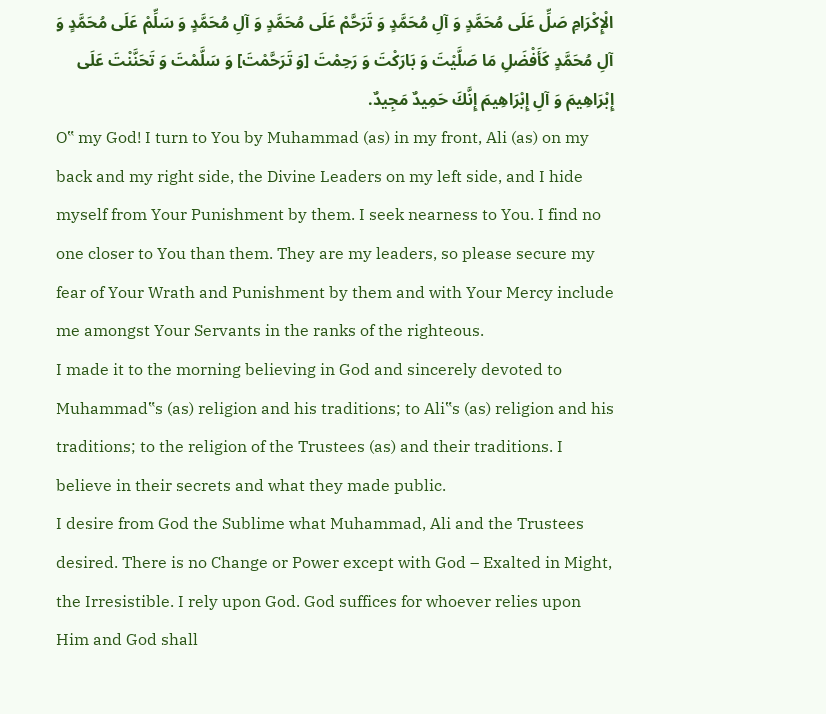الْإِكْرَامِ صَلِّ عَلَى مُحَمَّدٍ وَ آلِ مُحَمَّدٍ وَ تَرَحَّمْ عَلَى مُحَمَّدٍ وَ آلِ مُحَمَّدٍ وَ سَلِّمْ عَلَى مُحَمَّدٍ وَ آلِ مُحَمَّدٍ كَأَفْضَلِ مَا صَلَّيْتَ وَ بَارَكْتَ وَ رَحِمْتَ [وَ تَرَحَّمْتَ‌] وَ سَلَّمْتَ وَ تَحَنَّنْتَ عَلَى إِبْرَاهِيمَ وَ آلِ إِبْرَاهِيمَ إِنَّكَ حَمِيدٌ مَجِيدٌ.
O‟ my God! I turn to You by Muhammad (as) in my front, Ali (as) on my back and my right side, the Divine Leaders on my left side, and I hide myself from Your Punishment by them. I seek nearness to You. I find no one closer to You than them. They are my leaders, so please secure my fear of Your Wrath and Punishment by them and with Your Mercy include me amongst Your Servants in the ranks of the righteous.
I made it to the morning believing in God and sincerely devoted to Muhammad‟s (as) religion and his traditions; to Ali‟s (as) religion and his traditions; to the religion of the Trustees (as) and their traditions. I believe in their secrets and what they made public.
I desire from God the Sublime what Muhammad, Ali and the Trustees desired. There is no Change or Power except with God – Exalted in Might, the Irresistible. I rely upon God. God suffices for whoever relies upon Him and God shall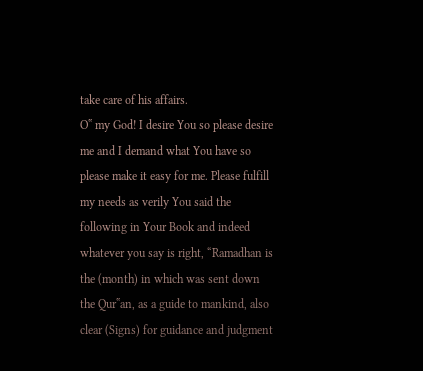take care of his affairs.
O‟ my God! I desire You so please desire me and I demand what You have so please make it easy for me. Please fulfill my needs as verily You said the following in Your Book and indeed whatever you say is right, “Ramadhan is the (month) in which was sent down the Qur‟an, as a guide to mankind, also clear (Signs) for guidance and judgment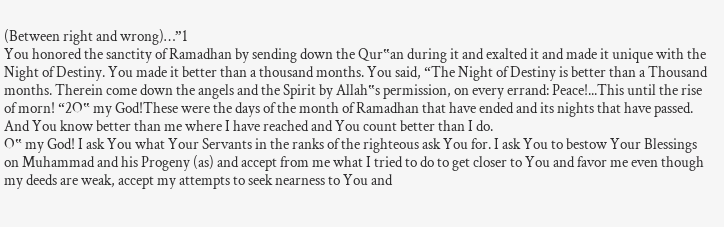(Between right and wrong)…”1
You honored the sanctity of Ramadhan by sending down the Qur‟an during it and exalted it and made it unique with the Night of Destiny. You made it better than a thousand months. You said, “The Night of Destiny is better than a Thousand months. Therein come down the angels and the Spirit by Allah‟s permission, on every errand: Peace!...This until the rise of morn! “2O‟ my God!These were the days of the month of Ramadhan that have ended and its nights that have passed. And You know better than me where I have reached and You count better than I do.
O‟ my God! I ask You what Your Servants in the ranks of the righteous ask You for. I ask You to bestow Your Blessings on Muhammad and his Progeny (as) and accept from me what I tried to do to get closer to You and favor me even though my deeds are weak, accept my attempts to seek nearness to You and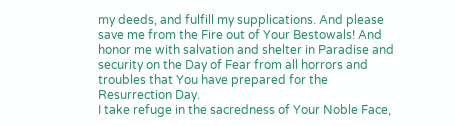my deeds, and fulfill my supplications. And please save me from the Fire out of Your Bestowals! And honor me with salvation and shelter in Paradise and security on the Day of Fear from all horrors and troubles that You have prepared for the Resurrection Day.
I take refuge in the sacredness of Your Noble Face,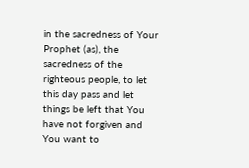in the sacredness of Your Prophet (as), the sacredness of the righteous people, to let this day pass and let things be left that You have not forgiven and You want to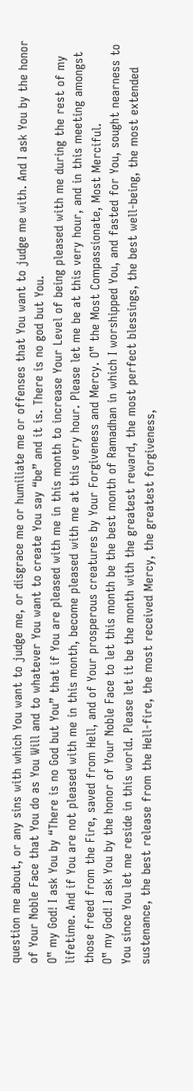question me about, or any sins with which You want to judge me, or disgrace me or humiliate me or offenses that You want to judge me with. And I ask You by the honor of Your Noble Face that You do as You Will and to whatever You want to create You say “be” and it is. There is no god but You.
O‟ my God! I ask You by “There is no God but You” that if You are pleased with me in this month to increase Your Level of being pleased with me during the rest of my lifetime. And if You are not pleased with me in this month, become pleased with me at this very hour. Please let me be at this very hour, and in this meeting amongst those freed from the Fire, saved from Hell, and of Your prosperous creatures by Your Forgiveness and Mercy. O‟ the Most Compassionate, Most Merciful.
O‟ my God! I ask You by the honor of Your Noble Face to let this month be the best month of Ramadhan in which I worshipped You, and fasted for You, sought nearness to You since You let me reside in this world. Please let it be the month with the greatest reward, the most perfect blessings, the best well-being, the most extended sustenance, the best release from the Hell-fire, the most received Mercy, the greatest forgiveness,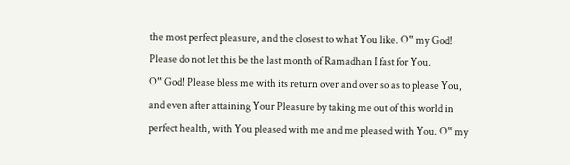the most perfect pleasure, and the closest to what You like. O‟ my God! Please do not let this be the last month of Ramadhan I fast for You.
O‟ God! Please bless me with its return over and over so as to please You, and even after attaining Your Pleasure by taking me out of this world in perfect health, with You pleased with me and me pleased with You. O‟ my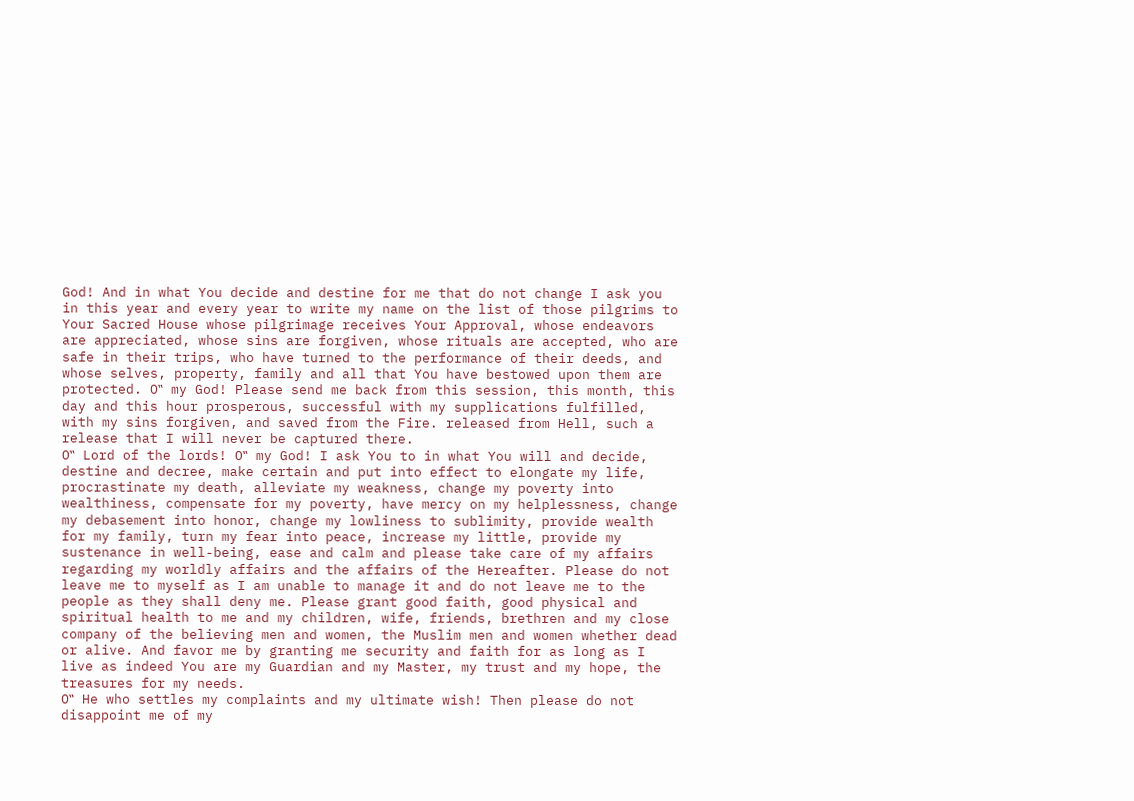God! And in what You decide and destine for me that do not change I ask you in this year and every year to write my name on the list of those pilgrims to Your Sacred House whose pilgrimage receives Your Approval, whose endeavors are appreciated, whose sins are forgiven, whose rituals are accepted, who are safe in their trips, who have turned to the performance of their deeds, and whose selves, property, family and all that You have bestowed upon them are protected. O‟ my God! Please send me back from this session, this month, this day and this hour prosperous, successful with my supplications fulfilled, with my sins forgiven, and saved from the Fire. released from Hell, such a release that I will never be captured there.
O‟ Lord of the lords! O‟ my God! I ask You to in what You will and decide, destine and decree, make certain and put into effect to elongate my life, procrastinate my death, alleviate my weakness, change my poverty into wealthiness, compensate for my poverty, have mercy on my helplessness, change my debasement into honor, change my lowliness to sublimity, provide wealth for my family, turn my fear into peace, increase my little, provide my sustenance in well-being, ease and calm and please take care of my affairs regarding my worldly affairs and the affairs of the Hereafter. Please do not leave me to myself as I am unable to manage it and do not leave me to the people as they shall deny me. Please grant good faith, good physical and spiritual health to me and my children, wife, friends, brethren and my close company of the believing men and women, the Muslim men and women whether dead or alive. And favor me by granting me security and faith for as long as I live as indeed You are my Guardian and my Master, my trust and my hope, the treasures for my needs.
O‟ He who settles my complaints and my ultimate wish! Then please do not disappoint me of my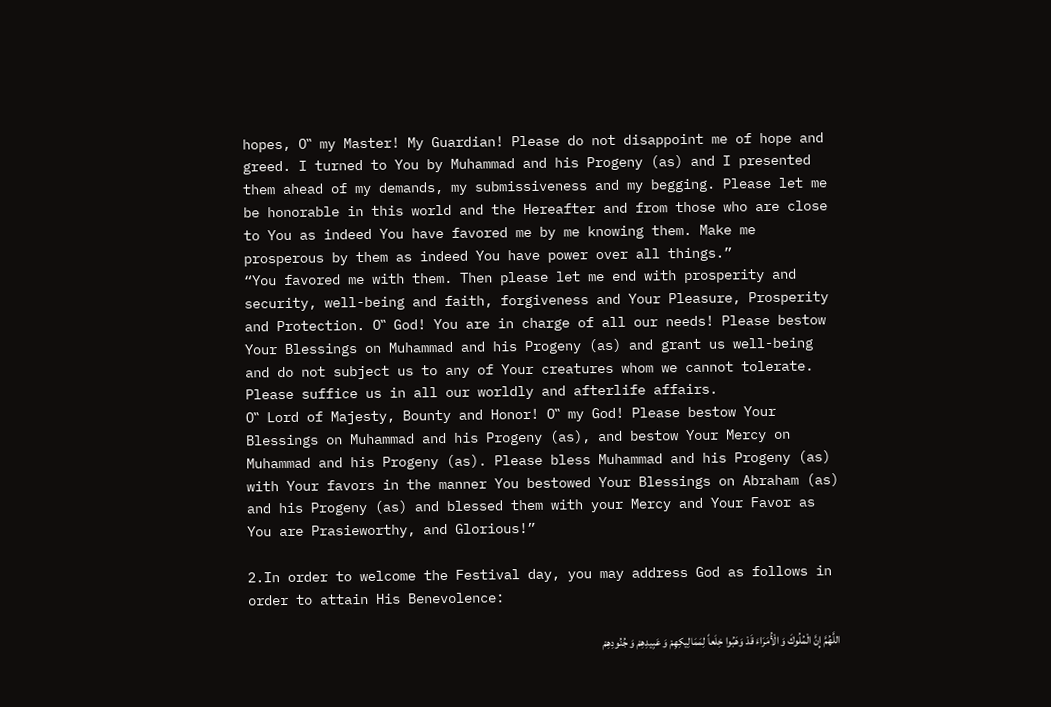hopes, O‟ my Master! My Guardian! Please do not disappoint me of hope and greed. I turned to You by Muhammad and his Progeny (as) and I presented them ahead of my demands, my submissiveness and my begging. Please let me be honorable in this world and the Hereafter and from those who are close to You as indeed You have favored me by me knowing them. Make me prosperous by them as indeed You have power over all things.”
“You favored me with them. Then please let me end with prosperity and security, well-being and faith, forgiveness and Your Pleasure, Prosperity and Protection. O‟ God! You are in charge of all our needs! Please bestow Your Blessings on Muhammad and his Progeny (as) and grant us well-being and do not subject us to any of Your creatures whom we cannot tolerate. Please suffice us in all our worldly and afterlife affairs.
O‟ Lord of Majesty, Bounty and Honor! O‟ my God! Please bestow Your Blessings on Muhammad and his Progeny (as), and bestow Your Mercy on Muhammad and his Progeny (as). Please bless Muhammad and his Progeny (as) with Your favors in the manner You bestowed Your Blessings on Abraham (as) and his Progeny (as) and blessed them with your Mercy and Your Favor as You are Prasieworthy, and Glorious!”

2.In order to welcome the Festival day, you may address God as follows in order to attain His Benevolence:

اللَّهُمَّ إِنَّ الْمُلُوكَ وَ الْأُمَرَاءَ قَدْ وَهَبُوا خِلَعاً لِمَمَالِيكِهِمْ وَ عَبِيدِهِمْ وَ جُنُودِهِمْ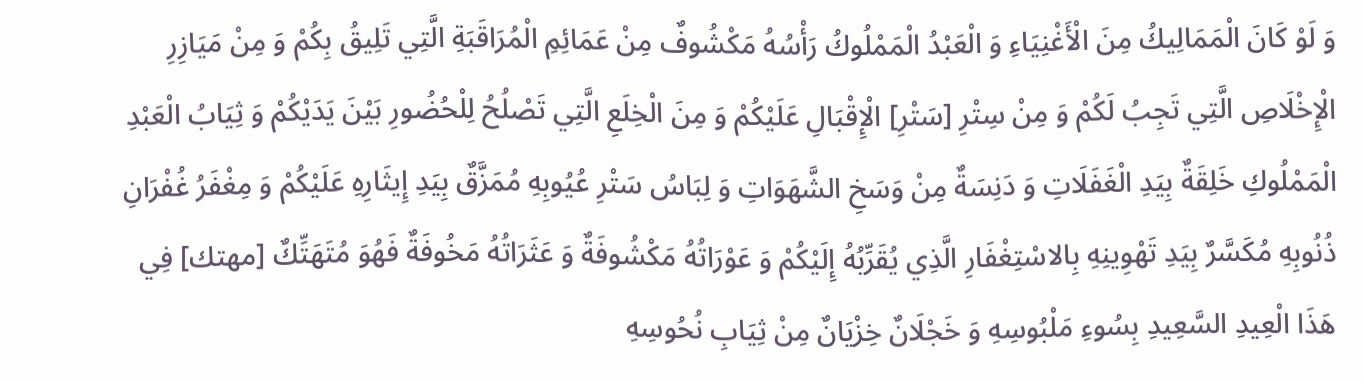وَ لَوْ كَانَ الْمَمَالِيكُ مِنَ الْأَغْنِيَاءِ وَ الْعَبْدُ الْمَمْلُوكُ رَأْسُهُ مَكْشُوفٌ مِنْ عَمَائِمِ الْمُرَاقَبَةِ الَّتِي تَلِيقُ بِكُمْ وَ مِنْ مَيَازِرِ الْإِخْلَاصِ الَّتِي تَجِبُ لَكُمْ وَ مِنْ سِتْرِ [سَتْرِ] الْإِقْبَالِ عَلَيْكُمْ وَ مِنَ الْخِلَعِ الَّتِي تَصْلُحُ لِلْحُضُورِ بَيْنَ يَدَيْكُمْ وَ ثِيَابُ الْعَبْدِ الْمَمْلُوكِ خَلِقَةٌ بِيَدِ الْغَفَلَاتِ وَ دَنِسَةٌ مِنْ وَسَخِ الشَّهَوَاتِ وَ لِبَاسُ سَتْرِ عُيُوبِهِ مُمَزَّقٌ بِيَدِ إِيثَارِهِ عَلَيْكُمْ وَ مِغْفَرُ غُفْرَانِ ذُنُوبِهِ مُكَسَّرٌ بِيَدِ تَهْوِينِهِ بِالاسْتِغْفَارِ الَّذِي يُقَرِّبُهُ إِلَيْكُمْ وَ عَوْرَاتُهُ مَكْشُوفَةٌ وَ عَثَرَاتُهُ مَخُوفَةٌ فَهُوَ مُتَهَتِّكٌ [مهتك‌] فِي هَذَا الْعِيدِ السَّعِيدِ بِسُوءِ مَلْبُوسِهِ وَ خَجْلَانٌ خِزْيَانٌ مِنْ ثِيَابِ نُحُوسِهِ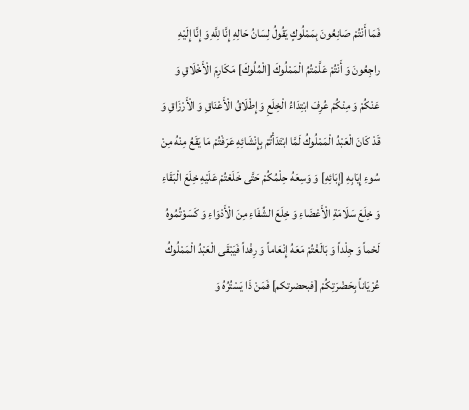فَمَا أَنْتُمْ صَانِعُونَ بِمَمْلُوكٍ يَقُولُ لِسَانُ حَالِهِ‌ إِنَّا لِلَّهِ وَ إِنَّا إِلَيْهِ راجِعُونَ‌ وَ أَنْتُمْ عَلَّمْتُمُ الْمَمْلُوكَ [الْمُلُوكَ‌] مَكَارِمَ الْأَخْلَاقِ وَ عَنْكُمْ وَ مِنْكُمْ عُرِفَ ابْتِدَاءُ الْخِلَعِ وَ إِطْلَاقُ الْأَعْنَاقِ وَ الْأَرْزَاقِ وَ قَدْ كَانَ الْعَبْدُ الْمَمْلُوكُ لَمَّا ابْتَدَأْتُمْ بِإِنْشَائِهِ عَرَفْتُمْ مَا يَقَعُ مِنْهُ مِنْ سُوءِ إِيَابِهِ [إِبَائِهِ‌] وَ وَسِعَهُ حِلْمُكُمْ حَتَّى خَلَعْتُمْ عَلَيْهِ خِلَعَ الْبَقَاءِ وَ خِلَعَ سَلَامَةِ الْأَعْضَاءِ وَ خِلَعَ الشِّفَاءِ مِنَ الْأَدْوَاءِ وَ كَسَوْتُمُوهُ لَحْماً وَ جِلْداً وَ بَالَغْتُمْ مَعَهُ إِنْعَاماً وَ رِفْداً فَيَبْقَى الْعَبْدُ الْمَمْلُوكُ عُرْيَاناً بِحَضْرَتِكُمْ [فبحضرتكم‌] فَمَنْ ذَا يَسْتُرُهُ وَ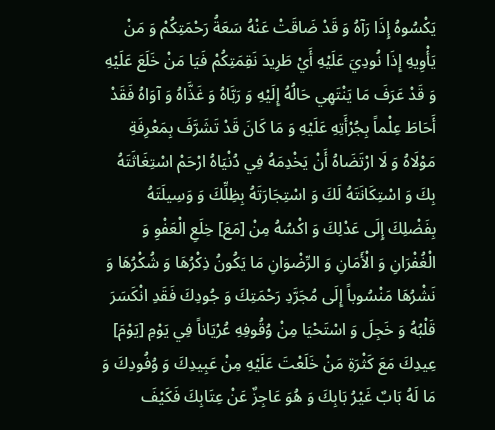يَكْسُوهُ إِذَا رَآهُ وَ قَدْ ضَاقَتْ عَنْهُ سَعَةُ رَحْمَتِكُمْ وَ مَنْ يَأْوِيهِ إِذَا نُودِيَ عَلَيْهِ أَيْ طَرِيدَ نَقِمَتِكُمْ فَيَا مَنْ خَلَعَ عَلَيْهِ وَ قَدْ عَرَفَ مَا يَنْتَهِي حَالُهُ إِلَيْهِ وَ رَبَّاهُ وَ غَذَّاهُ وَ آوَاهُ فَقَدْ أَحَاطَ عِلْماً بِجُرْأَتِهِ عَلَيْهِ وَ مَا كَانَ قَدْ تَشَرَّفَ بِمَعْرِفَةِ مَوْلَاهُ وَ لَا ارْتَضَاهُ أَنْ يَخْدِمَهُ فِي دُنْيَاهُ ارْحَمْ اسْتِغَاثَتَهُ بِكَ وَ اسْتِكَانَتَهُ لَكَ وَ اسْتِجَارَتَهُ بِظِلِّكَ وَ وَسِيلَتَهُ بِفَضْلِكَ إِلَى عَدْلِكَ وَ اكْسُهُ مِنْ [مَعَ‌] خِلَعِ الْعَفْوِ وَ الْغُفْرَانِ وَ الْأَمَانِ وَ الرِّضْوَانِ مَا يَكُونُ ذِكْرُهَا وَ شُكْرُهَا وَ نَشْرُهَا مَنْسُوباً إِلَى مُجَرَّدِ رَحْمَتِكَ وَ جُودِكَ فَقَدِ انْكَسَرَ قَلْبُهُ وَ خَجِلَ وَ اسْتَحْيَا مِنْ وُقُوفِهِ عُرْيَاناً فِي يَوْمِ [يَوْمَ‌] عِيدِكَ مَعَ كَثْرَةِ مَنْ خَلَعْتَ عَلَيْهِ مِنْ عَبِيدِكَ وَ وُفُودِكَ وَ مَا لَهُ بَابٌ غَيْرُ بَابِكَ وَ هُوَ عَاجِزٌ عَنْ عِتَابِكَ فَكَيْفَ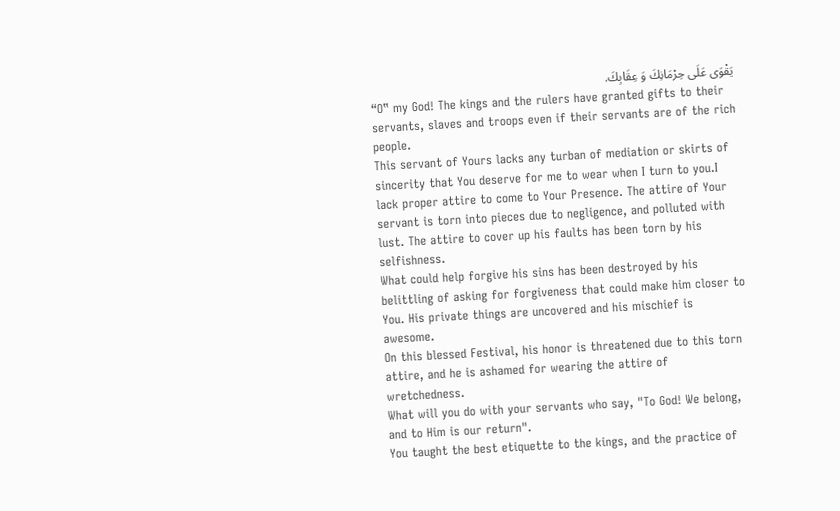يَقْوَى عَلَى حِرْمَانِكَ وَ عِقَابِكَ.
“O‟ my God! The kings and the rulers have granted gifts to their servants, slaves and troops even if their servants are of the rich people.
This servant of Yours lacks any turban of mediation or skirts of sincerity that You deserve for me to wear when I turn to you.I lack proper attire to come to Your Presence. The attire of Your servant is torn into pieces due to negligence, and polluted with lust. The attire to cover up his faults has been torn by his selfishness.
What could help forgive his sins has been destroyed by his belittling of asking for forgiveness that could make him closer to You. His private things are uncovered and his mischief is awesome.
On this blessed Festival, his honor is threatened due to this torn attire, and he is ashamed for wearing the attire of wretchedness.
What will you do with your servants who say, "To God! We belong, and to Him is our return".
You taught the best etiquette to the kings, and the practice of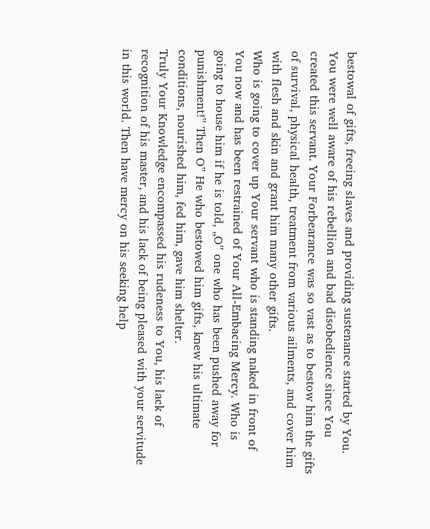bestowal of gifts, freeing slaves and providing sustenance started by You. You were well aware of his rebellion and bad disobedience since You created this servant. Your Forbearance was so vast as to bestow him the gifts of survival, physical health, treatment from various ailments, and cover him with flesh and skin and grant him many other gifts.
Who is going to cover up Your servant who is standing naked in front of You now and has been restrained of Your All-Embacing Mercy. Who is going to house him if he is told, „O‟ one who has been pushed away for punishment!‟ Then O‟ He who bestowed him gifts, knew his ultimate conditions, nourished him, fed him, gave him shelter.
Truly Your Knowledge encompassed his rudeness to You, his lack of recognition of his master, and his lack of being pleased with your servitude in this world. Then have mercy on his seeking help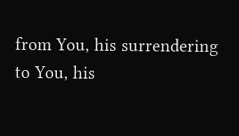from You, his surrendering to You, his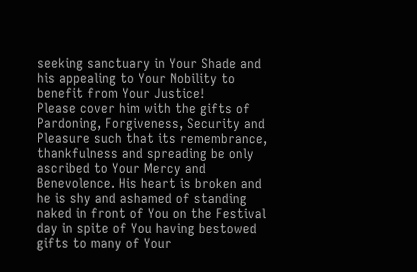seeking sanctuary in Your Shade and his appealing to Your Nobility to benefit from Your Justice!
Please cover him with the gifts of Pardoning, Forgiveness, Security and Pleasure such that its remembrance, thankfulness and spreading be only ascribed to Your Mercy and Benevolence. His heart is broken and he is shy and ashamed of standing naked in front of You on the Festival day in spite of You having bestowed gifts to many of Your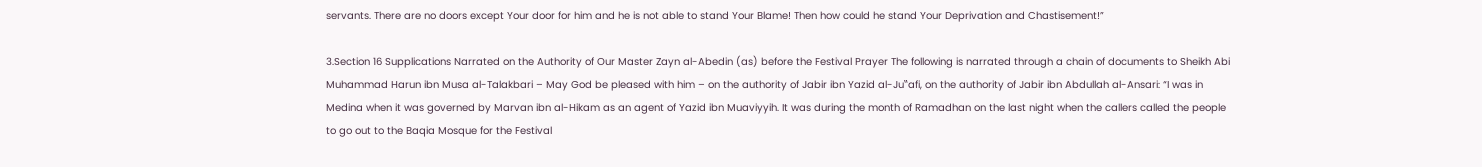servants. There are no doors except Your door for him and he is not able to stand Your Blame! Then how could he stand Your Deprivation and Chastisement!”

3.Section 16 Supplications Narrated on the Authority of Our Master Zayn al-Abedin (as) before the Festival Prayer The following is narrated through a chain of documents to Sheikh Abi Muhammad Harun ibn Musa al-Talakbari – May God be pleased with him – on the authority of Jabir ibn Yazid al-Ju‟afi, on the authority of Jabir ibn Abdullah al-Ansari: “I was in Medina when it was governed by Marvan ibn al-Hikam as an agent of Yazid ibn Muaviyyih. It was during the month of Ramadhan on the last night when the callers called the people to go out to the Baqia Mosque for the Festival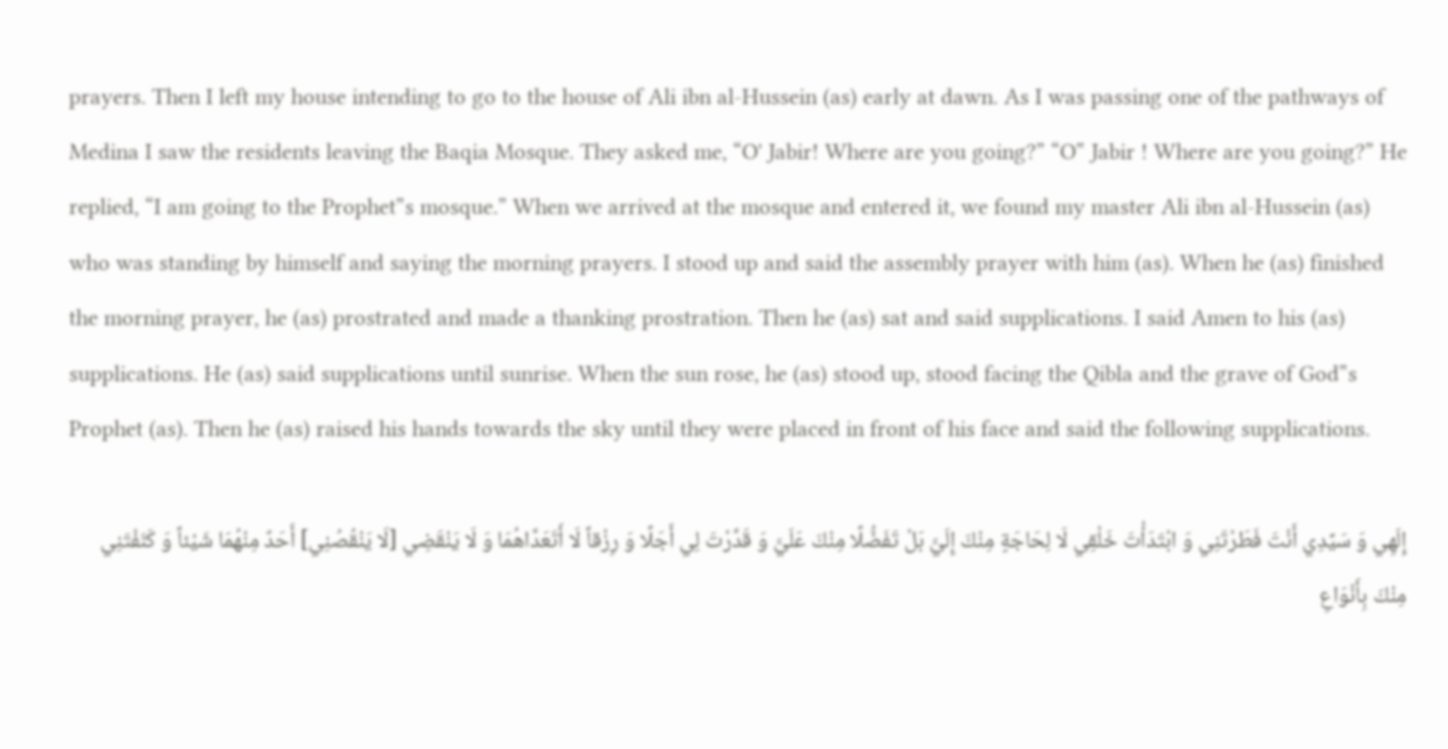prayers. Then I left my house intending to go to the house of Ali ibn al-Hussein (as) early at dawn. As I was passing one of the pathways of Medina I saw the residents leaving the Baqia Mosque. They asked me, “O' Jabir! Where are you going?” “O‟ Jabir ! Where are you going?” He replied, “I am going to the Prophet‟s mosque.” When we arrived at the mosque and entered it, we found my master Ali ibn al-Hussein (as) who was standing by himself and saying the morning prayers. I stood up and said the assembly prayer with him (as). When he (as) finished the morning prayer, he (as) prostrated and made a thanking prostration. Then he (as) sat and said supplications. I said Amen to his (as) supplications. He (as) said supplications until sunrise. When the sun rose, he (as) stood up, stood facing the Qibla and the grave of God‟s Prophet (as). Then he (as) raised his hands towards the sky until they were placed in front of his face and said the following supplications.

إِلَهِي وَ سَيِّدِي أَنْتَ فَطَرْتَنِي وَ ابْتَدَأْتَ خَلْقِي لَا لِحَاجَةٍ مِنْكَ إِلَيَّ بَلْ تَفَضُّلًا مِنْكَ عَلَيَّ وَ قَدَّرْتَ لِي أَجَلًا وَ رِزْقاً لَا أَتَعَدَّاهُمَا وَ لَا يَنْقَضِي [لَا يَنْقُصُنِي‌] أَحَدٌ مِنْهُمَا شَيْئاً وَ كَنَفْتَنِي مِنْكَ بِأَنْوَاعِ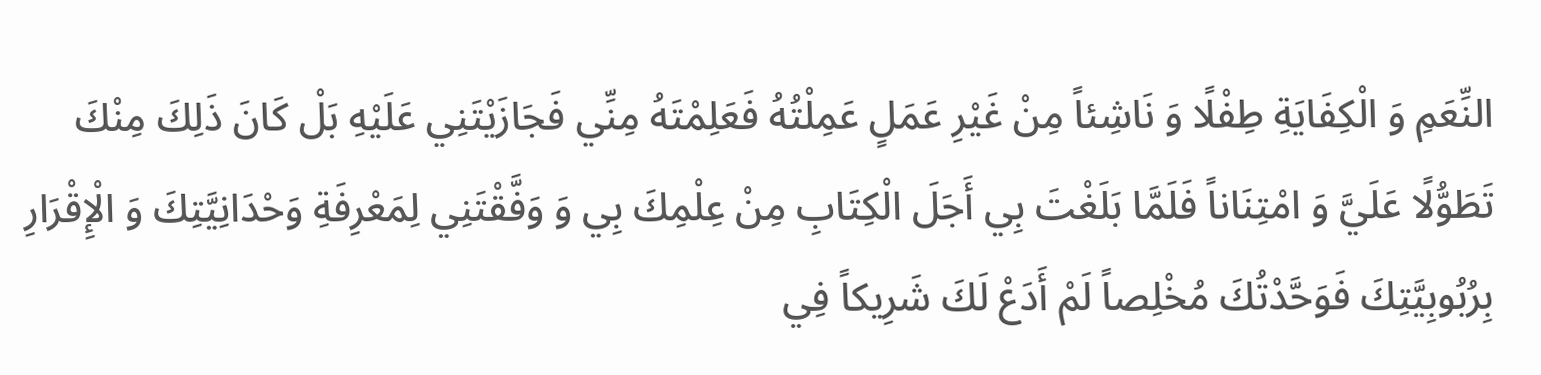النِّعَمِ وَ الْكِفَايَةِ طِفْلًا وَ نَاشِئاً مِنْ غَيْرِ عَمَلٍ عَمِلْتُهُ فَعَلِمْتَهُ مِنِّي فَجَازَيْتَنِي عَلَيْهِ بَلْ كَانَ ذَلِكَ مِنْكَ تَطَوُّلًا عَلَيَّ وَ امْتِنَاناً فَلَمَّا بَلَغْتَ بِي أَجَلَ الْكِتَابِ مِنْ عِلْمِكَ بِي وَ وَفَّقْتَنِي لِمَعْرِفَةِ وَحْدَانِيَّتِكَ وَ الْإِقْرَارِ بِرُبُوبِيَّتِكَ فَوَحَّدْتُكَ مُخْلِصاً لَمْ أَدَعْ لَكَ شَرِيكاً فِي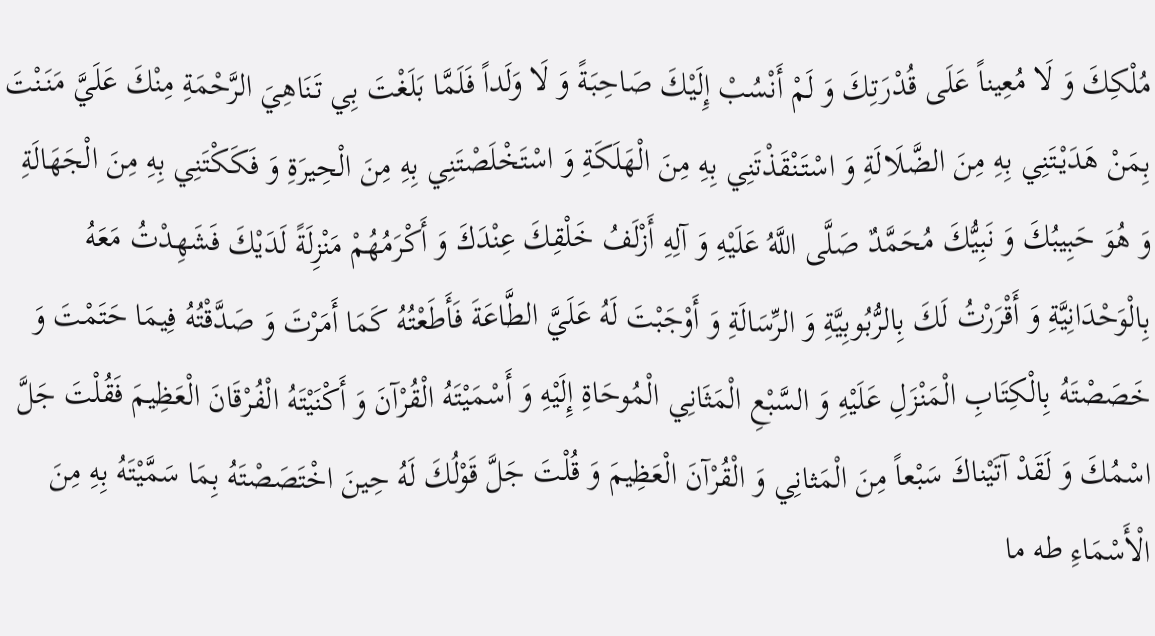مُلْكِكَ وَ لَا مُعِيناً عَلَى قُدْرَتِكَ وَ لَمْ أَنْسُبْ إِلَيْكَ صَاحِبَةً وَ لَا وَلَداً فَلَمَّا بَلَغْتَ بِي تَنَاهِيَ الرَّحْمَةِ مِنْكَ عَلَيَّ مَنَنْتَ بِمَنْ هَدَيْتَنِي بِهِ مِنَ الضَّلَالَةِ وَ اسْتَنْقَذْتَنِي بِهِ مِنَ الْهَلَكَةِ وَ اسْتَخْلَصْتَنِي بِهِ مِنَ الْحِيرَةِ وَ فَكَكْتَنِي بِهِ مِنَ الْجَهَالَةِ وَ هُوَ حَبِيبُكَ وَ نَبِيُّكَ مُحَمَّدٌ صَلَّى اللَّهُ عَلَيْهِ وَ آلِهِ أَزْلَفُ خَلْقِكَ عِنْدَكَ وَ أَكْرَمُهُمْ مَنْزِلَةً لَدَيْكَ فَشَهِدْتُ مَعَهُ بِالْوَحْدَانِيَّةِ وَ أَقْرَرْتُ لَكَ بِالرُّبُوبِيَّةِ وَ الرِّسَالَةِ وَ أَوْجَبْتَ لَهُ عَلَيَّ الطَّاعَةَ فَأَطَعْتُهُ كَمَا أَمَرْتَ وَ صَدَّقْتُهُ فِيمَا حَتَمْتَ وَ خَصَصْتَهُ بِالْكِتَابِ الْمَنْزَلِ عَلَيْهِ وَ السَّبْعِ الْمَثَانِي الْمُوحَاةِ إِلَيْهِ وَ أَسْمَيْتَهُ الْقُرْآنَ وَ أَكْنَيْتَهُ الْفُرْقَانَ الْعَظِيمَ فَقُلْتَ جَلَّ اسْمُكَ‌ وَ لَقَدْ آتَيْناكَ سَبْعاً مِنَ الْمَثانِي وَ الْقُرْآنَ الْعَظِيمَ‌ وَ قُلْتَ جَلَّ قَوْلُكَ لَهُ حِينَ اخْتَصَصْتَهُ بِمَا سَمَّيْتَهُ بِهِ مِنَ الْأَسْمَاءِ طه ما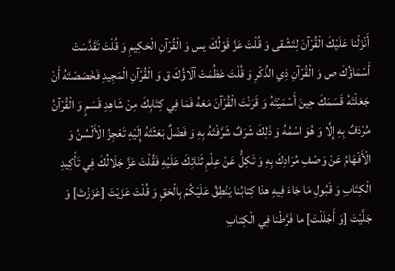أَنْزَلْنا عَلَيْكَ الْقُرْآنَ لِتَشْقى‌ وَ قُلْتَ عَزَّ قَوْلُكَ‌ يس وَ الْقُرْآنِ الْحَكِيمِ‌ وَ قُلْتَ تَقَدَّسَتْ أَسْمَاؤُكَ‌ ص وَ الْقُرْآنِ ذِي الذِّكْرِ وَ قُلْتَ عَظُمَتْ آلَاؤُكَ‌ ق وَ الْقُرْآنِ الْمَجِيدِ فَخَصَصْتَهُ أَنْ جَعَلْتَهُ قَسَمَكَ حِينَ أَسْمَيْتَهُ وَ قَرَنْتَ الْقُرْآنَ مَعَهُ فَمَا فِي كِتَابِكَ مِنْ شَاهِدِ قَسَمٍ وَ الْقُرْآنُ مُرْدَفٌ بِهِ إِلَّا وَ هُوَ اسْمُهُ وَ ذَلِكَ شَرَفٌ شَرَّفْتَهُ بِهِ وَ فَضْلٌ بَعَثْتَهُ إِلَيْهِ تَعْجِزُ الْأَلْسُنُ وَ الْأَفْهَامُ عَنْ وَصْفِ مُرَادِكَ بِهِ وَ تَكِلُّ عَنْ عِلْمِ ثَنَائِكَ عَلَيْهِ فَقُلْتَ عَزَّ جَلَالُكَ فِي تَأْكِيدِ الْكِتَابِ وَ قَبُولِ مَا جَاءَ فِيهِ‌ هذا كِتابُنا يَنْطِقُ عَلَيْكُمْ بِالْحَقِ‌ وَ قُلْتَ عَزَيْتَ [عَزَزْتَ‌] وَ جَلَّيْتَ [وَ أَجْلَلْتَ‌] ما فَرَّطْنا فِي الْكِتابِ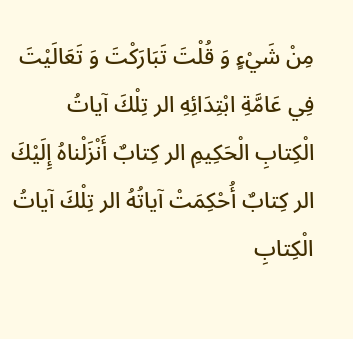مِنْ شَيْ‌ءٍ وَ قُلْتَ تَبَارَكْتَ وَ تَعَالَيْتَ فِي عَامَّةِ ابْتِدَائِهِ‌ الر تِلْكَ آياتُ الْكِتابِ الْحَكِيمِ‌ الر كِتابٌ أَنْزَلْناهُ إِلَيْكَ‌ الر كِتابٌ أُحْكِمَتْ آياتُهُ‌ الر تِلْكَ آياتُ الْكِتابِ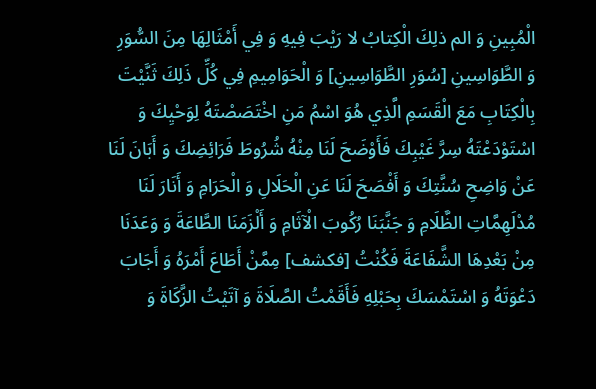الْمُبِينِ‌ وَ الم ذلِكَ الْكِتابُ لا رَيْبَ فِيهِ‌ وَ فِي أَمْثَالِهَا مِنَ السُّوَرِ وَ الطَّوَاسِينِ [سُوَرِ الطَّوَاسِينِ‌] وَ الْحَوَامِيمِ فِي كُلِّ ذَلِكَ ثَنَّيْتَ بِالْكِتَابِ مَعَ الْقَسَمِ الَّذِي هُوَ اسْمُ مَنِ اخْتَصَصْتَهُ لِوَحْيِكَ‌ وَ اسْتَوْدَعْتَهُ سِرَّ غَيْبِكَ فَأَوْضَحَ لَنَا مِنْهُ شُرُوطَ فَرَائِضِكَ وَ أَبَانَ لَنَا عَنْ وَاضِحِ سُنَّتِكَ وَ أَفْصَحَ لَنَا عَنِ الْحَلَالِ وَ الْحَرَامِ وَ أَنَارَ لَنَا مُدْلَهِمَّاتِ الظَّلَامِ وَ جَنَّبَنَا رُكُوبَ الْآثَامِ وَ أَلْزَمَنَا الطَّاعَةَ وَ وَعَدَنَا مِنْ بَعْدِهَا الشَّفَاعَةَ فَكُنْتُ [فكشف‌] مِمَّنْ أَطَاعَ أَمْرَهُ وَ أَجَابَ دَعْوَتَهُ وَ اسْتَمْسَكَ بِحَبْلِهِ فَأَقَمْتُ الصَّلَاةَ وَ آتَيْتُ الزَّكَاةَ وَ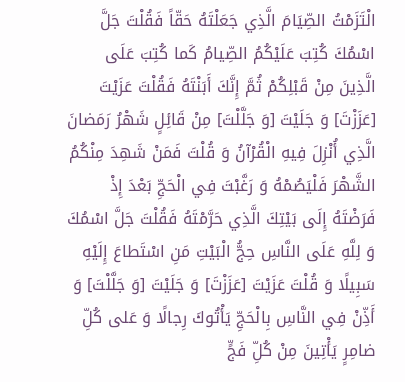الْتَزَمْتُ الصِّيَامَ الَّذِي جَعَلْتَهُ حَقّاً فَقُلْتَ جَلَّ اسْمُكَ‌ كُتِبَ عَلَيْكُمُ الصِّيامُ كَما كُتِبَ عَلَى الَّذِينَ مِنْ قَبْلِكُمْ‌ ثُمَّ إِنَّكَ أَبَنْتَهُ فَقُلْتَ عَزَيْتَ [عَزَزْتَ‌] وَ جَلَيْتَ [وَ جَلَّلْتَ‌] مِنْ قَائِلٍ‌ شَهْرُ رَمَضانَ الَّذِي أُنْزِلَ فِيهِ الْقُرْآنُ‌ وَ قُلْتَ‌ فَمَنْ شَهِدَ مِنْكُمُ الشَّهْرَ فَلْيَصُمْهُ‌ وَ رَغَّبْتَ فِي الْحَجِّ بَعْدَ إِذْ فَرَضْتَهُ إِلَى بَيْتِكَ الَّذِي حَرَّمْتَهُ فَقُلْتَ جَلَّ اسْمُكَ‌ وَ لِلَّهِ عَلَى النَّاسِ حِجُّ الْبَيْتِ مَنِ اسْتَطاعَ إِلَيْهِ سَبِيلًا وَ قُلْتَ عَزَيْتَ [عَزَزْتَ‌] وَ جَلَيْتَ [وَ جَلَّلْتَ‌] وَ أَذِّنْ فِي النَّاسِ بِالْحَجِّ يَأْتُوكَ رِجالًا وَ عَلى‌ كُلِّ ضامِرٍ يَأْتِينَ مِنْ كُلِّ فَجٍّ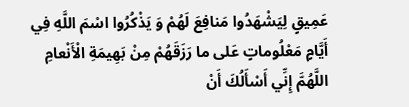عَمِيقٍ لِيَشْهَدُوا مَنافِعَ لَهُمْ وَ يَذْكُرُوا اسْمَ اللَّهِ فِي أَيَّامٍ مَعْلُوماتٍ عَلى‌ ما رَزَقَهُمْ مِنْ بَهِيمَةِ الْأَنْعامِ‌
اللَّهُمَّ إِنِّي أَسْأَلُكَ أَنْ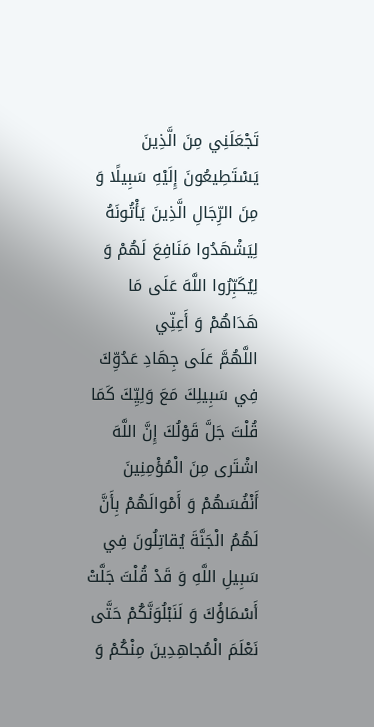تَجْعَلَنِي مِنَ الَّذِينَ يَسْتَطِيعُونَ إِلَيْهِ سَبِيلًا وَ مِنَ الرِّجَالِ الَّذِينَ يَأْتُونَهُ لِيَشْهَدُوا مَنَافِعَ لَهُمْ وَ لِيُكَبِّرُوا اللَّهَ عَلَى مَا هَدَاهُمْ وَ أَعِنِّي
اللَّهُمَّ عَلَى جِهَادِ عَدُوِّكَ فِي سَبِيلِكَ مَعَ وَلِيِّكَ كَمَا قُلْتَ جَلَّ قَوْلُكَ‌ إِنَّ اللَّهَ اشْتَرى‌ مِنَ الْمُؤْمِنِينَ أَنْفُسَهُمْ وَ أَمْوالَهُمْ بِأَنَّ لَهُمُ الْجَنَّةَ يُقاتِلُونَ فِي سَبِيلِ اللَّهِ‌ وَ قَدْ قُلْتَ جَلَّتْ أَسْمَاؤُكَ‌ وَ لَنَبْلُوَنَّكُمْ حَتَّى نَعْلَمَ الْمُجاهِدِينَ مِنْكُمْ وَ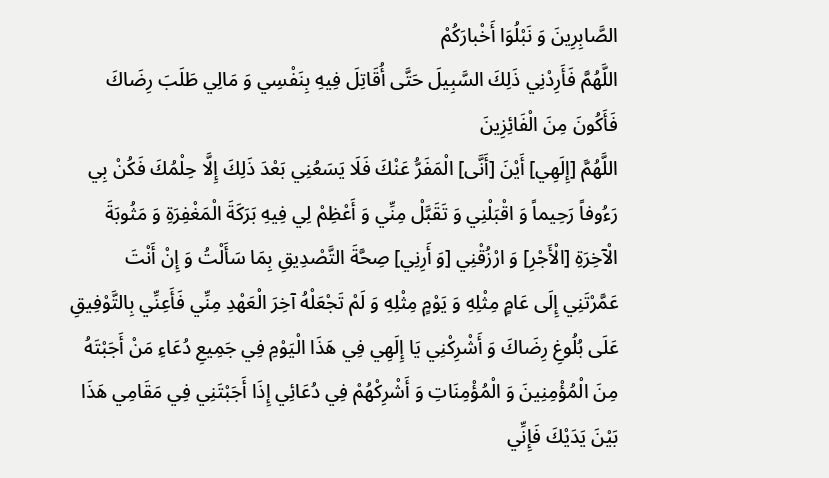الصَّابِرِينَ وَ نَبْلُوَا أَخْبارَكُمْ‌
اللَّهُمَّ فَأَرِدْنِي ذَلِكَ السَّبِيلَ حَتَّى أُقَاتِلَ فِيهِ بِنَفْسِي وَ مَالِي طَلَبَ رِضَاكَ فَأَكُونَ مِنَ الْفَائِزِينَ
اللَّهُمَّ [إِلَهِي‌] أَيْنَ [أَنَّى‌] الْمَفَرُّ عَنْكَ فَلَا يَسَعُنِي بَعْدَ ذَلِكَ إِلَّا حِلْمُكَ فَكُنْ بِي رَءُوفاً رَحِيماً وَ اقْبَلْنِي وَ تَقَبَّلْ مِنِّي وَ أَعْظِمْ لِي فِيهِ بَرَكَةَ الْمَغْفِرَةِ وَ مَثُوبَةَ الْآخِرَةِ [الْأَجْرِ] وَ ارْزُقْنِي [وَ أَرِنِي‌] صِحَّةَ التَّصْدِيقِ بِمَا سَأَلْتُ وَ إِنْ أَنْتَ عَمَّرْتَنِي إِلَى عَامٍ مِثْلِهِ وَ يَوْمٍ مِثْلِهِ وَ لَمْ تَجْعَلْهُ آخِرَ الْعَهْدِ مِنِّي فَأَعِنِّي بِالتَّوْفِيقِ عَلَى بُلُوغِ رِضَاكَ وَ أَشْرِكْنِي يَا إِلَهِي فِي هَذَا الْيَوْمِ فِي جَمِيعِ دُعَاءِ مَنْ أَجَبْتَهُ مِنَ الْمُؤْمِنِينَ وَ الْمُؤْمِنَاتِ وَ أَشْرِكْهُمْ فِي دُعَائِي إِذَا أَجَبْتَنِي فِي مَقَامِي هَذَا بَيْنَ يَدَيْكَ فَإِنِّي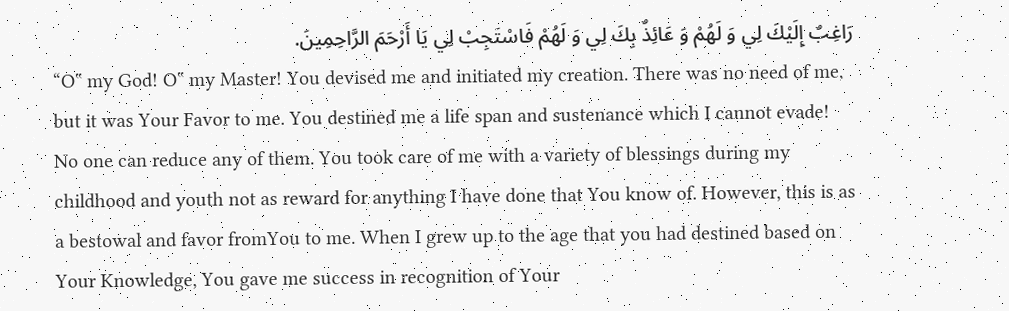رَاغِبٌ إِلَيْكَ لِي وَ لَهُمْ وَ عَائِذٌ بِكَ لِي وَ لَهُمْ فَاسْتَجِبْ لِي يَا أَرْحَمَ الرَّاحِمِينَ.
“O‟ my God! O‟ my Master! You devised me and initiated my creation. There was no need of me, but it was Your Favor to me. You destined me a life span and sustenance which I cannot evade! No one can reduce any of them. You took care of me with a variety of blessings during my childhood and youth not as reward for anything I have done that You know of. However, this is as a bestowal and favor fromYou to me. When I grew up to the age that you had destined based on Your Knowledge, You gave me success in recognition of Your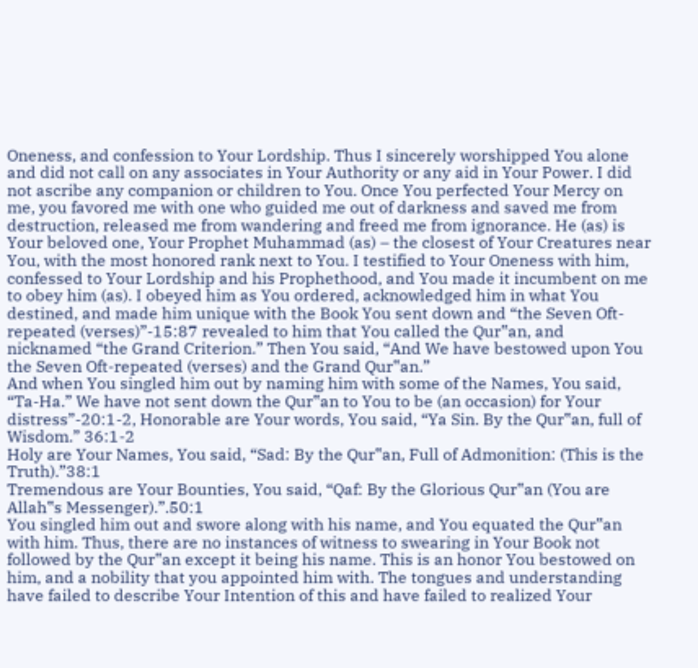Oneness, and confession to Your Lordship. Thus I sincerely worshipped You alone and did not call on any associates in Your Authority or any aid in Your Power. I did not ascribe any companion or children to You. Once You perfected Your Mercy on me, you favored me with one who guided me out of darkness and saved me from destruction, released me from wandering and freed me from ignorance. He (as) is Your beloved one, Your Prophet Muhammad (as) – the closest of Your Creatures near You, with the most honored rank next to You. I testified to Your Oneness with him, confessed to Your Lordship and his Prophethood, and You made it incumbent on me to obey him (as). I obeyed him as You ordered, acknowledged him in what You destined, and made him unique with the Book You sent down and “the Seven Oft-repeated (verses)”-15:87 revealed to him that You called the Qur‟an, and nicknamed “the Grand Criterion.” Then You said, “And We have bestowed upon You the Seven Oft-repeated (verses) and the Grand Qur‟an.”
And when You singled him out by naming him with some of the Names, You said, “Ta-Ha.” We have not sent down the Qur‟an to You to be (an occasion) for Your distress”-20:1-2, Honorable are Your words, You said, “Ya Sin. By the Qur‟an, full of Wisdom.” 36:1-2
Holy are Your Names, You said, “Sad: By the Qur‟an, Full of Admonition: (This is the Truth).”38:1
Tremendous are Your Bounties, You said, “Qaf: By the Glorious Qur‟an (You are Allah‟s Messenger).”.50:1
You singled him out and swore along with his name, and You equated the Qur‟an with him. Thus, there are no instances of witness to swearing in Your Book not followed by the Qur‟an except it being his name. This is an honor You bestowed on him, and a nobility that you appointed him with. The tongues and understanding have failed to describe Your Intention of this and have failed to realized Your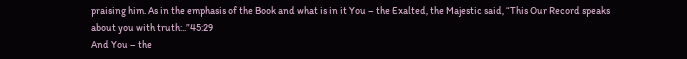praising him. As in the emphasis of the Book and what is in it You – the Exalted, the Majestic said, “This Our Record speaks about you with truth:..”45:29
And You – the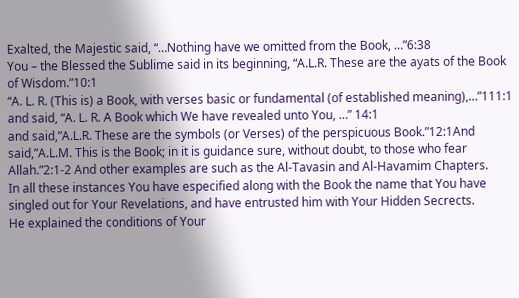Exalted, the Majestic said, “…Nothing have we omitted from the Book, …”6:38
You – the Blessed the Sublime said in its beginning, “A.L.R. These are the ayats of the Book of Wisdom.”10:1
“A. L. R. (This is) a Book, with verses basic or fundamental (of established meaning),…”111:1
and said, “A. L. R. A Book which We have revealed unto You, …” 14:1
and said,”A.L.R. These are the symbols (or Verses) of the perspicuous Book.”12:1And said,”A.L.M. This is the Book; in it is guidance sure, without doubt, to those who fear Allah.”2:1-2 And other examples are such as the Al-Tavasin and Al-Havamim Chapters.
In all these instances You have especified along with the Book the name that You have singled out for Your Revelations, and have entrusted him with Your Hidden Secrects.
He explained the conditions of Your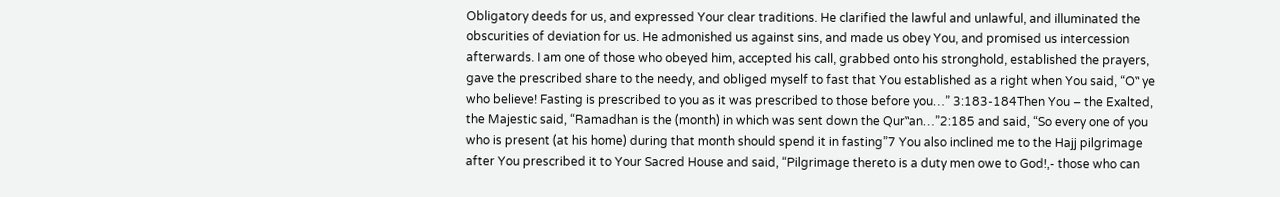Obligatory deeds for us, and expressed Your clear traditions. He clarified the lawful and unlawful, and illuminated the obscurities of deviation for us. He admonished us against sins, and made us obey You, and promised us intercession afterwards. I am one of those who obeyed him, accepted his call, grabbed onto his stronghold, established the prayers, gave the prescribed share to the needy, and obliged myself to fast that You established as a right when You said, “O‟ ye who believe! Fasting is prescribed to you as it was prescribed to those before you…” 3:183-184Then You – the Exalted, the Majestic said, “Ramadhan is the (month) in which was sent down the Qur‟an…”2:185 and said, “So every one of you who is present (at his home) during that month should spend it in fasting”7 You also inclined me to the Hajj pilgrimage after You prescribed it to Your Sacred House and said, “Pilgrimage thereto is a duty men owe to God!,- those who can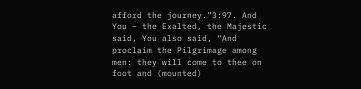afford the journey.”3:97. And You – the Exalted, the Majestic said, You also said, “And proclaim the Pilgrimage among men: they will come to thee on foot and (mounted)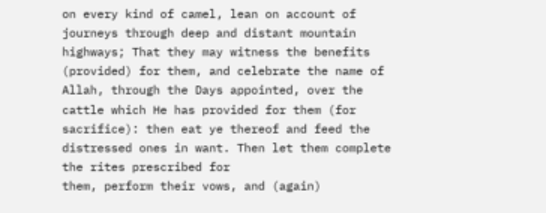on every kind of camel, lean on account of journeys through deep and distant mountain highways; That they may witness the benefits (provided) for them, and celebrate the name of Allah, through the Days appointed, over the cattle which He has provided for them (for sacrifice): then eat ye thereof and feed the distressed ones in want. Then let them complete the rites prescribed for
them, perform their vows, and (again)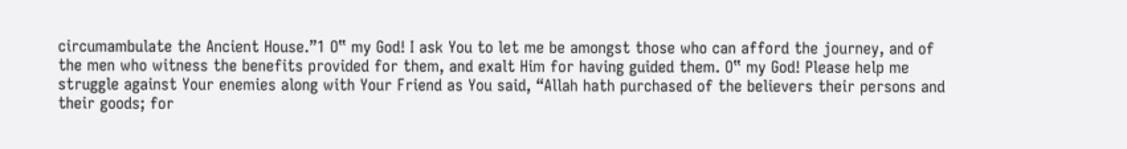circumambulate the Ancient House.”1 O‟ my God! I ask You to let me be amongst those who can afford the journey, and of the men who witness the benefits provided for them, and exalt Him for having guided them. O‟ my God! Please help me struggle against Your enemies along with Your Friend as You said, “Allah hath purchased of the believers their persons and their goods; for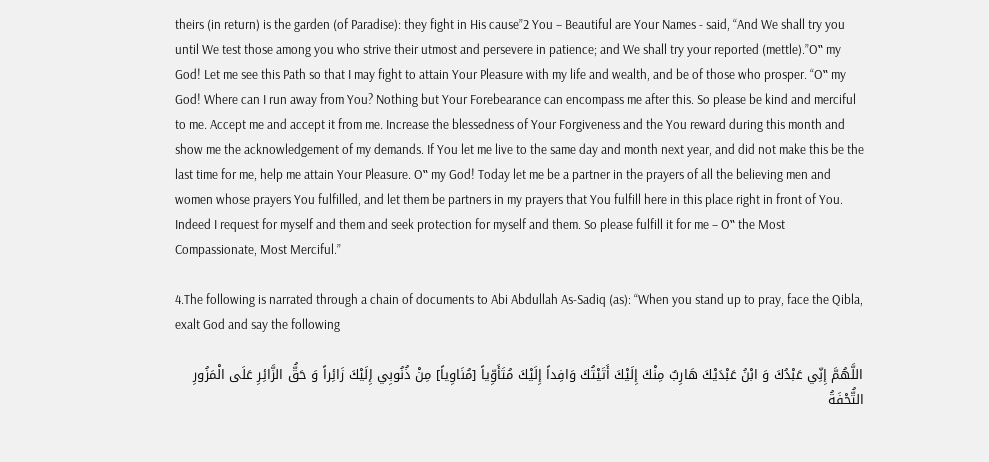theirs (in return) is the garden (of Paradise): they fight in His cause”2 You – Beautiful are Your Names - said, “And We shall try you until We test those among you who strive their utmost and persevere in patience; and We shall try your reported (mettle).”O‟ my God! Let me see this Path so that I may fight to attain Your Pleasure with my life and wealth, and be of those who prosper. “O‟ my God! Where can I run away from You? Nothing but Your Forebearance can encompass me after this. So please be kind and merciful to me. Accept me and accept it from me. Increase the blessedness of Your Forgiveness and the You reward during this month and show me the acknowledgement of my demands. If You let me live to the same day and month next year, and did not make this be the last time for me, help me attain Your Pleasure. O‟ my God! Today let me be a partner in the prayers of all the believing men and women whose prayers You fulfilled, and let them be partners in my prayers that You fulfill here in this place right in front of You. Indeed I request for myself and them and seek protection for myself and them. So please fulfill it for me – O‟ the Most Compassionate, Most Merciful.”

4.The following is narrated through a chain of documents to Abi Abdullah As-Sadiq (as): “When you stand up to pray, face the Qibla, exalt God and say the following

اللَّهُمَّ إِنِّي عَبْدُكَ وَ ابْنُ عَبْدَيْكَ هَارِبٌ مِنْكَ إِلَيْكَ أَتَيْتُكَ وَافِداً إِلَيْكَ مُتَأَوِّياً [مُنَاوِياً] مِنْ ذُنُوبِي إِلَيْكَ زَائِراً وَ حَقُّ الزَّائِرِ عَلَى الْمَزُورِ التُّحْفَةُ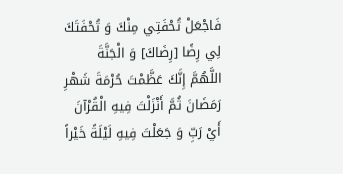فَاجْعَلْ تُحْفَتِي مِنْكَ وَ تُحْفَتَكَ لِي رِضًا [رِضَاكَ‌] وَ الْجَنَّةَ
اللَّهُمَّ إِنَّكَ عَظَّمْتَ حُرْمَةَ شَهْرِ رَمَضَانَ ثُمَّ أَنْزَلْتَ فِيهِ الْقُرْآنَ أَيْ رَبِّ وَ جَعَلْتَ فِيهِ لَيْلَةً خَيْراً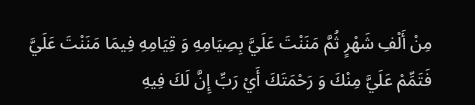مِنْ أَلْفِ شَهْرٍ ثُمَّ مَنَنْتَ عَلَيَّ بِصِيَامِهِ وَ قِيَامِهِ فِيمَا مَنَنْتَ عَلَيَّ فَتَمِّمْ عَلَيَّ مِنْكَ وَ رَحْمَتَكَ أَيْ رَبِّ إِنَّ لَكَ فِيهِ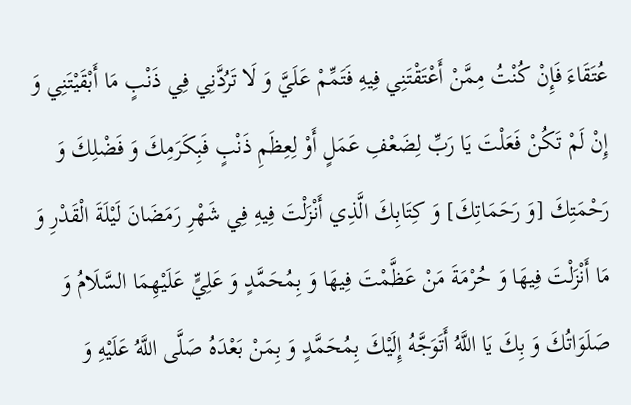عُتَقَاءَ فَإِنْ كُنْتُ مِمَّنْ أَعْتَقْتَنِي فِيهِ فَتَمِّمْ عَلَيَّ وَ لَا تَرُدَّنِي فِي ذَنْبٍ مَا أَبْقَيْتَنِي وَ إِنْ لَمْ تَكُنْ فَعَلْتَ يَا رَبِّ لِضَعْفِ عَمَلٍ أَوْ لِعِظَمِ ذَنْبٍ فَبِكَرَمِكَ وَ فَضْلِكَ وَ رَحْمَتِكَ [وَ رَحَمَاتِكَ‌] وَ كِتَابِكَ الَّذِي أَنْزَلْتَ فِيهِ فِي شَهْرِ رَمَضَانَ لَيْلَةَ الْقَدْرِ وَ مَا أَنْزَلْتَ فِيهَا وَ حُرْمَةَ مَنْ عَظَّمْتَ فِيهَا وَ بِمُحَمَّدٍ وَ عَلِيٍّ عَلَيْهِمَا السَّلَامُ وَ صَلَوَاتُكَ وَ بِكَ يَا اللَّهُ أَتَوَجَّهُ إِلَيْكَ بِمُحَمَّدٍ وَ بِمَنْ بَعْدَهُ صَلَّى اللَّهُ عَلَيْهِ وَ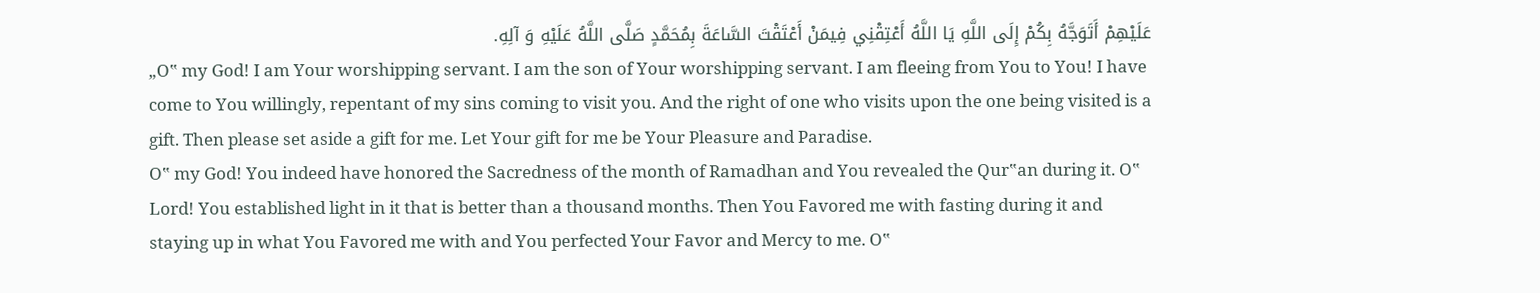عَلَيْهِمْ أَتَوَجَّهُ بِكُمْ إِلَى اللَّهِ يَا اللَّهُ أَعْتِقْنِي فِيمَنْ أَعْتَقْتَ السَّاعَةَ بِمُحَمَّدٍ صَلَّى اللَّهُ عَلَيْهِ وَ آلِهِ.
„O‟ my God! I am Your worshipping servant. I am the son of Your worshipping servant. I am fleeing from You to You! I have come to You willingly, repentant of my sins coming to visit you. And the right of one who visits upon the one being visited is a gift. Then please set aside a gift for me. Let Your gift for me be Your Pleasure and Paradise.
O‟ my God! You indeed have honored the Sacredness of the month of Ramadhan and You revealed the Qur‟an during it. O‟ Lord! You established light in it that is better than a thousand months. Then You Favored me with fasting during it and staying up in what You Favored me with and You perfected Your Favor and Mercy to me. O‟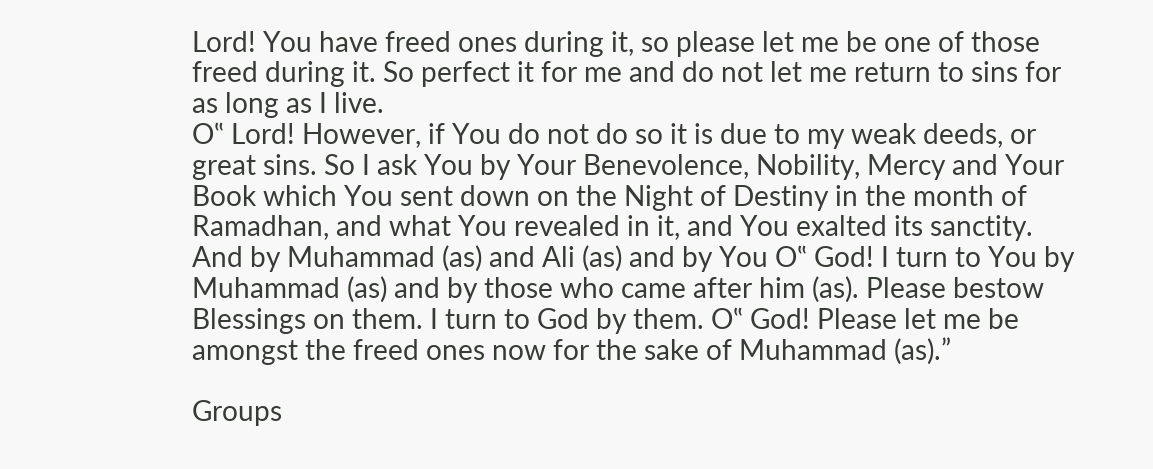Lord! You have freed ones during it, so please let me be one of those freed during it. So perfect it for me and do not let me return to sins for as long as I live.
O‟ Lord! However, if You do not do so it is due to my weak deeds, or great sins. So I ask You by Your Benevolence, Nobility, Mercy and Your Book which You sent down on the Night of Destiny in the month of Ramadhan, and what You revealed in it, and You exalted its sanctity.
And by Muhammad (as) and Ali (as) and by You O‟ God! I turn to You by Muhammad (as) and by those who came after him (as). Please bestow Blessings on them. I turn to God by them. O‟ God! Please let me be amongst the freed ones now for the sake of Muhammad (as).”

Groups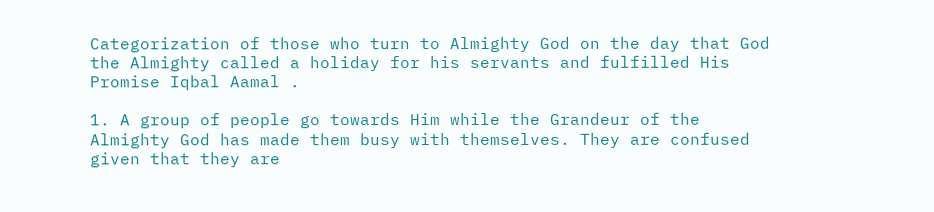Categorization of those who turn to Almighty God on the day that God the Almighty called a holiday for his servants and fulfilled His Promise Iqbal Aamal .

1. A group of people go towards Him while the Grandeur of the Almighty God has made them busy with themselves. They are confused given that they are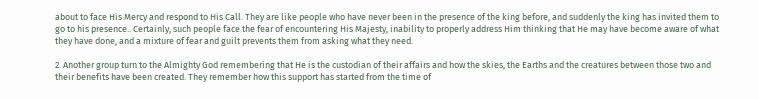about to face His Mercy and respond to His Call. They are like people who have never been in the presence of the king before, and suddenly the king has invited them to go to his presence.. Certainly, such people face the fear of encountering His Majesty, inability to properly address Him thinking that He may have become aware of what they have done, and a mixture of fear and guilt prevents them from asking what they need.

2. Another group turn to the Almighty God remembering that He is the custodian of their affairs and how the skies, the Earths and the creatures between those two and their benefits have been created. They remember how this support has started from the time of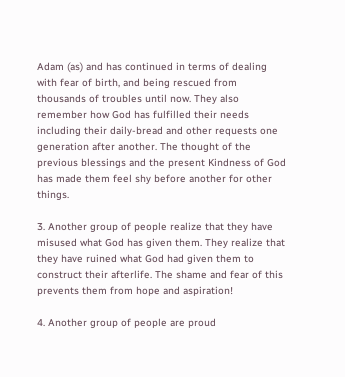Adam (as) and has continued in terms of dealing with fear of birth, and being rescued from thousands of troubles until now. They also remember how God has fulfilled their needs including their daily-bread and other requests one generation after another. The thought of the previous blessings and the present Kindness of God has made them feel shy before another for other things.

3. Another group of people realize that they have misused what God has given them. They realize that they have ruined what God had given them to construct their afterlife. The shame and fear of this prevents them from hope and aspiration!

4. Another group of people are proud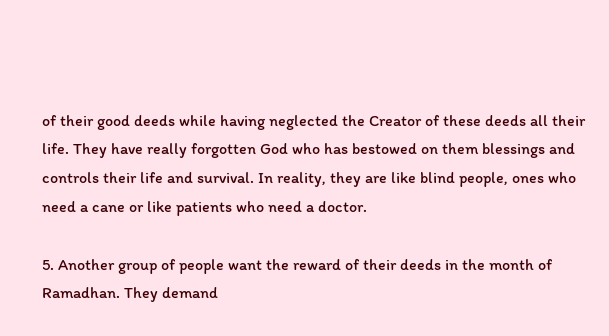of their good deeds while having neglected the Creator of these deeds all their life. They have really forgotten God who has bestowed on them blessings and controls their life and survival. In reality, they are like blind people, ones who need a cane or like patients who need a doctor.

5. Another group of people want the reward of their deeds in the month of Ramadhan. They demand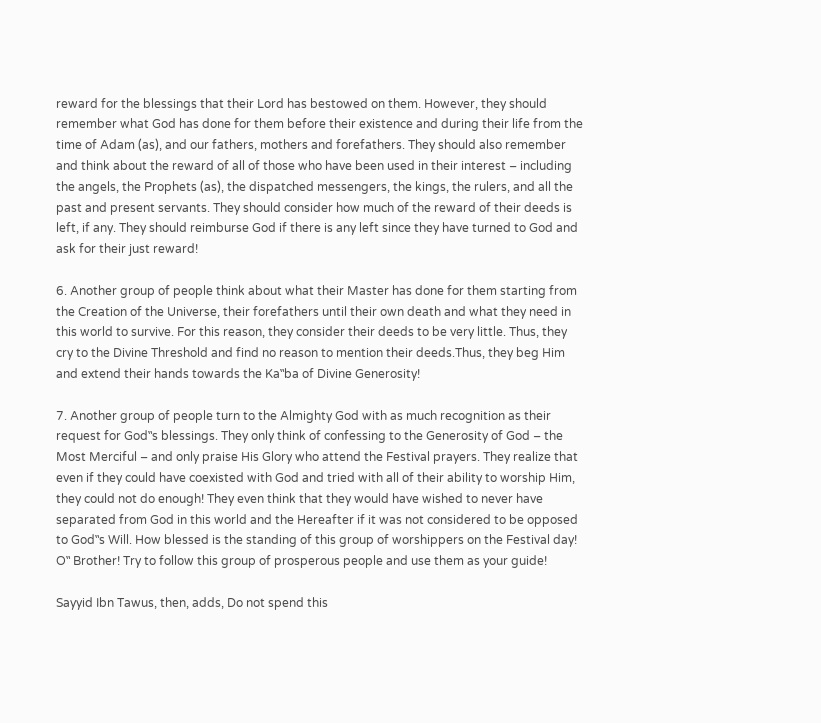reward for the blessings that their Lord has bestowed on them. However, they should remember what God has done for them before their existence and during their life from the time of Adam (as), and our fathers, mothers and forefathers. They should also remember and think about the reward of all of those who have been used in their interest – including the angels, the Prophets (as), the dispatched messengers, the kings, the rulers, and all the past and present servants. They should consider how much of the reward of their deeds is left, if any. They should reimburse God if there is any left since they have turned to God and ask for their just reward!

6. Another group of people think about what their Master has done for them starting from the Creation of the Universe, their forefathers until their own death and what they need in this world to survive. For this reason, they consider their deeds to be very little. Thus, they cry to the Divine Threshold and find no reason to mention their deeds.Thus, they beg Him and extend their hands towards the Ka‟ba of Divine Generosity!

7. Another group of people turn to the Almighty God with as much recognition as their request for God‟s blessings. They only think of confessing to the Generosity of God – the Most Merciful – and only praise His Glory who attend the Festival prayers. They realize that even if they could have coexisted with God and tried with all of their ability to worship Him, they could not do enough! They even think that they would have wished to never have separated from God in this world and the Hereafter if it was not considered to be opposed to God‟s Will. How blessed is the standing of this group of worshippers on the Festival day! O‟ Brother! Try to follow this group of prosperous people and use them as your guide!

Sayyid Ibn Tawus, then, adds, Do not spend this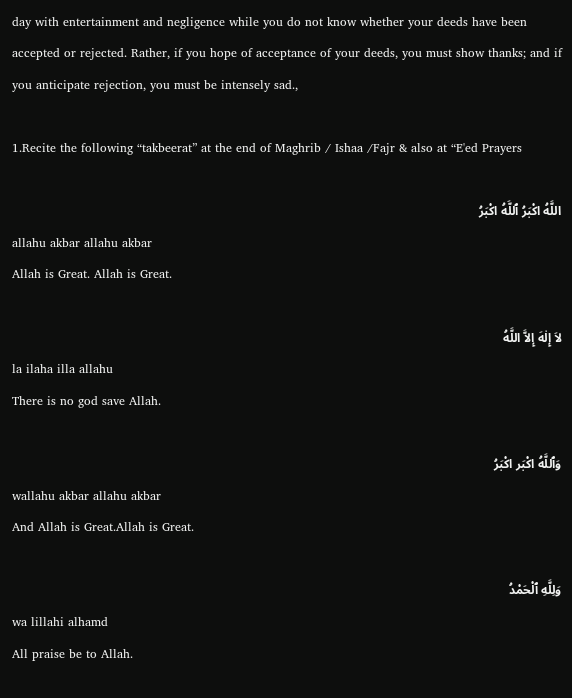day with entertainment and negligence while you do not know whether your deeds have been accepted or rejected. Rather, if you hope of acceptance of your deeds, you must show thanks; and if you anticipate rejection, you must be intensely sad.,

1.Recite the following “takbeerat” at the end of Maghrib / Ishaa /Fajr & also at “E'ed Prayers

اللَّهُ اكْبَرُ ٱللَّهُ اكْبَرُ
allahu akbar allahu akbar
Allah is Great. Allah is Great.

لاَ إِلٰهَ إِلاَّ اللَّهُ
la ilaha illa allahu
There is no god save Allah.

وَٱللَّهُ اكْبَر اكْبَرُ
wallahu akbar allahu akbar
And Allah is Great.Allah is Great.

وَلِلَّهِ ٱلْحَمْدُ
wa lillahi alhamd
All praise be to Allah.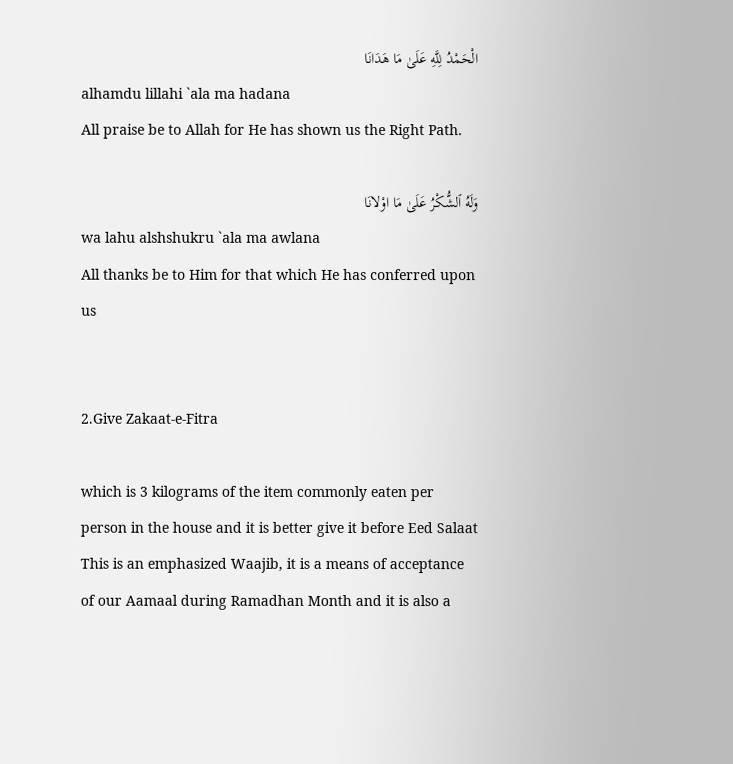الْحَمْدُ لِلَّهِ عَلَىٰ مَا هَدَانَا
alhamdu lillahi `ala ma hadana
All praise be to Allah for He has shown us the Right Path.

وَلَهُ ٱلشُّكْرُ عَلَىٰ مَا اوْلانَا
wa lahu alshshukru `ala ma awlana
All thanks be to Him for that which He has conferred upon us


2.Give Zakaat-e-Fitra

which is 3 kilograms of the item commonly eaten per person in the house and it is better give it before Eed Salaat This is an emphasized Waajib, it is a means of acceptance of our Aamaal during Ramadhan Month and it is also a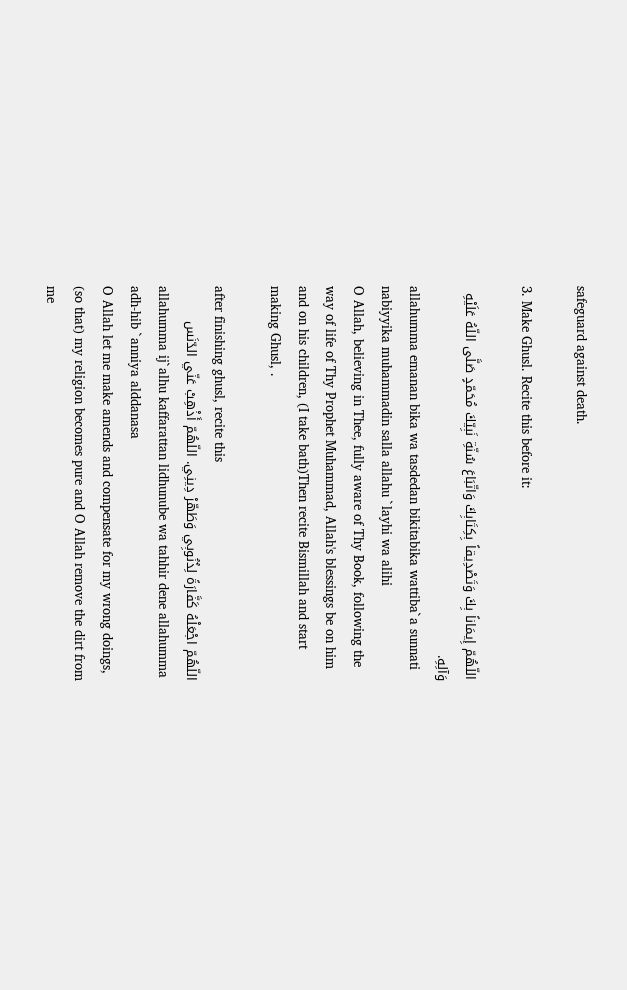safeguard against death.

3. Make Ghusl. Recite this before it:

اللّهُمّ إِيمَاناً بِكَ وَتَصْدِيقاً بِكِتَابِكَ وَاتّبَاعَ سُنّةِ نَبِيّكَ مُحَمّدٍ صَلَّى اللّهُ عَلَيْهِ وَآلِهِ.
allahumma emanan bika wa tasdedan bikitabika wattiba`a sunnati nabiyyika muhammadin salla allahu `layhi wa alihi
O Allah, believing in Thee, fully aware of Thy Book, following the way of life of Thy Prophet Muhammad, Allah's blessings be on him and on his children, (I take bath)Then recite Bismillah and start making Ghusl, .

after finishing ghusl, recite this
اللّهُمّ اجْعَلْهُ كَفَّارَةً لِذُنُوبِي وَطَهّرْ دِينِي. اللّهُمّ أَذْهِبْ عَنّي الدّنَس
allahumma ij`alhu kaffarattan lidhunube wa tahhir dene allahumma adh-hib `anniya alddanasa
O Allah let me make amends and compensate for my wrong doings, (so that) my religion becomes pure and O Allah remove the dirt from me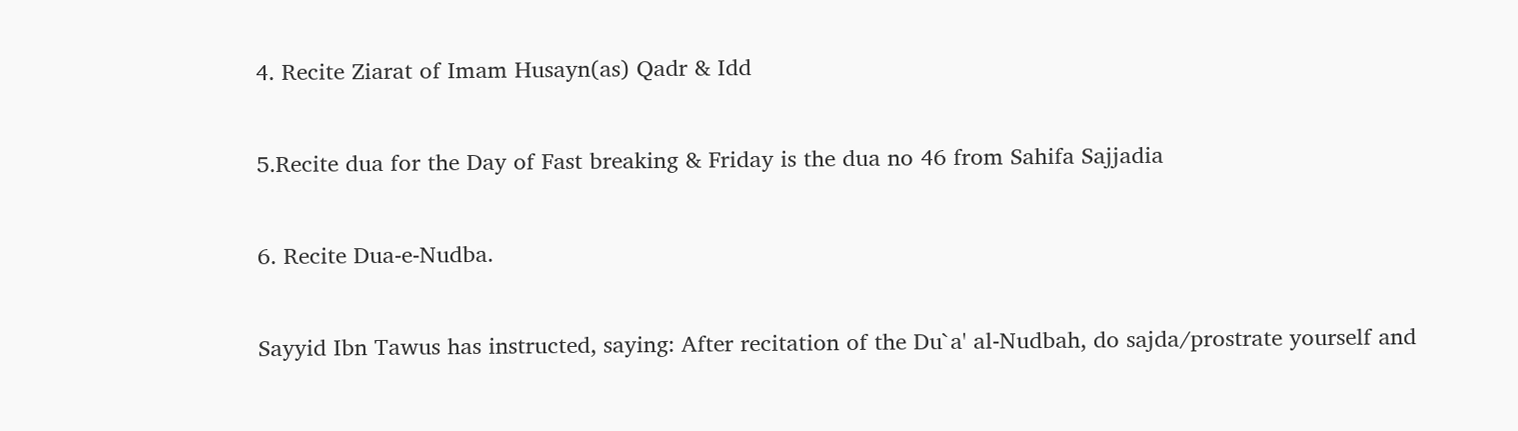4. Recite Ziarat of Imam Husayn(as) Qadr & Idd

5.Recite dua for the Day of Fast breaking & Friday is the dua no 46 from Sahifa Sajjadia

6. Recite Dua-e-Nudba.

Sayyid Ibn Tawus has instructed, saying: After recitation of the Du`a' al-Nudbah, do sajda/prostrate yourself and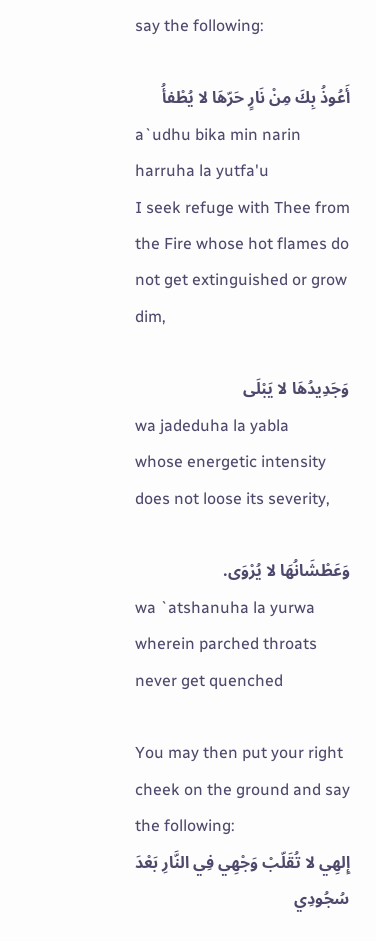say the following:

أَعُوذُ بِكَ مِنْ نَارٍ حَرّهَا لا يُطْفأُ
a`udhu bika min narin harruha la yutfa'u
I seek refuge with Thee from the Fire whose hot flames do not get extinguished or grow dim,

وَجَدِيدُهَا لا يَبْلَى
wa jadeduha la yabla
whose energetic intensity does not loose its severity,

وَعَطْشَانُهَا لا يُرْوَى.
wa `atshanuha la yurwa
wherein parched throats never get quenched

You may then put your right cheek on the ground and say the following:
إِلهِي لا تُقَلّبْ وَجْهِي فِي النَّارِ بَعْدَ سُجُودِي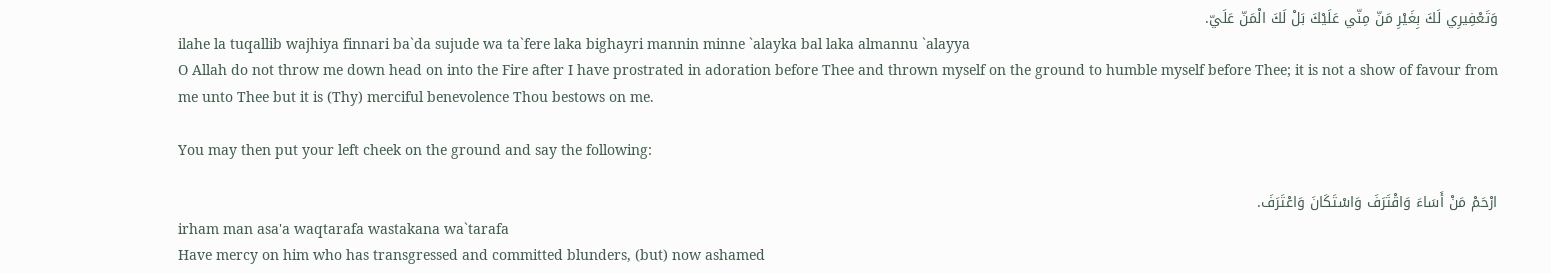وَتَعْفِيرِي لَكَ بِغَيْرِ مَنّ مِنّي عَلَيْكَ بَلْ لَكَ الْمَنّ عَلَيّ.
ilahe la tuqallib wajhiya finnari ba`da sujude wa ta`fere laka bighayri mannin minne `alayka bal laka almannu `alayya
O Allah do not throw me down head on into the Fire after I have prostrated in adoration before Thee and thrown myself on the ground to humble myself before Thee; it is not a show of favour from me unto Thee but it is (Thy) merciful benevolence Thou bestows on me.

You may then put your left cheek on the ground and say the following:

ارْحَمْ مَنْ أَسَاءَ وَاقْتَرَفَ وَاسْتَكَانَ وَاعْتَرَفَ.
irham man asa'a waqtarafa wastakana wa`tarafa
Have mercy on him who has transgressed and committed blunders, (but) now ashamed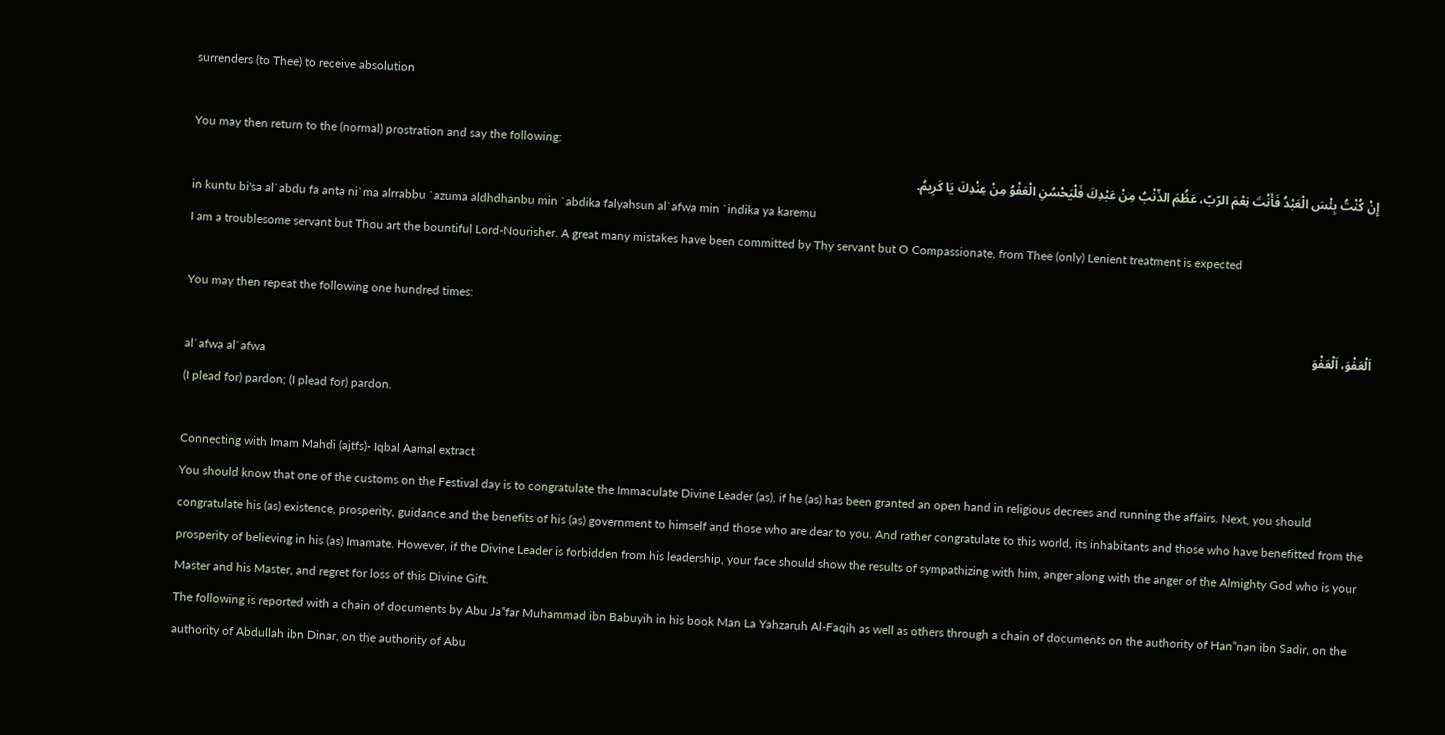surrenders (to Thee) to receive absolution

You may then return to the (normal) prostration and say the following:
إِنْ كُنْتُ بِئْسَ الْعَبْدُ فَأَنْتَ نِعْمَ الرّبّ، عَظُمَ الذّنْبُ مِنْ عَبْدِكَ فَلْيَحْسُنِ الْعَفْوُ مِنْ عِنْدِكَ يَا كَرِيمُ.
in kuntu bi'sa al`abdu fa anta ni`ma alrrabbu `azuma aldhdhanbu min `abdika falyahsun al`afwa min `indika ya karemu
I am a troublesome servant but Thou art the bountiful Lord-Nourisher. A great many mistakes have been committed by Thy servant but O Compassionate, from Thee (only) Lenient treatment is expected

You may then repeat the following one hundred times:
اَلْعَفْوَ، اَلْعَفْوَ
al`afwa al`afwa
(I plead for) pardon; (I plead for) pardon.

Connecting with Imam Mahdi (ajtfs)- Iqbal Aamal extract
You should know that one of the customs on the Festival day is to congratulate the Immaculate Divine Leader (as), if he (as) has been granted an open hand in religious decrees and running the affairs. Next, you should congratulate his (as) existence, prosperity, guidance and the benefits of his (as) government to himself and those who are dear to you. And rather congratulate to this world, its inhabitants and those who have benefitted from the prosperity of believing in his (as) Imamate. However, if the Divine Leader is forbidden from his leadership, your face should show the results of sympathizing with him, anger along with the anger of the Almighty God who is your Master and his Master, and regret for loss of this Divine Gift.
The following is reported with a chain of documents by Abu Ja‟far Muhammad ibn Babuyih in his book Man La Yahzaruh Al-Faqih as well as others through a chain of documents on the authority of Han‟nan ibn Sadir, on the authority of Abdullah ibn Dinar, on the authority of Abu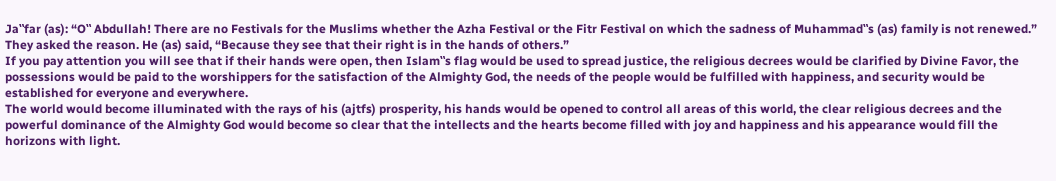Ja‟far (as): “O‟ Abdullah! There are no Festivals for the Muslims whether the Azha Festival or the Fitr Festival on which the sadness of Muhammad‟s (as) family is not renewed.” They asked the reason. He (as) said, “Because they see that their right is in the hands of others.”
If you pay attention you will see that if their hands were open, then Islam‟s flag would be used to spread justice, the religious decrees would be clarified by Divine Favor, the possessions would be paid to the worshippers for the satisfaction of the Almighty God, the needs of the people would be fulfilled with happiness, and security would be established for everyone and everywhere.
The world would become illuminated with the rays of his (ajtfs) prosperity, his hands would be opened to control all areas of this world, the clear religious decrees and the powerful dominance of the Almighty God would become so clear that the intellects and the hearts become filled with joy and happiness and his appearance would fill the horizons with light.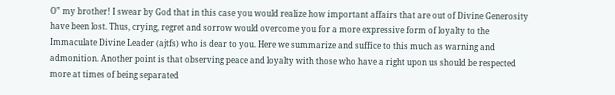O‟ my brother! I swear by God that in this case you would realize how important affairs that are out of Divine Generosity have been lost. Thus, crying, regret and sorrow would overcome you for a more expressive form of loyalty to the Immaculate Divine Leader (ajtfs) who is dear to you. Here we summarize and suffice to this much as warning and admonition. Another point is that observing peace and loyalty with those who have a right upon us should be respected more at times of being separated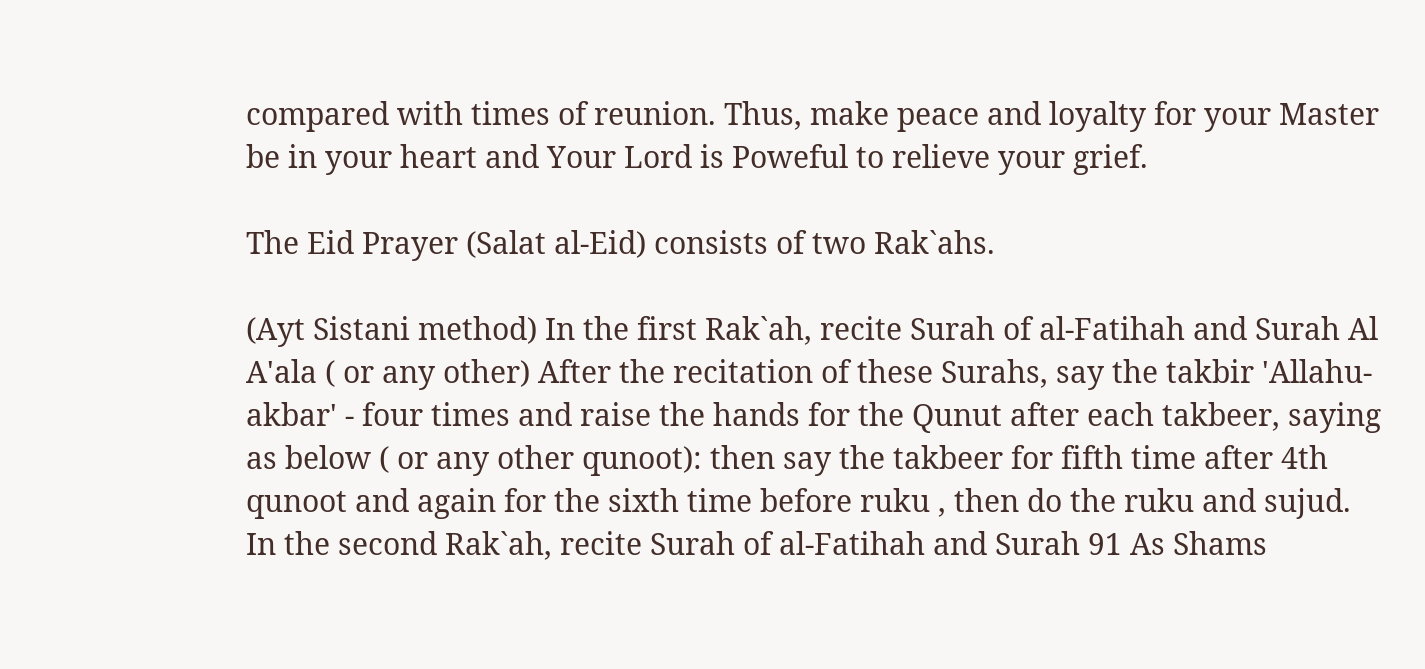compared with times of reunion. Thus, make peace and loyalty for your Master be in your heart and Your Lord is Poweful to relieve your grief.

The Eid Prayer (Salat al-Eid) consists of two Rak`ahs.

(Ayt Sistani method) In the first Rak`ah, recite Surah of al-Fatihah and Surah Al A'ala ( or any other) After the recitation of these Surahs, say the takbir 'Allahu-akbar' - four times and raise the hands for the Qunut after each takbeer, saying as below ( or any other qunoot): then say the takbeer for fifth time after 4th qunoot and again for the sixth time before ruku , then do the ruku and sujud.
In the second Rak`ah, recite Surah of al-Fatihah and Surah 91 As Shams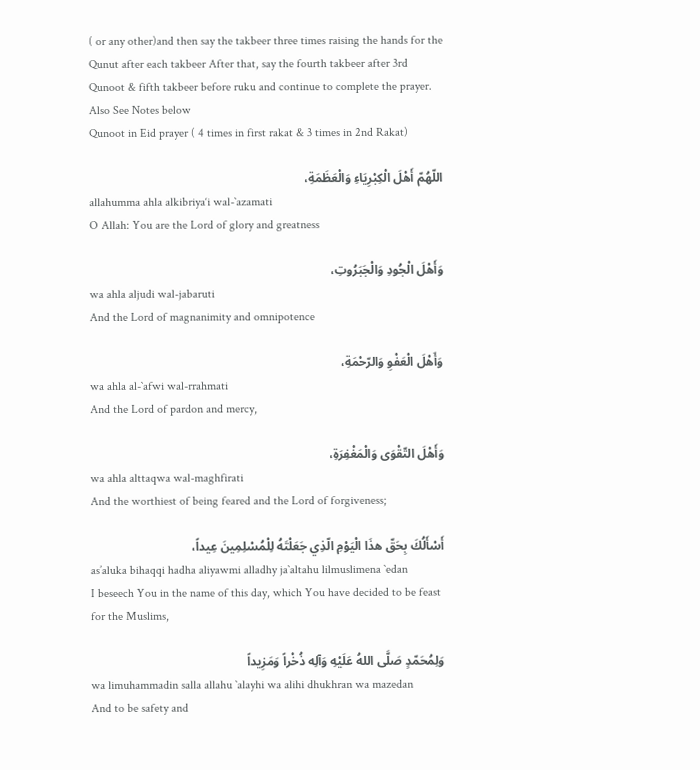( or any other)and then say the takbeer three times raising the hands for the Qunut after each takbeer After that, say the fourth takbeer after 3rd Qunoot & fifth takbeer before ruku and continue to complete the prayer.
Also See Notes below
Qunoot in Eid prayer ( 4 times in first rakat & 3 times in 2nd Rakat)

اللّهُمّ أَهْلَ الْكِبْرِيَاءِ وَالْعَظَمَةِ،
allahumma ahla alkibriya‘i wal-`azamati
O Allah: You are the Lord of glory and greatness

وَأَهْلَ الْجُودِ وَالْجَبَرُوتِ،
wa ahla aljudi wal-jabaruti
And the Lord of magnanimity and omnipotence

وَأَهْلَ الْعَفْوِ وَالرّحْمَةِ،
wa ahla al-`afwi wal-rrahmati
And the Lord of pardon and mercy,

وَأَهْلَ التّقْوَى وَالْمَغْفِرَةِ،
wa ahla alttaqwa wal-maghfirati
And the worthiest of being feared and the Lord of forgiveness;

أَسْأَلُكَ بِحَقّ هذَا الْيَوْمِ الّذِي جَعَلْتَهُ لِلْمُسْلِمِينَ عِيداً،
as’aluka bihaqqi hadha aliyawmi alladhy ja`altahu lilmuslimena `edan
I beseech You in the name of this day, which You have decided to be feast for the Muslims,

وَلِمُحَمّدٍ صَلَّى اللهُ عَلَيْهِ وَآلِه ذُخْراً وَمَزِيداً
wa limuhammadin salla allahu `alayhi wa alihi dhukhran wa mazedan
And to be safety and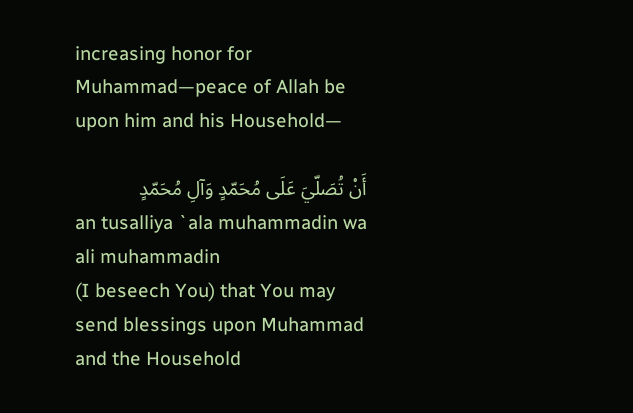increasing honor for Muhammad—peace of Allah be upon him and his Household—

أَنْ تُصَلّيَ عَلَى مُحَمّدٍ وَآلِ مُحَمّدٍ
an tusalliya `ala muhammadin wa ali muhammadin
(I beseech You) that You may send blessings upon Muhammad and the Household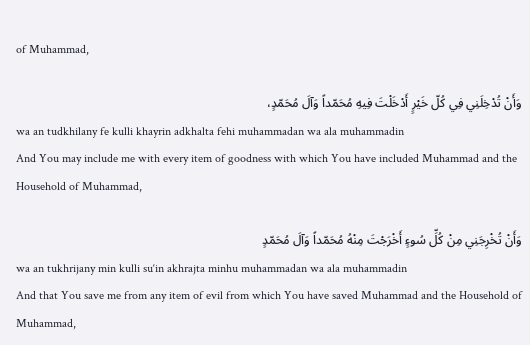of Muhammad,

وَأَنْ تُدْخِلَنِي فِي كُلّ خَيْرٍ أَدْخَلْتَ فِيهِ مُحَمّداً وَآلَ مُحَمّدٍ،
wa an tudkhilany fe kulli khayrin adkhalta fehi muhammadan wa ala muhammadin
And You may include me with every item of goodness with which You have included Muhammad and the Household of Muhammad,

وَأَنْ تُخْرِجَنِي مِنْ كُلِّ سُوءٍ أَخْرَجْتَ مِنْهُ مُحَمّداً وَآلَ مُحَمّدٍ
wa an tukhrijany min kulli su‘in akhrajta minhu muhammadan wa ala muhammadin
And that You save me from any item of evil from which You have saved Muhammad and the Household of Muhammad,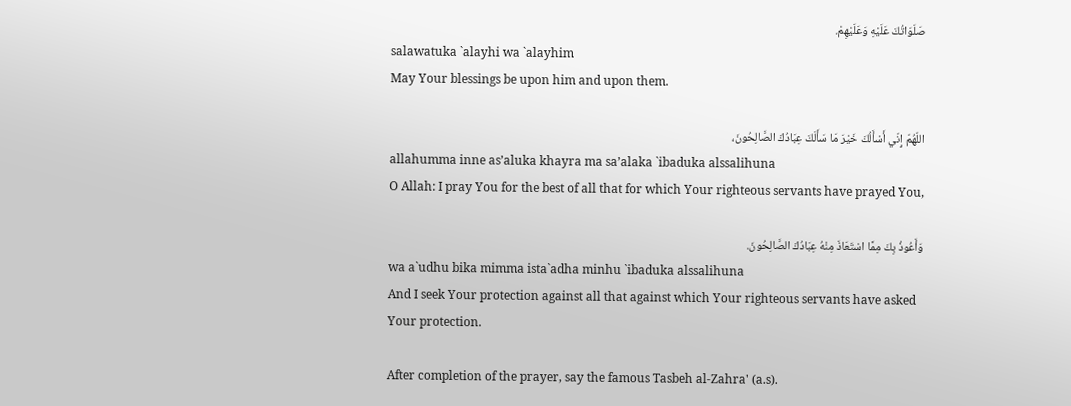صَلَوَاتُكَ عَلَيْهِ وَعَلَيْهِمْ.
salawatuka `alayhi wa `alayhim
May Your blessings be upon him and upon them.

اللّهُمّ إِنّي أَسْأَلُكَ خَيْرَ مَا سَأَلَكَ عِبَادُكَ الصَّالِحُونَ،
allahumma inne as’aluka khayra ma sa’alaka `ibaduka alssalihuna
O Allah: I pray You for the best of all that for which Your righteous servants have prayed You,

وَأَعُوذُ بِكَ مِمَّا اسْتَعَاذَ مِنْهُ عِبَادُكَ الصَّالِحُونَ.
wa a`udhu bika mimma ista`adha minhu `ibaduka alssalihuna
And I seek Your protection against all that against which Your righteous servants have asked Your protection.

After completion of the prayer, say the famous Tasbeh al-Zahra' (a.s).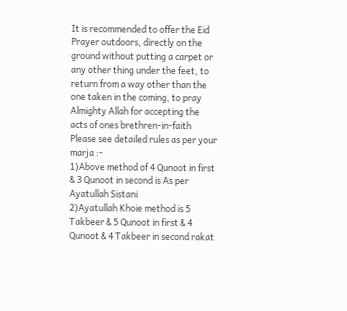It is recommended to offer the Eid Prayer outdoors, directly on the ground without putting a carpet or any other thing under the feet, to return from a way other than the one taken in the coming, to pray Almighty Allah for accepting the acts of ones brethren-in-faith
Please see detailed rules as per your marja :-
1)Above method of 4 Qunoot in first & 3 Qunoot in second is As per Ayatullah Sistani
2)Ayatullah Khoie method is 5 Takbeer & 5 Qunoot in first & 4 Qunoot & 4 Takbeer in second rakat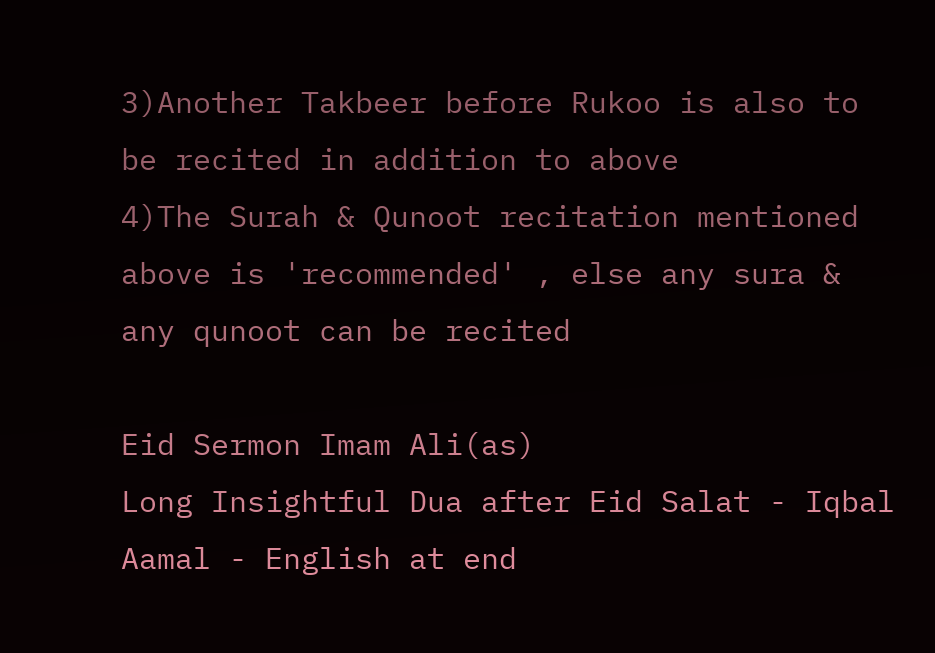3)Another Takbeer before Rukoo is also to be recited in addition to above
4)The Surah & Qunoot recitation mentioned above is 'recommended' , else any sura & any qunoot can be recited

Eid Sermon Imam Ali(as)
Long Insightful Dua after Eid Salat - Iqbal Aamal - English at end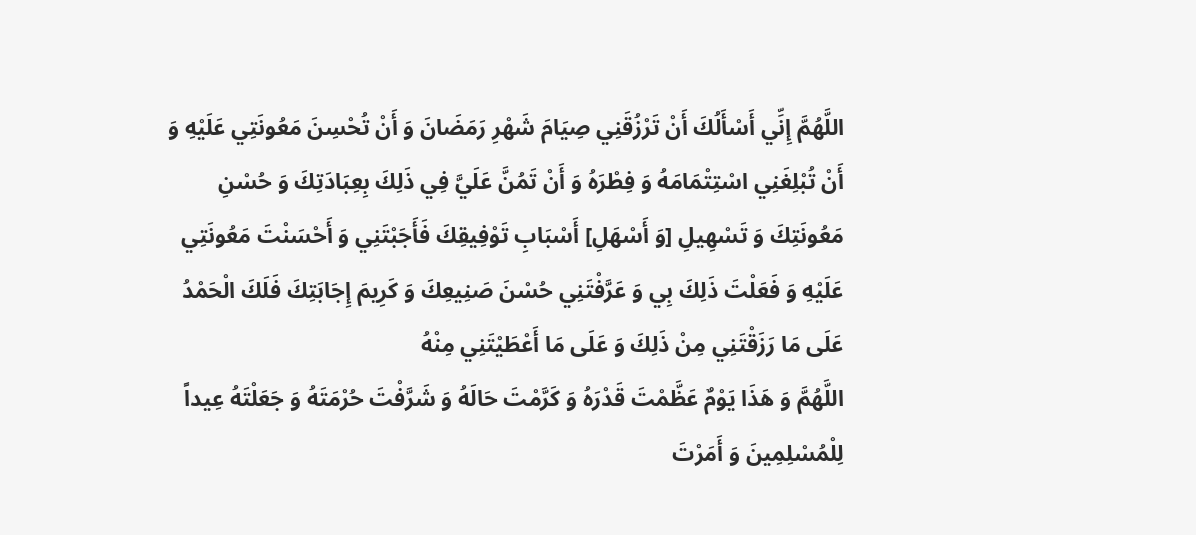اللَّهُمَّ إِنِّي أَسْأَلُكَ أَنْ تَرْزُقَنِي صِيَامَ شَهْرِ رَمَضَانَ وَ أَنْ تُحْسِنَ مَعُونَتِي عَلَيْهِ وَ أَنْ تُبْلِغَنِي اسْتِتْمَامَهُ وَ فِطْرَهُ وَ أَنْ تَمُنَّ عَلَيَّ فِي ذَلِكَ بِعِبَادَتِكَ وَ حُسْنِ مَعُونَتِكَ وَ تَسْهِيلِ [وَ أَسْهَلِ‌] أَسْبَابِ تَوْفِيقِكَ فَأَجَبْتَنِي وَ أَحْسَنْتَ مَعُونَتِي عَلَيْهِ وَ فَعَلْتَ ذَلِكَ بِي وَ عَرَّفْتَنِي حُسْنَ صَنِيعِكَ وَ كَرِيمَ إِجَابَتِكَ فَلَكَ الْحَمْدُ عَلَى مَا رَزَقْتَنِي مِنْ ذَلِكَ وَ عَلَى مَا أَعْطَيْتَنِي مِنْهُ
اللَّهُمَّ وَ هَذَا يَوْمٌ عَظَّمْتَ قَدْرَهُ وَ كَرَّمْتَ حَالَهُ وَ شَرَّفْتَ حُرْمَتَهُ وَ جَعَلْتَهُ عِيداً لِلْمُسْلِمِينَ وَ أَمَرْتَ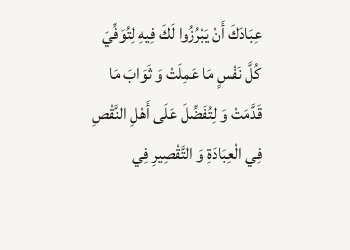عِبَادَكَ أَنْ يَبْرُزُوا لَكَ فِيهِ لِتُوَفِّيَ كُلَّ نَفْسٍ مَا عَمِلَتْ وَ ثَوَابَ مَا قَدَّمَتْ وَ لِتُفَضِّلَ عَلَى أَهْلِ النَّقْصِ فِي الْعِبَادَةِ وَ التَّقْصِيرِ فِي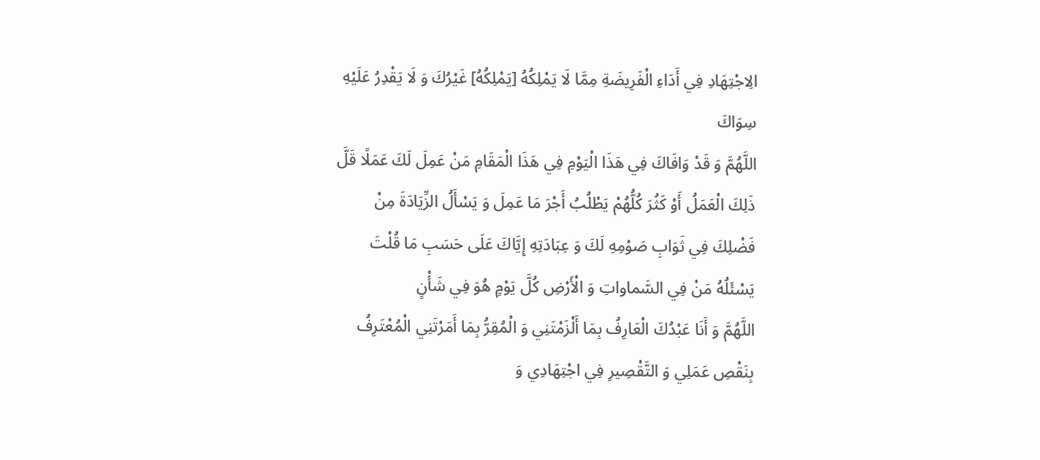الِاجْتِهَادِ فِي أَدَاءِ الْفَرِيضَةِ مِمَّا لَا يَمْلِكُهُ [يَمْلِكُهُ‌] غَيْرُكَ وَ لَا يَقْدِرُ عَلَيْهِ سِوَاكَ
اللَّهُمَّ وَ قَدْ وَافَاكَ فِي هَذَا الْيَوْمِ فِي هَذَا الْمَقَامِ مَنْ عَمِلَ لَكَ عَمَلًا قَلَّ ذَلِكَ الْعَمَلُ أَوْ كَثُرَ كُلُّهُمْ يَطْلُبُ أَجْرَ مَا عَمِلَ وَ يَسْأَلُ الزِّيَادَةَ مِنْ فَضْلِكَ فِي ثَوَابِ صَوْمِهِ لَكَ وَ عِبَادَتِهِ إِيَّاكَ عَلَى حَسَبِ مَا قُلْتَ‌ يَسْئَلُهُ مَنْ فِي السَّماواتِ وَ الْأَرْضِ كُلَّ يَوْمٍ هُوَ فِي شَأْنٍ‌
اللَّهُمَّ وَ أَنَا عَبْدُكَ الْعَارِفُ بِمَا أَلْزَمْتَنِي وَ الْمُقِرُّ بِمَا أَمَرْتَنِي الْمُعْتَرِفُ بِنَقْصِ عَمَلِي وَ التَّقْصِيرِ فِي اجْتِهَادِي وَ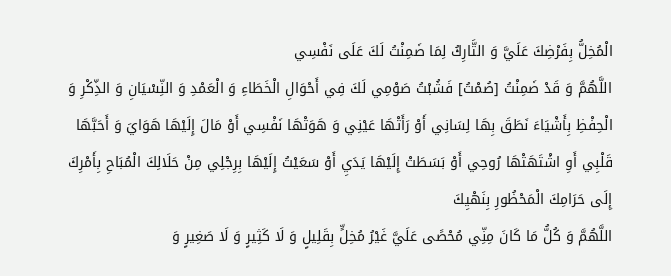الْمُخِلُّ بِفَرْضِكَ عَلَيَّ وَ التَّارِكُ لِمَا ضَمِنْتُ لَكَ عَلَى نَفْسِي
اللَّهُمَّ وَ قَدْ ضَمِنْتُ [صُمْتُ‌] فَشُبْتُ صَوْمِي لَكَ فِي أَحْوَالِ الْخَطَاءِ وَ الْعَمْدِ وَ النِّسْيَانِ وَ الذِّكْرِ وَ الْحِفْظِ بِأَشْيَاءَ نَطَقَ بِهَا لِسَانِي أَوْ رَأَتْهَا عَيْنِي وَ هَوَتْهَا نَفْسِي أَوْ مَالَ إِلَيْهَا هَوَايَ وَ أَحَبَّهَا قَلْبِي أَوِ اشْتَهَتْهَا رُوحِي أَوْ بَسَطَتْ إِلَيْهَا يَدَيِ أَوْ سَعَيْتُ إِلَيْهَا بِرِجْلِي مِنْ حَلَالِكَ الْمُبَاحِ بِأَمْرِكَ إِلَى حَرَامِكَ الْمَحْظُورِ بِنَهْيِكَ
اللَّهُمَّ وَ كُلُّ مَا كَانَ مِنِّي مُحْصًى عَلَيَّ غَيْرُ مُخِلٍّ بِقَلِيلٍ وَ لَا كَثِيرٍ وَ لَا صَغِيرٍ وَ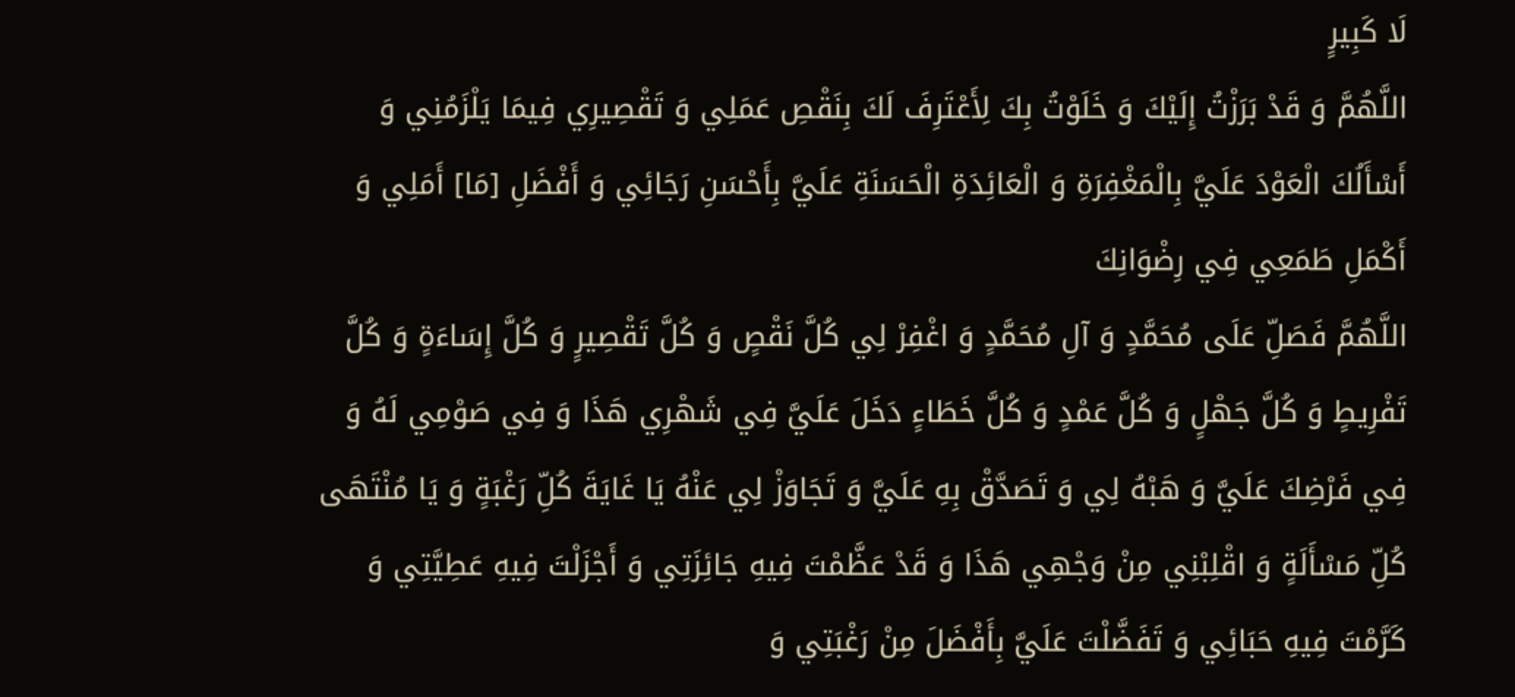لَا كَبِيرٍ
اللَّهُمَّ وَ قَدْ بَرَزْتُ إِلَيْكَ وَ خَلَوْتُ بِكَ لِأَعْتَرِفَ لَكَ بِنَقْصِ عَمَلِي وَ تَقْصِيرِي فِيمَا يَلْزَمُنِي وَ أَسْأَلُكَ الْعَوْدَ عَلَيَّ بِالْمَغْفِرَةِ وَ الْعَائِدَةِ الْحَسَنَةِ عَلَيَّ بِأَحْسَنِ رَجَائِي وَ أَفْضَلِ [مَا] أَمَلِي وَ أَكْمَلِ طَمَعِي فِي رِضْوَانِكَ
اللَّهُمَّ فَصَلِّ عَلَى مُحَمَّدٍ وَ آلِ مُحَمَّدٍ وَ اغْفِرْ لِي كُلَّ نَقْصٍ وَ كُلَّ تَقْصِيرٍ وَ كُلَّ إِسَاءَةٍ وَ كُلَّ تَفْرِيطٍ وَ كُلَّ جَهْلٍ وَ كُلَّ عَمْدٍ وَ كُلَّ خَطَاءٍ دَخَلَ عَلَيَّ فِي شَهْرِي هَذَا وَ فِي صَوْمِي لَهُ وَ فِي فَرْضِكَ عَلَيَّ وَ هَبْهُ لِي وَ تَصَدَّقْ بِهِ عَلَيَّ وَ تَجَاوَزْ لِي عَنْهُ يَا غَايَةَ كُلِّ رَغْبَةٍ وَ يَا مُنْتَهَى كُلِّ مَسْأَلَةٍ وَ اقْلِبْنِي مِنْ وَجْهِي هَذَا وَ قَدْ عَظَّمْتَ فِيهِ جَائِزَتِي وَ أَجْزَلْتَ فِيهِ عَطِيَّتِي وَ كَرَّمْتَ فِيهِ حَبَائِي وَ تَفَضَّلْتَ عَلَيَّ بِأَفْضَلَ مِنْ رَغْبَتِي وَ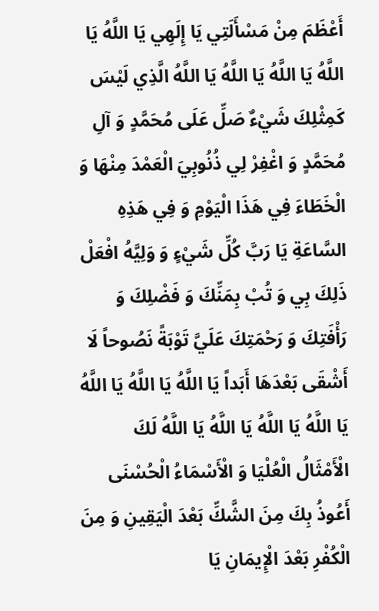أَعْظَمَ مِنْ مَسْأَلَتِي يَا إِلَهِي يَا اللَّهُ يَا اللَّهُ يَا اللَّهُ يَا اللَّهُ يَا اللَّهُ الَّذِي لَيْسَ كَمِثْلِكَ شَيْ‌ءٌ صَلِّ عَلَى مُحَمَّدٍ وَ آلِ مُحَمَّدٍ وَ اغْفِرْ لِي ذُنُوبِيَ الْعَمْدَ مِنْهَا وَ الْخَطَاءَ فِي هَذَا الْيَوْمِ وَ فِي هَذِهِ السَّاعَةِ يَا رَبَّ كُلِّ شَيْ‌ءٍ وَ وَلِيَّهُ افْعَلْ ذَلِكَ بِي وَ تُبْ بِمَنِّكَ وَ فَضْلِكَ وَ رَأْفَتِكَ وَ رَحْمَتِكَ عَلَيَّ تَوْبَةً نَصُوحاً لَا أَشْقَى بَعْدَهَا أَبَداً يَا اللَّهُ يَا اللَّهُ يَا اللَّهُ يَا اللَّهُ يَا اللَّهُ يَا اللَّهُ يَا اللَّهُ لَكَ الْأَمْثَالُ الْعُلْيَا وَ الْأَسْمَاءُ الْحُسْنَى أَعُوذُ بِكَ مِنَ الشَّكِّ بَعْدَ الْيَقِينِ وَ مِنَ الْكُفْرِ بَعْدَ الْإِيمَانِ يَا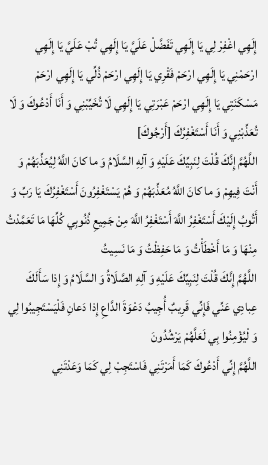إِلَهِي اغْفِرْ لِي يَا إِلَهِي تَفَضَّلْ عَلَيَّ يَا إِلَهِي تُبْ عَلَيَّ يَا إِلَهِي ارْحَمْنِي يَا إِلَهِي ارْحَمْ فَقْرِي يَا إِلَهِي ارْحَمْ ذُلِّي يَا إِلَهِي ارْحَمْ مَسْكَنَتِي يَا إِلَهِي ارْحَمْ عَبْرَتِي يَا إِلَهِي لَا تُخَيِّبْنِي وَ أَنَا أَدْعُوكَ وَ لَا تُعَذِّبْنِي وَ أَنَا أَسْتَغْفِرُكَ [أَرْجُوكَ‌]
اللَّهُمَّ إِنَّكَ‌ قُلْتَ لِنَبِيِّكَ عَلَيْهِ وَ آلِهِ السَّلَامُ‌ وَ ما كانَ اللَّهُ لِيُعَذِّبَهُمْ وَ أَنْتَ فِيهِمْ وَ ما كانَ اللَّهُ مُعَذِّبَهُمْ وَ هُمْ يَسْتَغْفِرُونَ‌ أَسْتَغْفِرُكَ يَا رَبِّ وَ أَتُوبُ إِلَيْكَ أَسْتَغْفِرُ اللَّهَ أَسْتَغْفِرُ اللَّهَ مِنْ جَمِيعِ ذُنُوبِي كُلِّهَا مَا تَعَمَّدْتُ مِنْهَا وَ مَا أَخْطَأْتُ وَ مَا حَفِظْتُ وَ مَا نَسِيتُ
اللَّهُمَّ إِنَّكَ قُلْتَ لِنَبِيِّكَ عَلَيْهِ وَ آلِهِ الصَّلَاةُ وَ السَّلَامُ‌ وَ إِذا سَأَلَكَ عِبادِي عَنِّي فَإِنِّي قَرِيبٌ أُجِيبُ دَعْوَةَ الدَّاعِ إِذا دَعانِ فَلْيَسْتَجِيبُوا لِي وَ لْيُؤْمِنُوا بِي لَعَلَّهُمْ يَرْشُدُونَ‌
اللَّهُمَّ إِنِّي أَدْعُوكَ كَمَا أَمَرْتَنِي فَاسْتَجِبْ لِي كَمَا وَعَدْتَنِي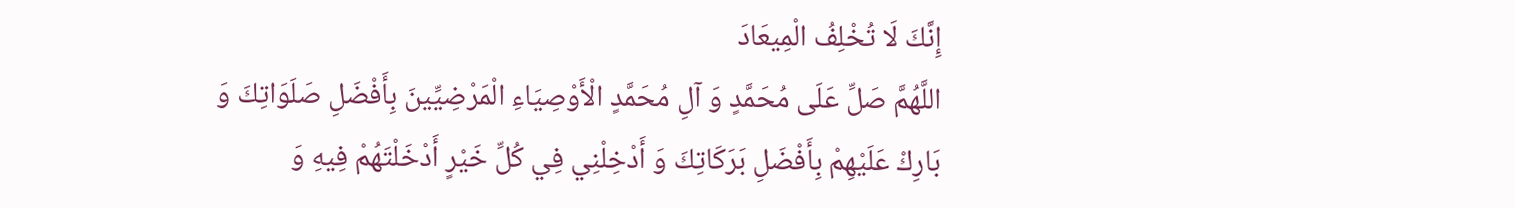إِنَّكَ لَا تُخْلِفُ الْمِيعَادَ
اللَّهُمَّ صَلِّ عَلَى مُحَمَّدٍ وَ آلِ مُحَمَّدٍ الْأَوْصِيَاءِ الْمَرْضِيِّينَ بِأَفْضَلِ صَلَوَاتِكَ وَ بَارِكْ عَلَيْهِمْ بِأَفْضَلِ بَرَكَاتِكَ وَ أَدْخِلْنِي فِي كُلِّ خَيْرٍ أَدْخَلْتَهُمْ فِيهِ وَ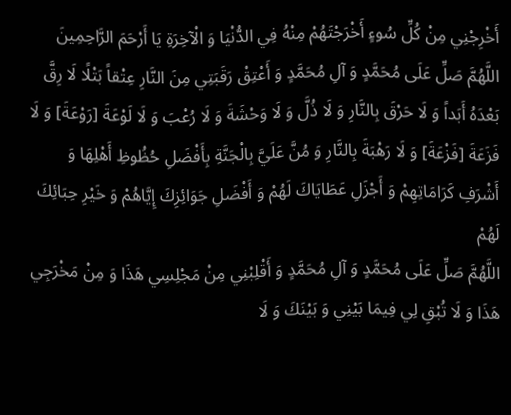أَخْرِجْنِي مِنْ كُلِّ سُوءٍ أَخْرَجْتَهُمْ مِنْهُ فِي الدُّنْيَا وَ الْآخِرَةِ يَا أَرْحَمَ الرَّاحِمِينَ
اللَّهُمَّ صَلِّ عَلَى مُحَمَّدٍ وَ آلِ مُحَمَّدٍ وَ أَعْتِقْ رَقَبَتِي مِنَ النَّارِ عِتْقاً بَتْلًا لَا رِقَّ بَعْدَهُ أَبَداً وَ لَا حَرْقَ بِالنَّارِ وَ لَا ذُلَّ وَ لَا وَحْشَةَ وَ لَا رُعْبَ وَ لَا لَوْعَةَ [رَوْعَةَ] وَ لَا فَزَعَةَ [فَزْعَةَ] وَ لَا رَهْبَةَ بِالنَّارِ وَ مُنَّ عَلَيَّ بِالْجَنَّةِ بِأَفْضَلِ حُظُوظِ أَهْلِهَا وَ أَشْرَفِ كَرَامَاتِهِمْ وَ أَجْزَلِ عَطَايَاكَ لَهُمْ وَ أَفْضَلِ جَوَائِزِكَ إِيَّاهُمْ وَ خَيْرِ حِبَائِكَ لَهُمْ
اللَّهُمَّ صَلِّ عَلَى مُحَمَّدٍ وَ آلِ مُحَمَّدٍ وَ أَقْلِبْنِي مِنْ مَجْلِسِي هَذَا وَ مِنْ مَخْرَجِي هَذَا وَ لَا تُبْقِ لِي فِيمَا بَيْنِي وَ بَيْنَكَ وَ لَا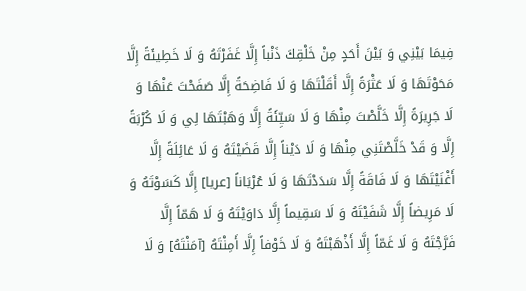فِيمَا بَيْنِي وَ بَيْنَ أَحَدٍ مِنْ خَلْقِكَ ذَنْباً إِلَّا غَفَرْتَهُ وَ لَا خَطِيئَةً إِلَّا مَحَوْتَهَا وَ لَا عَثْرَةً إِلَّا أَقَلْتَهَا وَ لَا فَاضِحَةً إِلَّا صَفَحْتَ عَنْهَا وَ لَا جَرِيرَةً إِلَّا خَلَّصْتَ مِنْهَا وَ لَا سَيِّئَةً إِلَّا وَهَبْتَهَا لِي وَ لَا كُرْبَةً إِلَّا وَ قَدْ خَلَّصْتَنِي مِنْهَا وَ لَا دَيْناً إِلَّا قَضَيْتَهُ وَ لَا عَائِلَةً إِلَّا أَغْنَيْتَهَا وَ لَا فَاقَةً إِلَّا سَدَدْتَهَا وَ لَا عُرْيَاناً [عريا] إِلَّا كَسَوْتَهُ وَ لَا مَرِيضاً إِلَّا شَفَيْتَهُ وَ لَا سَقِيماً إِلَّا دَاوَيْتَهُ وَ لَا هَمّاً إِلَّا فَرَّجْتَهُ وَ لَا غَمّاً إِلَّا أَذْهَبْتَهُ وَ لَا خَوْفاً إِلَّا أَمِنْتَهُ [آمَنْتَهُ‌] وَ لَا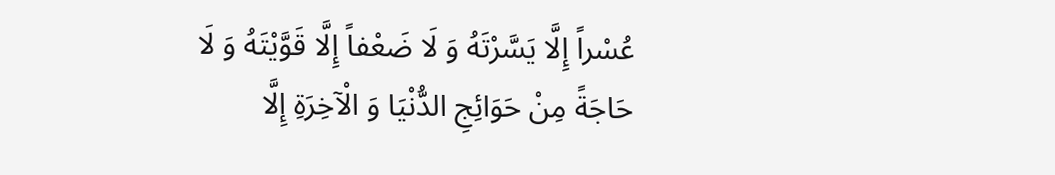عُسْراً إِلَّا يَسَّرْتَهُ وَ لَا ضَعْفاً إِلَّا قَوَّيْتَهُ وَ لَا حَاجَةً مِنْ حَوَائِجِ الدُّنْيَا وَ الْآخِرَةِ إِلَّا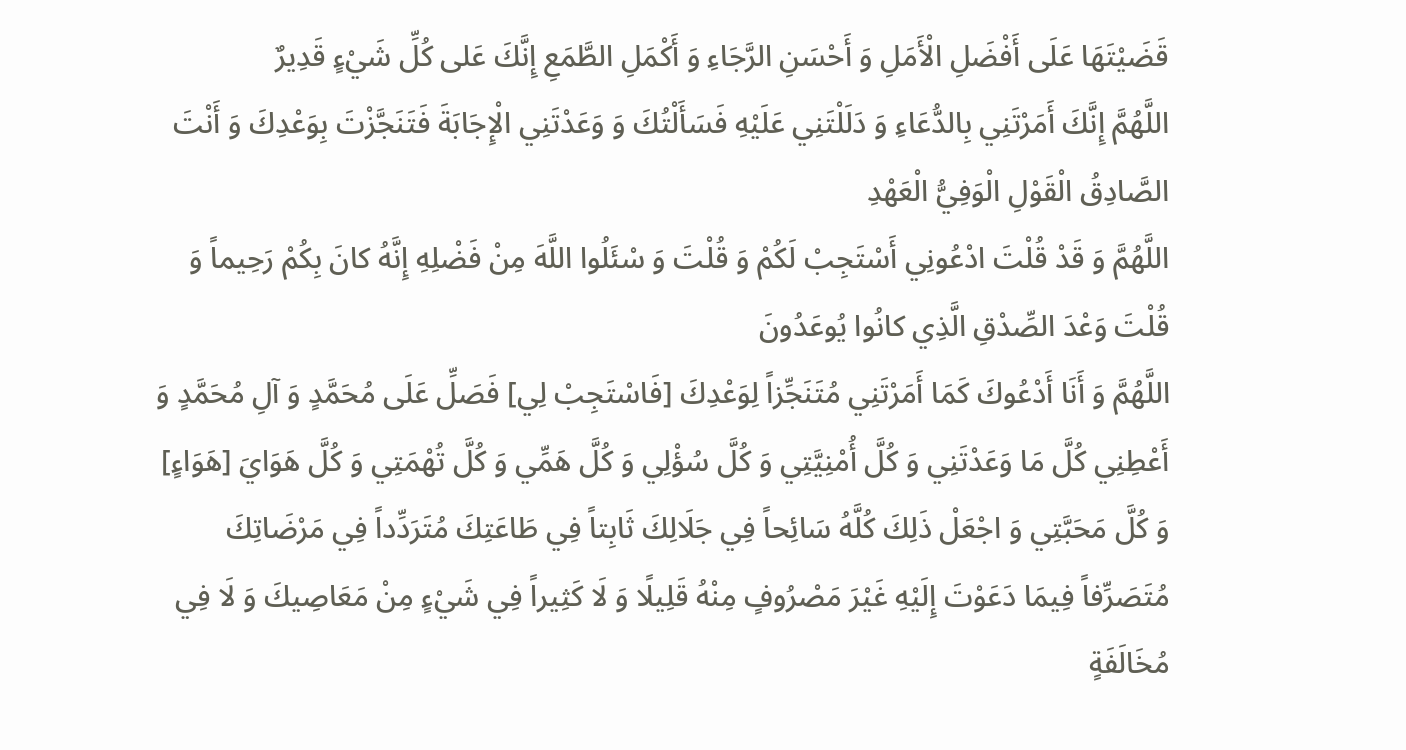قَضَيْتَهَا عَلَى أَفْضَلِ الْأَمَلِ وَ أَحْسَنِ الرَّجَاءِ وَ أَكْمَلِ الطَّمَعِ‌ إِنَّكَ عَلى‌ كُلِّ شَيْ‌ءٍ قَدِيرٌ
اللَّهُمَّ إِنَّكَ أَمَرْتَنِي بِالدُّعَاءِ وَ دَلَلْتَنِي عَلَيْهِ فَسَأَلْتُكَ وَ وَعَدْتَنِي الْإِجَابَةَ فَتَنَجَّزْتَ بِوَعْدِكَ وَ أَنْتَ الصَّادِقُ الْقَوْلِ الْوَفِيُّ الْعَهْدِ
اللَّهُمَّ وَ قَدْ قُلْتَ‌ ادْعُونِي أَسْتَجِبْ لَكُمْ‌ وَ قُلْتَ‌ وَ سْئَلُوا اللَّهَ مِنْ فَضْلِهِ‌ إِنَّهُ كانَ بِكُمْ رَحِيماً وَ قُلْتَ‌ وَعْدَ الصِّدْقِ الَّذِي كانُوا يُوعَدُونَ‌
اللَّهُمَّ وَ أَنَا أَدْعُوكَ كَمَا أَمَرْتَنِي مُتَنَجِّزاً لِوَعْدِكَ [فَاسْتَجِبْ لِي‌] فَصَلِّ عَلَى مُحَمَّدٍ وَ آلِ مُحَمَّدٍ وَ أَعْطِنِي كُلَّ مَا وَعَدْتَنِي وَ كُلَّ أُمْنِيَّتِي وَ كُلَّ سُؤْلِي وَ كُلَّ هَمِّي وَ كُلَّ تُهْمَتِي وَ كُلَّ هَوَايَ [هَوَاءٍ] وَ كُلَّ مَحَبَّتِي وَ اجْعَلْ ذَلِكَ كُلَّهُ‌ سَائِحاً فِي جَلَالِكَ ثَابِتاً فِي طَاعَتِكَ مُتَرَدِّداً فِي مَرْضَاتِكَ مُتَصَرِّفاً فِيمَا دَعَوْتَ إِلَيْهِ غَيْرَ مَصْرُوفٍ مِنْهُ قَلِيلًا وَ لَا كَثِيراً فِي شَيْ‌ءٍ مِنْ مَعَاصِيكَ وَ لَا فِي مُخَالَفَةٍ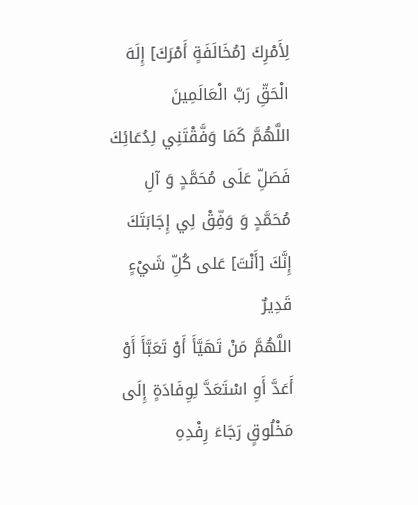لِأَمْرِكَ [مُخَالَفَةٍ أَمْرَكَ‌] إِلَهَ الْحَقِّ رَبَّ الْعَالَمِينَ
اللَّهُمَّ كَمَا وَفَّقْتَنِي لِدُعَائِكَ فَصَلِّ عَلَى مُحَمَّدٍ وَ آلِ مُحَمَّدٍ وَ وَفِّقْ لِي إِجَابَتَكَ إِنَّكَ [أَنْتَ‌] عَلى‌ كُلِّ شَيْ‌ءٍ قَدِيرٌ
اللَّهُمَّ مَنْ تَهَيَّأَ أَوْ تَعَبَّأَ أَوْ أَعَدَّ أَوِ اسْتَعَدَّ لِوِفَادَةٍ إِلَى مَخْلُوقٍ رَجَاءَ رِفْدِهِ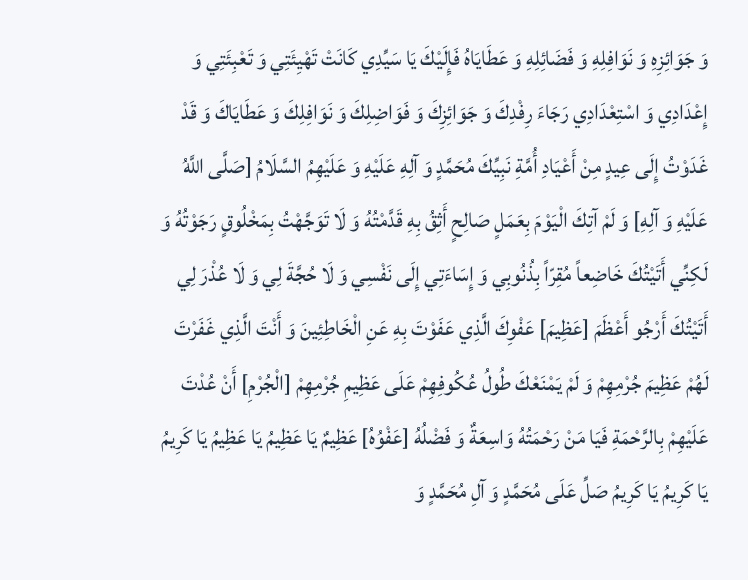وَ جَوَائِزِهِ وَ نَوَافِلِهِ وَ فَضَائِلِهِ وَ عَطَايَاهُ فَإِلَيْكَ يَا سَيِّدِي كَانَتْ تَهْيِئَتِي وَ تَعْبِئَتِي وَ إِعْدَادِي وَ اسْتِعْدَادِي رَجَاءَ رِفْدِكَ وَ جَوَائِزِكَ وَ فَوَاضِلِكَ وَ نَوَافِلِكَ وَ عَطَايَاكَ وَ قَدْ غَدَوْتُ إِلَى عِيدٍ مِنْ أَعْيَادِ أُمَّةِ نَبِيِّكَ مُحَمَّدٍ وَ آلِهِ عَلَيْهِ وَ عَلَيْهِمُ السَّلَامُ [صَلَّى اللَّهُ عَلَيْهِ وَ آلِهِ‌] وَ لَمْ آتِكَ الْيَوْمَ بِعَمَلٍ صَالِحٍ أَثِقُ بِهِ قَدَّمْتُهُ وَ لَا تَوَجَّهْتُ بِمَخْلُوقٍ رَجَوْتُهُ وَ لَكِنِّي أَتَيْتُكَ خَاضِعاً مُقِرّاً بِذُنُوبِي وَ إِسَاءَتِي إِلَى نَفْسِي وَ لَا حُجَّةَ لِي وَ لَا عُذْرَ لِي أَتَيْتُكَ أَرْجُو أَعْظَمَ [عَظِيمَ‌] عَفْوِكَ الَّذِي عَفَوْتَ بِهِ عَنِ الْخَاطِئِينَ وَ أَنْتَ الَّذِي غَفَرْتَ لَهُمْ عَظِيمَ جُرْمِهِمْ وَ لَمْ يَمْنَعْكَ طُولُ عُكُوفِهِمْ عَلَى عَظِيمِ جُرْمِهِمْ [الْجُرْمِ‌] أَنْ عُدْتَ عَلَيْهِمْ بِالرَّحْمَةِ فَيَا مَنْ رَحْمَتُهُ وَاسِعَةٌ وَ فَضْلُهُ [عَفْوُهُ‌] عَظِيمٌ يَا عَظِيمُ يَا عَظِيمُ يَا كَرِيمُ يَا كَرِيمُ يَا كَرِيمُ صَلِّ عَلَى مُحَمَّدٍ وَ آلِ مُحَمَّدٍ وَ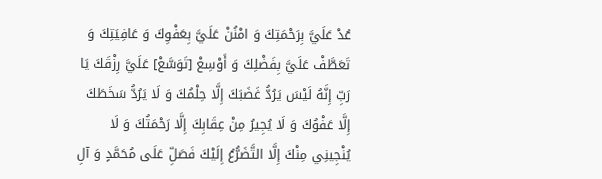عُدْ عَلَيَّ بِرَحْمَتِكَ وَ امْنُنْ عَلَيَّ بِعَفْوِكَ وَ عَافِيَتِكَ وَ تَعَطَّفْ عَلَيَّ بِفَضْلِكَ وَ أَوْسِعْ [تَوَسَّعْ‌] عَلَيَّ رِزْقَكَ يَا رَبِّ إِنَّهُ لَيْسَ يَرُدُّ غَضَبَكَ إِلَّا حِلْمُكَ وَ لَا يَرُدُّ سَخَطَكَ إِلَّا عَفْوُكَ وَ لَا يُجِيرُ مِنْ عِقَابِكَ إِلَّا رَحْمَتُكَ وَ لَا يُنْجِينِي مِنْكَ إِلَّا التَّضَرُّعُ إِلَيْكَ فَصَلِّ عَلَى مُحَمَّدٍ وَ آلِ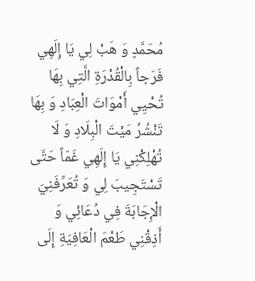مُحَمَّدٍ وَ هَبْ لِي يَا إِلَهِي فَرَجاً بِالْقُدْرَةِ الَّتِي بِهَا تُحْيِي أَمْوَاتَ الْعِبَادِ وَ بِهَا تَنْشُرُ مَيْتَ الْبِلَادِ وَ لَا تُهْلِكْنِي يَا إِلَهِي غَمّاً حَتَّى تَسْتَجِيبَ لِي وَ تُعَرِّفَنِيَ الْإِجَابَةَ فِي دُعَائِي وَ أَذِقْنِي طَعْمَ الْعَافِيَةِ إِلَى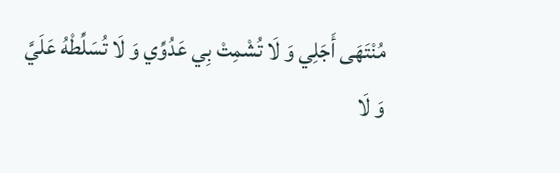مُنْتَهَى أَجَلِي وَ لَا تُشْمِتْ بِي عَدُوِّي وَ لَا تُسَلِّطْهُ عَلَيَّ وَ لَا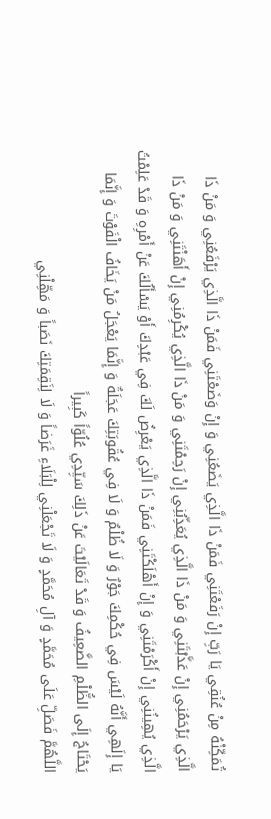تُمَكِّنْهُ مِنْ عُنُقِي يَا رَبِّ إِنْ رَفَعْتَنِي فَمَنْ ذَا الَّذِي يَضَعُنِي وَ إِنْ وَضَعْتَنِي فَمَنْ ذَا الَّذِي يَرْفَعُنِي وَ مَنْ ذَا الَّذِي يَرْحَمُنِي إِنْ عَذَّبْتَنِي وَ مَنْ ذَا الَّذِي يُعَذِّبُنِي إِنْ رَحِمْتَنِي وَ مَنْ ذَا الَّذِي يُكْرِمُنِي إِنْ أَهَنْتَنِي وَ مَنْ ذَا الَّذِي يُهِينُنِي إِنْ أَكْرَمْتَنِي وَ إِنْ أَهْلَكْتَنِي فَمَنْ ذَا الَّذِي يَعْرِضُ لَكَ فِي عَبْدِكَ أَوْ يَسْأَلُكَ عَنْ أَمْرِهِ وَ قَدْ عَلِمْتُ يَا إِلَهِي أَنَّهُ لَيْسَ فِي حُكْمِكَ جَوْرٌ وَ لَا ظُلْمٌ وَ لَا فِي عُقُوبَتِكَ عَجَلَةٌ وَ إِنَّمَا يَعْجَلُ مَنْ يَخَافُ الْفَوْتَ وَ إِنَّمَا يَحْتَاجُ إِلَى الظُّلْمِ الضَّعِيفُ وَ قَدْ تَعَالَيْتَ عَنْ ذَلِكَ سَيِّدِي عُلُوّاً كَبِيراً
اللَّهُمَّ فَصَلِّ عَلَى مُحَمَّدٍ وَ آلِ مُحَمَّدٍ وَ لَا تَجْعَلْنِي لِلْبَلَاءِ غَرَضاً وَ لَا لِنَقِمَتِكَ نَصَباً وَ مَهِّلْنِي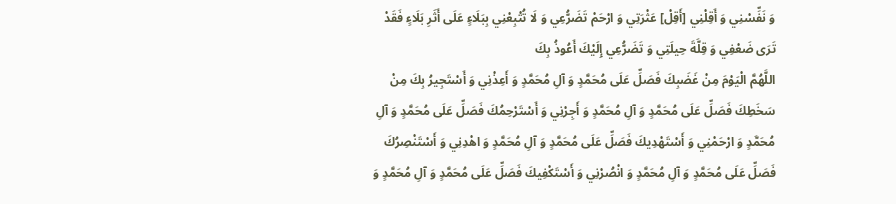وَ نَفِّسْنِي وَ أَقِلْنِي [أَقِلْ‌] عَثْرَتِي وَ ارْحَمْ تَضَرُّعِي وَ لَا تُتْبِعْنِي بِبَلَاءٍ عَلَى أَثَرِ بَلَاءٍ فَقَدْ تَرَى ضَعْفِي وَ قِلَّةَ حِيلَتِي وَ تَضَرُّعِي إِلَيْكَ أَعُوذُ بِكَ
اللَّهُمَّ الْيَوْمَ مِنْ غَضَبِكَ فَصَلِّ عَلَى مُحَمَّدٍ وَ آلِ مُحَمَّدٍ وَ أَعِذْنِي وَ أَسْتَجِيرُ بِكَ مِنْ سَخَطِكَ فَصَلِّ عَلَى مُحَمَّدٍ وَ آلِ مُحَمَّدٍ وَ أَجِرْنِي وَ أَسْتَرْحِمُكَ فَصَلِّ عَلَى مُحَمَّدٍ وَ آلِ مُحَمَّدٍ وَ ارْحَمْنِي وَ أَسْتَهْدِيكَ فَصَلِّ عَلَى مُحَمَّدٍ وَ آلِ مُحَمَّدٍ وَ اهْدِنِي وَ أَسْتَنْصِرُكَ فَصَلِّ عَلَى مُحَمَّدٍ وَ آلِ مُحَمَّدٍ وَ انْصُرْنِي وَ أَسْتَكْفِيكَ فَصَلِّ عَلَى مُحَمَّدٍ وَ آلِ مُحَمَّدٍ وَ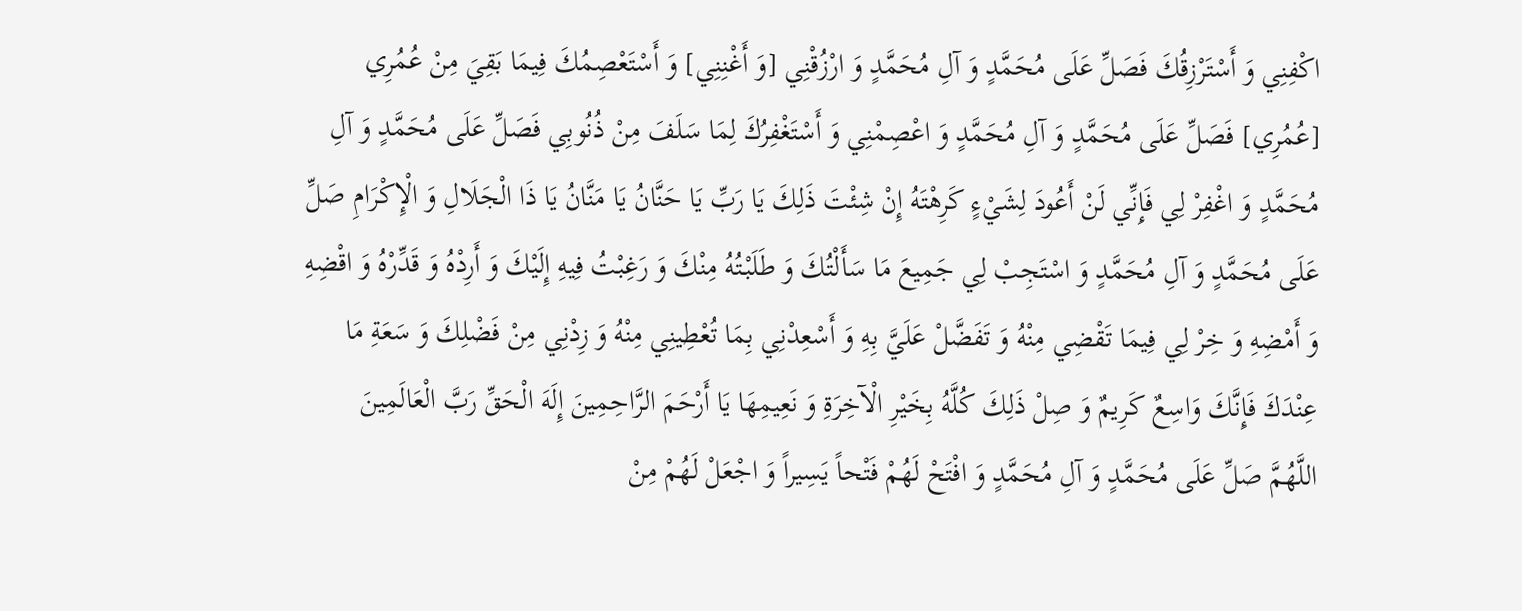اكْفِنِي وَ أَسْتَرْزِقُكَ فَصَلِّ عَلَى مُحَمَّدٍ وَ آلِ مُحَمَّدٍ وَ ارْزُقْنِي [وَ أَغْنِنِي‌] وَ أَسْتَعْصِمُكَ فِيمَا بَقِيَ مِنْ عُمُرِي [عُمُرِي‌] فَصَلِّ عَلَى مُحَمَّدٍ وَ آلِ مُحَمَّدٍ وَ اعْصِمْنِي وَ أَسْتَغْفِرُكَ لِمَا سَلَفَ مِنْ ذُنُوبِي فَصَلِّ عَلَى مُحَمَّدٍ وَ آلِ مُحَمَّدٍ وَ اغْفِرْ لِي فَإِنِّي لَنْ أَعُودَ لِشَيْ‌ءٍ كَرِهْتَهُ إِنْ شِئْتَ ذَلِكَ يَا رَبِّ يَا حَنَّانُ يَا مَنَّانُ يَا ذَا الْجَلَالِ وَ الْإِكْرَامِ صَلِّ عَلَى مُحَمَّدٍ وَ آلِ مُحَمَّدٍ وَ اسْتَجِبْ لِي جَمِيعَ مَا سَأَلْتُكَ وَ طَلَبْتُهُ مِنْكَ وَ رَغِبْتُ فِيهِ إِلَيْكَ وَ أَرِدْهُ وَ قَدِّرْهُ وَ اقْضِهِ وَ أَمْضِهِ وَ خِرْ لِي فِيمَا تَقْضِي مِنْهُ وَ تَفَضَّلْ عَلَيَّ بِهِ وَ أَسْعِدْنِي بِمَا تُعْطِينِي مِنْهُ وَ زِدْنِي مِنْ فَضْلِكَ وَ سَعَةِ مَا عِنْدَكَ فَإِنَّكَ وَاسِعٌ كَرِيمٌ وَ صِلْ ذَلِكَ كُلَّهُ بِخَيْرِ الْآخِرَةِ وَ نَعِيمِهَا يَا أَرْحَمَ الرَّاحِمِينَ إِلَهَ الْحَقِّ رَبَّ الْعَالَمِينَ
اللَّهُمَّ صَلِّ عَلَى مُحَمَّدٍ وَ آلِ مُحَمَّدٍ وَ افْتَحْ لَهُمْ فَتْحاً يَسِيراً وَ اجْعَلْ لَهُمْ‌ مِنْ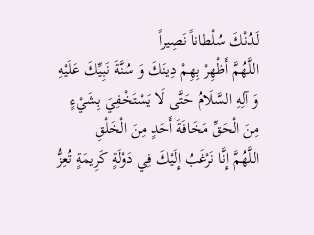لَدُنْكَ سُلْطاناً نَصِيراً
اللَّهُمَّ أَظْهِرْ بِهِمْ دِينَكَ وَ سُنَّةَ نَبِيِّكَ عَلَيْهِ وَ آلِهِ السَّلَامُ حَتَّى لَا يَسْتَخْفِيَ بِشَيْ‌ءٍ مِنَ الْحَقِّ مَخَافَةَ أَحَدٍ مِنَ الْخَلْقِ
اللَّهُمَّ إِنَّا نَرْغَبُ إِلَيْكَ فِي دَوْلَةٍ كَرِيمَةٍ تُعِزُّ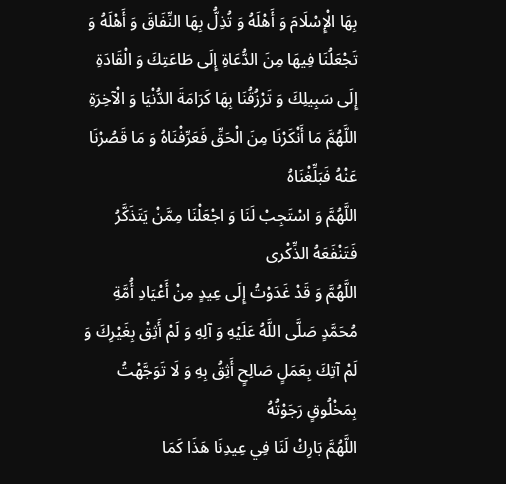بِهَا الْإِسْلَامَ وَ أَهْلَهُ وَ تُذِلُّ بِهَا النِّفَاقَ وَ أَهْلَهُ وَ تَجْعَلُنَا فِيهَا مِنَ الدُّعَاةِ إِلَى طَاعَتِكَ وَ الْقَادَةِ إِلَى سَبِيلِكَ وَ تَرْزُقُنَا بِهَا كَرَامَةَ الدُّنْيَا وَ الْآخِرَةِ
اللَّهُمَّ مَا أَنْكَرْنَا مِنَ الْحَقِّ فَعَرِّفْنَاهُ وَ مَا قَصُرْنَا عَنْهُ فَبَلِّغْنَاهُ
اللَّهُمَّ وَ اسْتَجِبْ لَنَا وَ اجْعَلْنَا مِمَّنْ يَتَذَكَّرُ فَتَنْفَعَهُ الذِّكْرى‌
اللَّهُمَّ وَ قَدْ غَدَوْتُ إِلَى عِيدٍ مِنْ أَعْيَادِ أُمَّةِ مُحَمَّدٍ صَلَّى اللَّهُ عَلَيْهِ وَ آلِهِ وَ لَمْ أَثِقْ بِغَيْرِكَ وَ لَمْ آتِكَ بِعَمَلٍ صَالِحٍ أَثِقُ بِهِ وَ لَا تَوَجَّهْتُ بِمَخْلُوقٍ رَجَوْتُهُ
اللَّهُمَّ بَارِكْ لَنَا فِي عِيدِنَا هَذَا كَمَا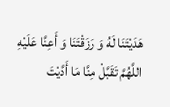هَدَيْتَنَا لَهُ وَ رَزَقْتَنَا وَ أَعِنَّا عَلَيْهِ
اللَّهُمَّ تَقَبَّلْ مِنَّا مَا أَدَّيْتَ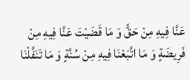عَنَّا فِيهِ مِنْ حَقٍّ وَ مَا قَضَيْتَ عَنَّا فِيهِ مِنْ فَرِيضَةٍ وَ مَا اتَّبَعْنَا فِيهِ مِنْ سُنَّةٍ وَ مَا تَنَفَّلْنَا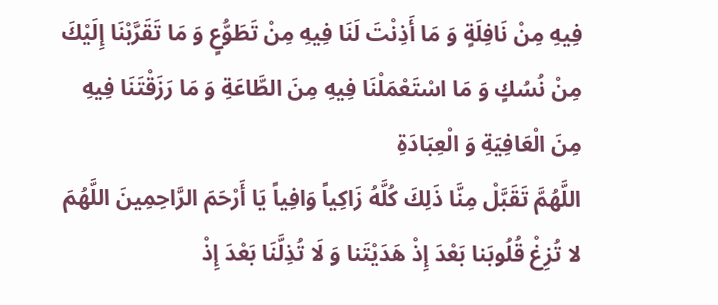فِيهِ مِنْ نَافِلَةٍ وَ مَا أَذِنْتَ لَنَا فِيهِ مِنْ تَطَوُّعٍ وَ مَا تَقَرَّبْنَا إِلَيْكَ مِنْ نُسُكٍ وَ مَا اسْتَعْمَلْنَا فِيهِ مِنَ الطَّاعَةِ وَ مَا رَزَقْتَنَا فِيهِ مِنَ الْعَافِيَةِ وَ الْعِبَادَةِ
اللَّهُمَّ تَقَبَّلْ مِنَّا ذَلِكَ كُلَّهُ زَاكِياً وَافِياً يَا أَرْحَمَ الرَّاحِمِينَ اللَّهُمَ‌ لا تُزِغْ قُلُوبَنا بَعْدَ إِذْ هَدَيْتَنا وَ لَا تُذِلَّنَا بَعْدَ إِذْ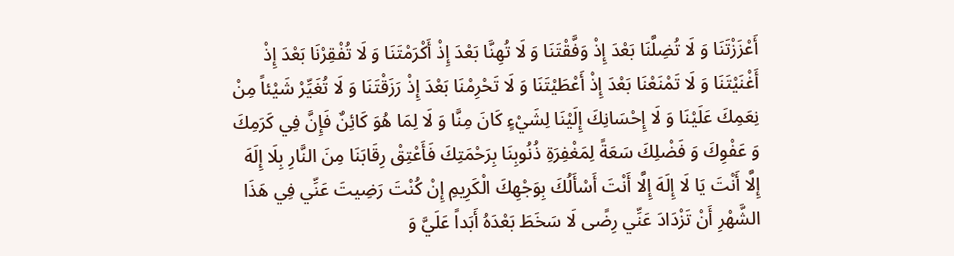أَعْزَزْتَنَا وَ لَا تُضِلَّنَا بَعْدَ إِذْ وَفَّقْتَنَا وَ لَا تُهِنَّا بَعْدَ إِذْ أَكْرَمْتَنَا وَ لَا تُفْقِرْنَا بَعْدَ إِذْ أَغْنَيْتَنَا وَ لَا تَمْنَعْنَا بَعْدَ إِذْ أَعْطَيْتَنَا وَ لَا تَحْرِمْنَا بَعْدَ إِذْ رَزَقْتَنَا وَ لَا تُغَيِّرْ شَيْئاً مِنْ نِعَمِكَ عَلَيْنَا وَ لَا إِحْسَانِكَ إِلَيْنَا لِشَيْ‌ءٍ كَانَ مِنَّا وَ لَا لِمَا هُوَ كَائِنٌ فَإِنَّ فِي كَرَمِكَ وَ عَفْوِكَ وَ فَضْلِكَ سَعَةً لِمَغْفِرَةِ ذُنُوبِنَا بِرَحْمَتِكَ فَأَعْتِقْ رِقَابَنَا مِنَ النَّارِ بِلَا إِلَهَ إِلَّا أَنْتَ يَا لَا إِلَهَ إِلَّا أَنْتَ أَسْأَلُكَ بِوَجْهِكَ الْكَرِيمِ إِنْ كُنْتَ رَضِيتَ عَنِّي فِي هَذَا الشَّهْرِ أَنْ تَزْدَادَ عَنِّي رِضًى لَا سَخَطَ بَعْدَهُ أَبَداً عَلَيَّ وَ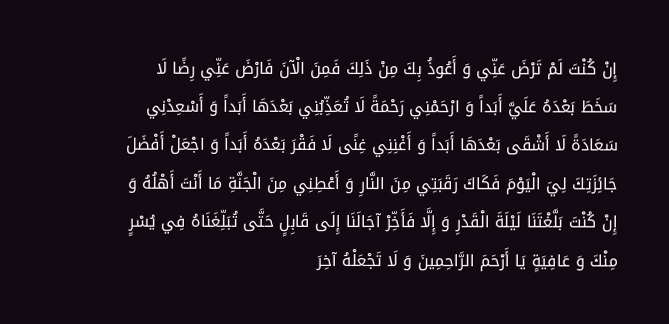إِنْ كُنْتَ لَمْ تَرْضَ عَنِّي وَ أَعُوذُ بِكَ مِنْ ذَلِكَ فَمِنَ الْآنَ فَارْضَ عَنِّي رِضًا لَا سَخَطَ بَعْدَهُ عَلَيَّ أَبَداً وَ ارْحَمْنِي رَحْمَةً لَا تُعَذِّبُنِي بَعْدَهَا أَبَداً وَ أَسْعِدْنِي سَعَادَةً لَا أَشْقَى بَعْدَهَا أَبَداً وَ أَغْنِنِي غِنًى لَا فَقْرَ بَعْدَهُ أَبَداً وَ اجْعَلْ أَفْضَلَ جَائِزَتِكَ لِيَ الْيَوْمَ فَكَاكَ رَقَبَتِي مِنَ النَّارِ وَ أَعْطِنِي مِنَ الْجَنَّةِ مَا أَنْتَ أَهْلُهُ وَ إِنْ كُنْتَ بَلَّغْتَنَا لَيْلَةَ الْقَدْرِ وَ إِلَّا فَأَخِّرْ آجَالَنَا إِلَى قَابِلٍ حَتَّى تُبَلِّغَنَاهُ فِي يُسْرٍ مِنْكَ وَ عَافِيَةٍ يَا أَرْحَمَ الرَّاحِمِينَ وَ لَا تَجْعَلْهُ آخِرَ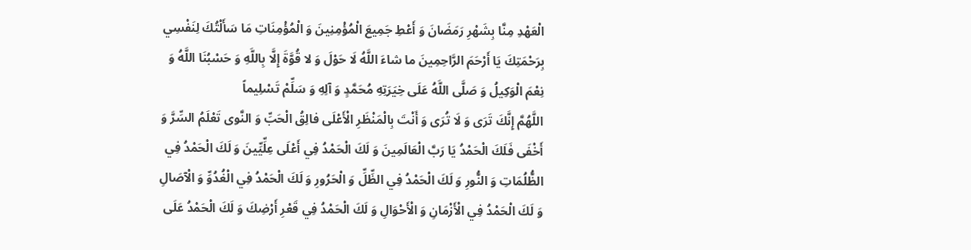الْعَهْدِ مِنَّا بِشَهْرِ رَمَضَانَ وَ أَعْطِ جَمِيعَ الْمُؤْمِنِينَ وَ الْمُؤْمِنَاتِ مَا سَأَلْتُكَ لِنَفْسِي بِرَحْمَتِكَ يَا أَرْحَمَ الرَّاحِمِينَ‌ ما شاءَ اللَّهُ‌ لَا حَوْلَ وَ لا قُوَّةَ إِلَّا بِاللَّهِ‌ وَ حَسْبُنَا اللَّهُ وَ نِعْمَ الْوَكِيلُ‌ وَ صَلَّى اللَّهُ عَلَى خِيَرَتِهِ مُحَمَّدٍ وَ آلِهِ وَ سَلِّمْ تَسْلِيماً
اللَّهُمَّ إِنَّكَ تَرَى وَ لَا تُرَى وَ أَنْتَ بِالْمَنْظَرِ الْأَعْلَى‌ فالِقُ الْحَبِّ وَ النَّوى‌ تَعْلَمُ السِّرَّ وَ أَخْفَى فَلَكَ الْحَمْدُ يَا رَبَّ الْعَالَمِينَ وَ لَكَ الْحَمْدُ فِي أَعْلَى عِلِّيِّينَ وَ لَكَ الْحَمْدُ فِي الظُّلُمَاتِ وَ النُّورِ وَ لَكَ الْحَمْدُ فِي الظِّلِّ وَ الْحَرُورِ وَ لَكَ الْحَمْدُ فِي الْغُدُوِّ وَ الْآصَالِ وَ لَكَ الْحَمْدُ فِي الْأَزْمَانِ وَ الْأَحْوَالِ وَ لَكَ الْحَمْدُ فِي قَعْرِ أَرْضِكَ وَ لَكَ الْحَمْدُ عَلَى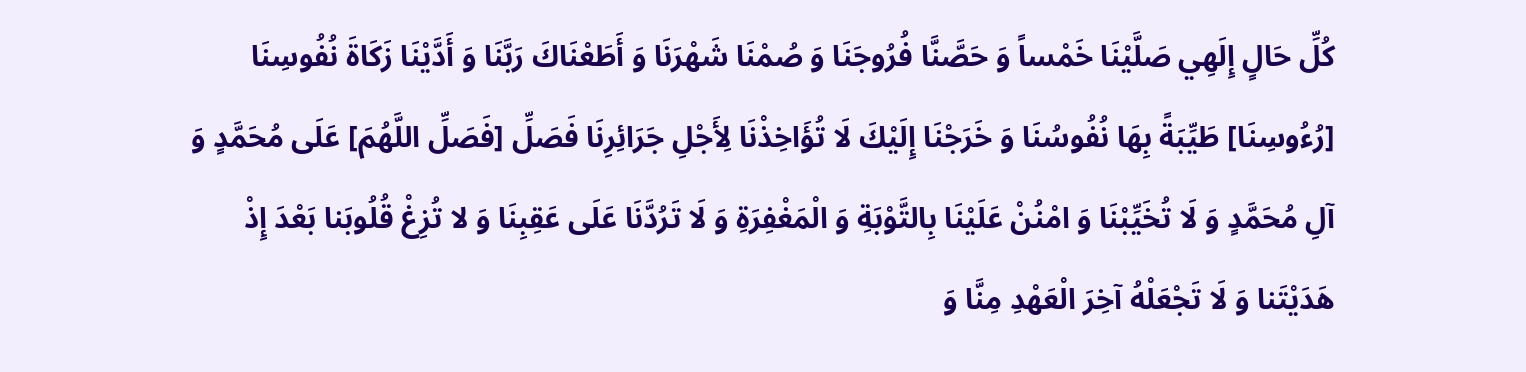كُلِّ حَالٍ إِلَهِي صَلَّيْنَا خَمْساً وَ حَصَّنَّا فُرُوجَنَا وَ صُمْنَا شَهْرَنَا وَ أَطَعْنَاكَ رَبَّنَا وَ أَدَّيْنَا زَكَاةَ نُفُوسِنَا [رُءُوسِنَا] طَيِّبَةً بِهَا نُفُوسُنَا وَ خَرَجْنَا إِلَيْكَ لَا تُؤَاخِذْنَا لِأَجْلِ جَرَائِرِنَا فَصَلِّ [فَصَلِّ اللَّهُمَ‌] عَلَى مُحَمَّدٍ وَ آلِ مُحَمَّدٍ وَ لَا تُخَيِّبْنَا وَ امْنُنْ عَلَيْنَا بِالتَّوْبَةِ وَ الْمَغْفِرَةِ وَ لَا تَرُدَّنَا عَلَى عَقِبِنَا وَ لا تُزِغْ قُلُوبَنا بَعْدَ إِذْ هَدَيْتَنا وَ لَا تَجْعَلْهُ آخِرَ الْعَهْدِ مِنَّا وَ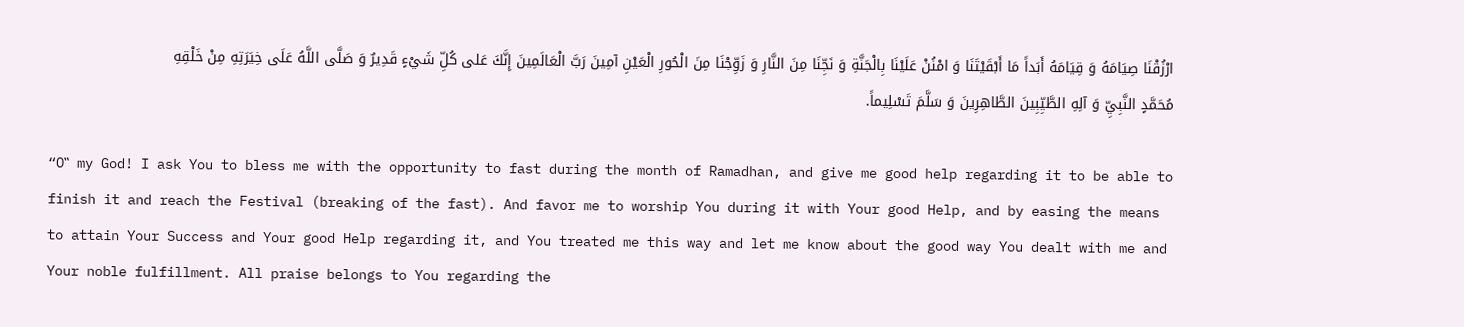ارْزُقْنَا صِيَامَهُ وَ قِيَامَهُ أَبَداً مَا أَبْقَيْتَنَا وَ امْنُنْ عَلَيْنَا بِالْجَنَّةِ وَ نَجِّنَا مِنَ النَّارِ وَ زَوِّجْنَا مِنَ الْحُورِ الْعَيْنِ آمِينَ رَبَّ الْعَالَمِينَ‌ إِنَّكَ عَلى‌ كُلِّ شَيْ‌ءٍ قَدِيرٌ وَ صَلَّى اللَّهُ عَلَى خِيَرَتِهِ مِنْ خَلْقِهِ مُحَمَّدٍ النَّبِيِّ وَ آلِهِ‌ الطَّيِّبِينَ الطَّاهِرِينَ وَ سَلَّمَ تَسْلِيماً.

“O‟ my God! I ask You to bless me with the opportunity to fast during the month of Ramadhan, and give me good help regarding it to be able to finish it and reach the Festival (breaking of the fast). And favor me to worship You during it with Your good Help, and by easing the means to attain Your Success and Your good Help regarding it, and You treated me this way and let me know about the good way You dealt with me and Your noble fulfillment. All praise belongs to You regarding the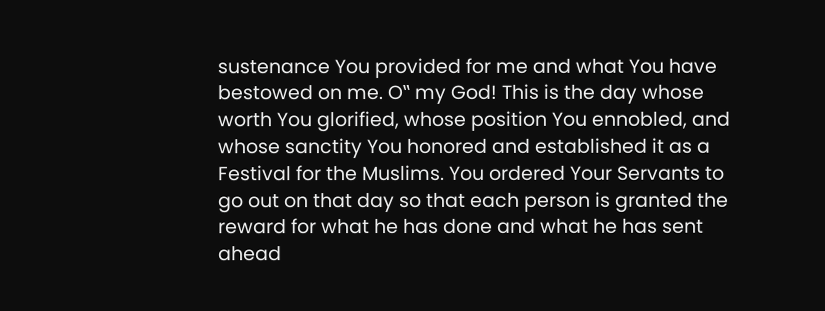sustenance You provided for me and what You have bestowed on me. O‟ my God! This is the day whose worth You glorified, whose position You ennobled, and whose sanctity You honored and established it as a Festival for the Muslims. You ordered Your Servants to go out on that day so that each person is granted the reward for what he has done and what he has sent ahead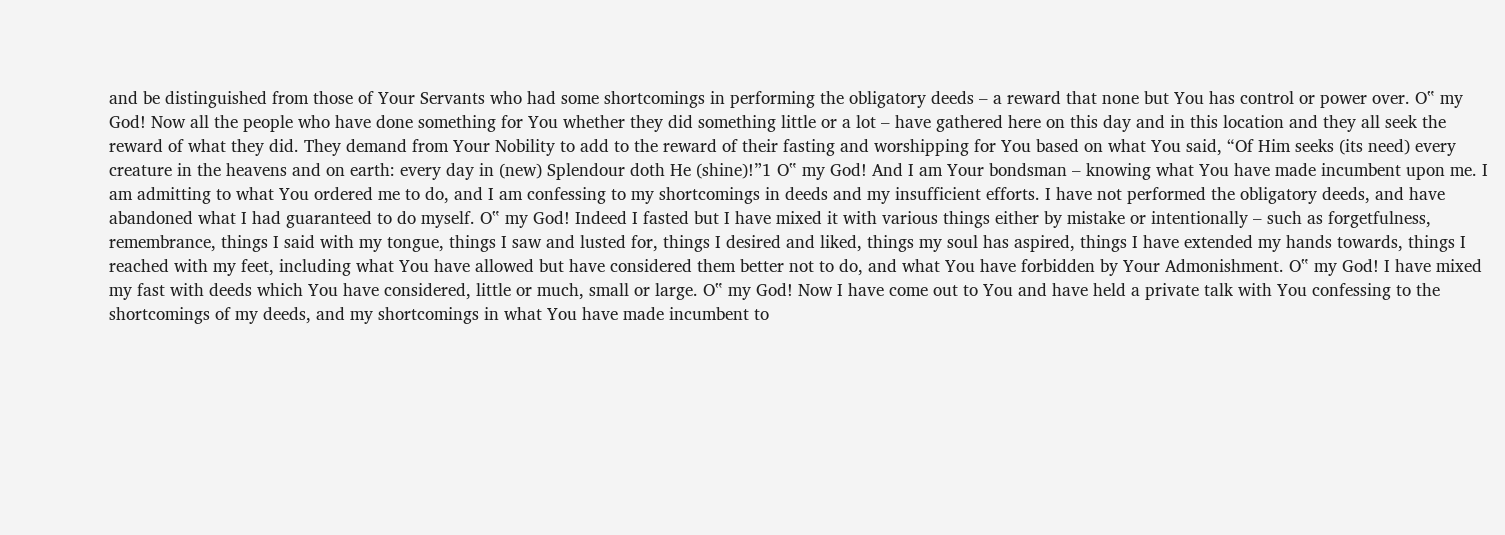and be distinguished from those of Your Servants who had some shortcomings in performing the obligatory deeds – a reward that none but You has control or power over. O‟ my God! Now all the people who have done something for You whether they did something little or a lot – have gathered here on this day and in this location and they all seek the reward of what they did. They demand from Your Nobility to add to the reward of their fasting and worshipping for You based on what You said, “Of Him seeks (its need) every creature in the heavens and on earth: every day in (new) Splendour doth He (shine)!”1 O‟ my God! And I am Your bondsman – knowing what You have made incumbent upon me. I am admitting to what You ordered me to do, and I am confessing to my shortcomings in deeds and my insufficient efforts. I have not performed the obligatory deeds, and have abandoned what I had guaranteed to do myself. O‟ my God! Indeed I fasted but I have mixed it with various things either by mistake or intentionally – such as forgetfulness, remembrance, things I said with my tongue, things I saw and lusted for, things I desired and liked, things my soul has aspired, things I have extended my hands towards, things I reached with my feet, including what You have allowed but have considered them better not to do, and what You have forbidden by Your Admonishment. O‟ my God! I have mixed my fast with deeds which You have considered, little or much, small or large. O‟ my God! Now I have come out to You and have held a private talk with You confessing to the shortcomings of my deeds, and my shortcomings in what You have made incumbent to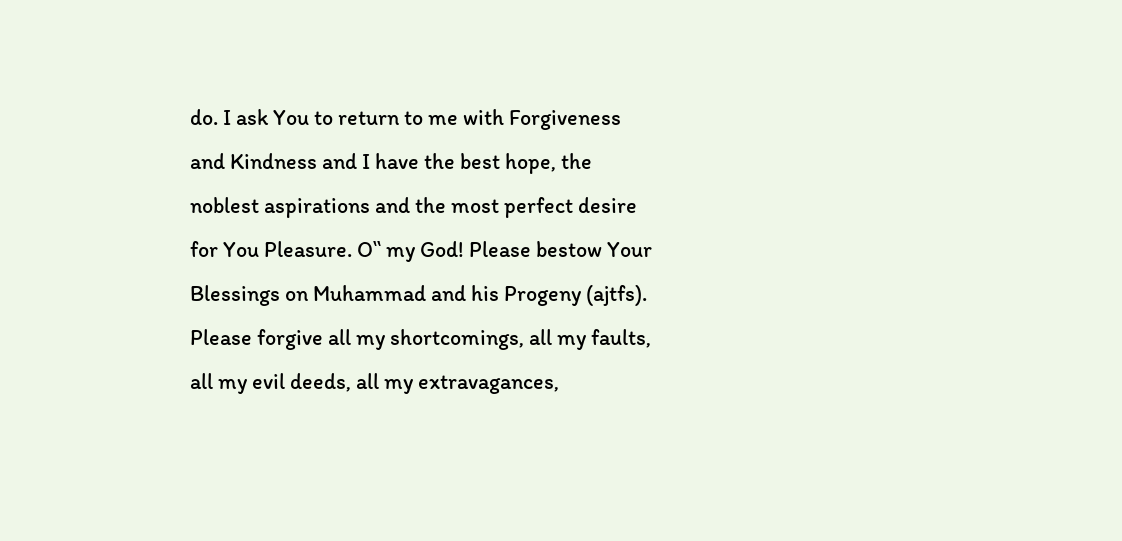do. I ask You to return to me with Forgiveness and Kindness and I have the best hope, the noblest aspirations and the most perfect desire for You Pleasure. O‟ my God! Please bestow Your Blessings on Muhammad and his Progeny (ajtfs). Please forgive all my shortcomings, all my faults, all my evil deeds, all my extravagances,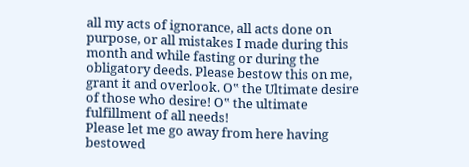all my acts of ignorance, all acts done on purpose, or all mistakes I made during this month and while fasting or during the obligatory deeds. Please bestow this on me, grant it and overlook. O‟ the Ultimate desire of those who desire! O‟ the ultimate fulfillment of all needs!
Please let me go away from here having bestowed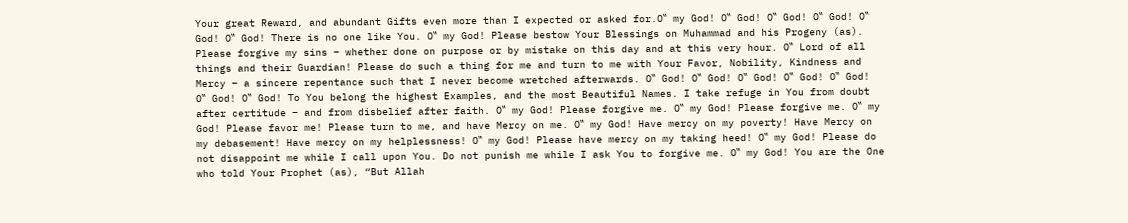Your great Reward, and abundant Gifts even more than I expected or asked for.O‟ my God! O‟ God! O‟ God! O‟ God! O‟ God! O‟ God! There is no one like You. O‟ my God! Please bestow Your Blessings on Muhammad and his Progeny (as). Please forgive my sins – whether done on purpose or by mistake on this day and at this very hour. O‟ Lord of all things and their Guardian! Please do such a thing for me and turn to me with Your Favor, Nobility, Kindness and Mercy – a sincere repentance such that I never become wretched afterwards. O‟ God! O‟ God! O‟ God! O‟ God! O‟ God! O‟ God! O‟ God! To You belong the highest Examples, and the most Beautiful Names. I take refuge in You from doubt after certitude – and from disbelief after faith. O‟ my God! Please forgive me. O‟ my God! Please forgive me. O‟ my God! Please favor me! Please turn to me, and have Mercy on me. O‟ my God! Have mercy on my poverty! Have Mercy on my debasement! Have mercy on my helplessness! O‟ my God! Please have mercy on my taking heed! O‟ my God! Please do not disappoint me while I call upon You. Do not punish me while I ask You to forgive me. O‟ my God! You are the One who told Your Prophet (as), “But Allah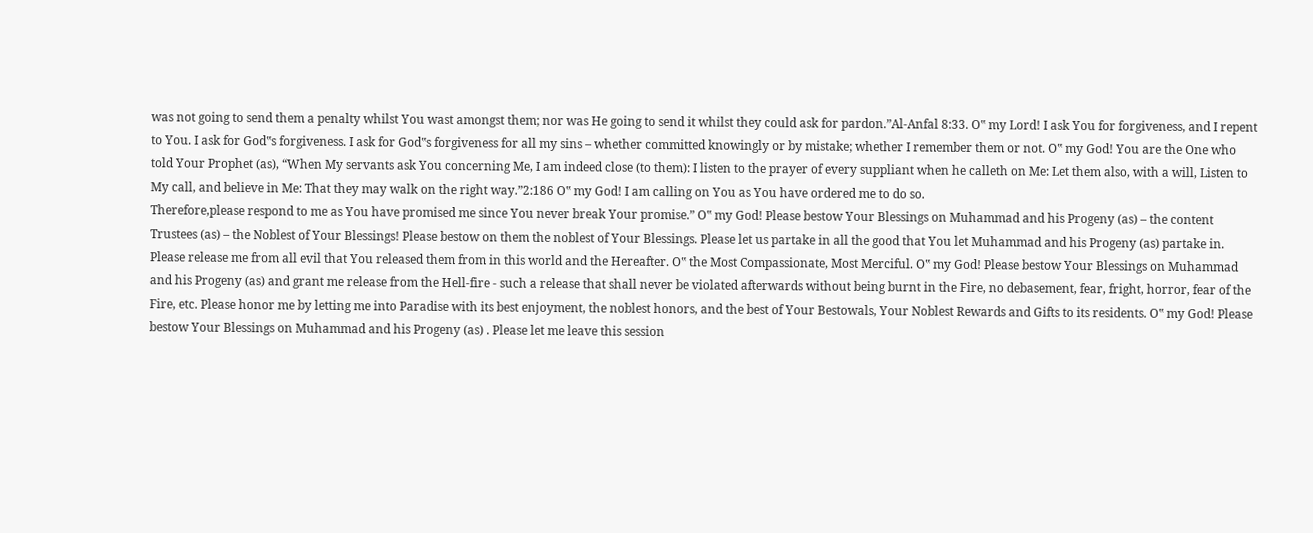was not going to send them a penalty whilst You wast amongst them; nor was He going to send it whilst they could ask for pardon.”Al-Anfal 8:33. O‟ my Lord! I ask You for forgiveness, and I repent to You. I ask for God‟s forgiveness. I ask for God‟s forgiveness for all my sins – whether committed knowingly or by mistake; whether I remember them or not. O‟ my God! You are the One who told Your Prophet (as), “When My servants ask You concerning Me, I am indeed close (to them): I listen to the prayer of every suppliant when he calleth on Me: Let them also, with a will, Listen to My call, and believe in Me: That they may walk on the right way.”2:186 O‟ my God! I am calling on You as You have ordered me to do so.
Therefore,please respond to me as You have promised me since You never break Your promise.” O‟ my God! Please bestow Your Blessings on Muhammad and his Progeny (as) – the content Trustees (as) – the Noblest of Your Blessings! Please bestow on them the noblest of Your Blessings. Please let us partake in all the good that You let Muhammad and his Progeny (as) partake in. Please release me from all evil that You released them from in this world and the Hereafter. O‟ the Most Compassionate, Most Merciful. O‟ my God! Please bestow Your Blessings on Muhammad and his Progeny (as) and grant me release from the Hell-fire - such a release that shall never be violated afterwards without being burnt in the Fire, no debasement, fear, fright, horror, fear of the Fire, etc. Please honor me by letting me into Paradise with its best enjoyment, the noblest honors, and the best of Your Bestowals, Your Noblest Rewards and Gifts to its residents. O‟ my God! Please bestow Your Blessings on Muhammad and his Progeny (as) . Please let me leave this session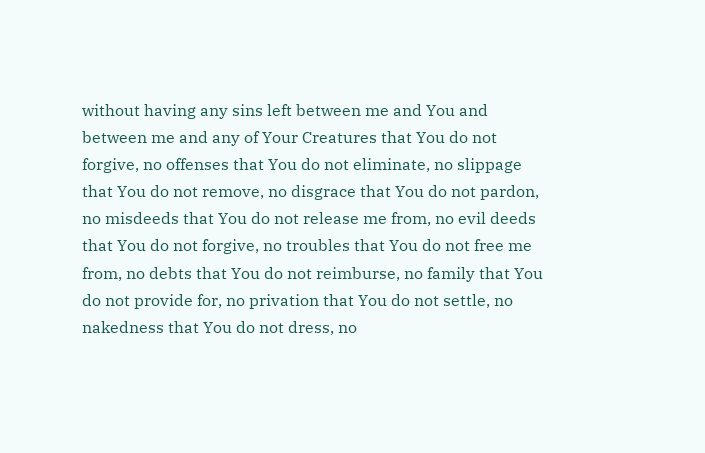without having any sins left between me and You and between me and any of Your Creatures that You do not forgive, no offenses that You do not eliminate, no slippage that You do not remove, no disgrace that You do not pardon, no misdeeds that You do not release me from, no evil deeds that You do not forgive, no troubles that You do not free me from, no debts that You do not reimburse, no family that You do not provide for, no privation that You do not settle, no nakedness that You do not dress, no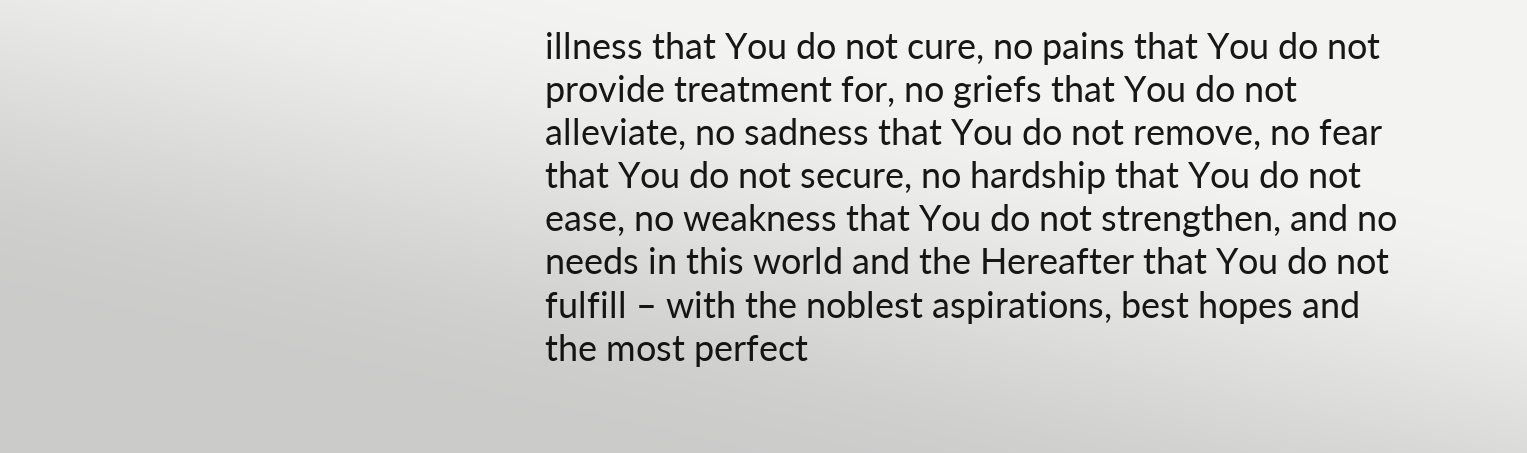illness that You do not cure, no pains that You do not provide treatment for, no griefs that You do not alleviate, no sadness that You do not remove, no fear that You do not secure, no hardship that You do not ease, no weakness that You do not strengthen, and no needs in this world and the Hereafter that You do not fulfill – with the noblest aspirations, best hopes and the most perfect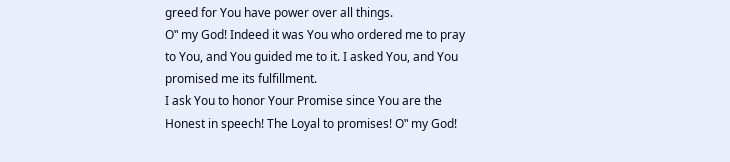greed for You have power over all things.
O‟ my God! Indeed it was You who ordered me to pray to You, and You guided me to it. I asked You, and You promised me its fulfillment.
I ask You to honor Your Promise since You are the Honest in speech! The Loyal to promises! O‟ my God!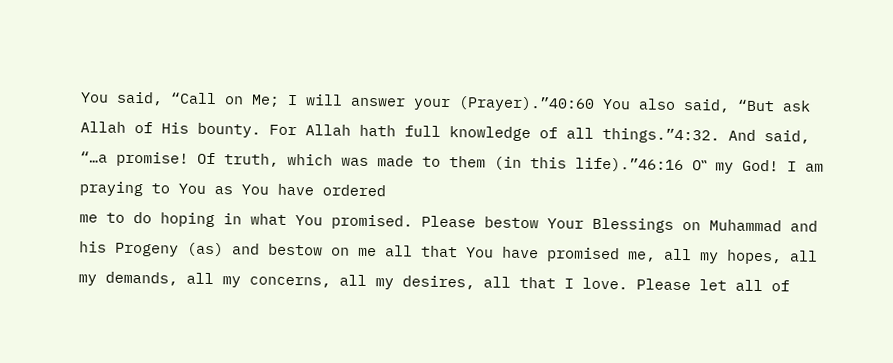You said, “Call on Me; I will answer your (Prayer).”40:60 You also said, “But ask Allah of His bounty. For Allah hath full knowledge of all things.”4:32. And said, “…a promise! Of truth, which was made to them (in this life).”46:16 O‟ my God! I am praying to You as You have ordered
me to do hoping in what You promised. Please bestow Your Blessings on Muhammad and his Progeny (as) and bestow on me all that You have promised me, all my hopes, all my demands, all my concerns, all my desires, all that I love. Please let all of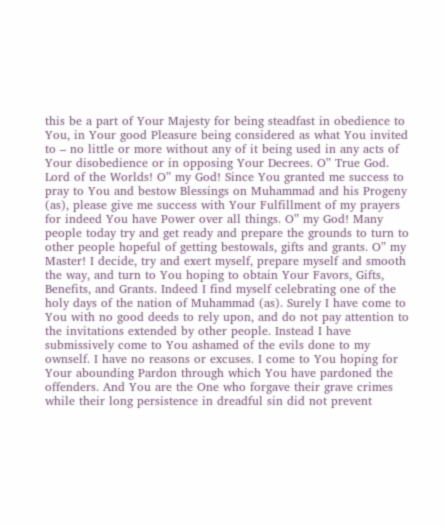this be a part of Your Majesty for being steadfast in obedience to You, in Your good Pleasure being considered as what You invited to – no little or more without any of it being used in any acts of Your disobedience or in opposing Your Decrees. O‟ True God. Lord of the Worlds! O‟ my God! Since You granted me success to pray to You and bestow Blessings on Muhammad and his Progeny (as), please give me success with Your Fulfillment of my prayers for indeed You have Power over all things. O‟ my God! Many people today try and get ready and prepare the grounds to turn to other people hopeful of getting bestowals, gifts and grants. O‟ my Master! I decide, try and exert myself, prepare myself and smooth the way, and turn to You hoping to obtain Your Favors, Gifts, Benefits, and Grants. Indeed I find myself celebrating one of the holy days of the nation of Muhammad (as). Surely I have come to You with no good deeds to rely upon, and do not pay attention to the invitations extended by other people. Instead I have submissively come to You ashamed of the evils done to my ownself. I have no reasons or excuses. I come to You hoping for Your abounding Pardon through which You have pardoned the offenders. And You are the One who forgave their grave crimes while their long persistence in dreadful sin did not prevent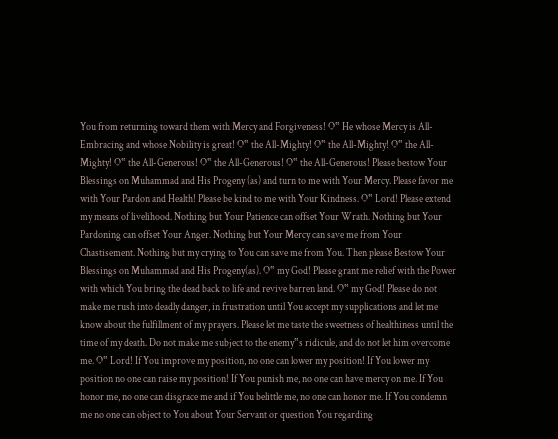You from returning toward them with Mercy and Forgiveness! O‟ He whose Mercy is All-Embracing and whose Nobility is great! O‟ the All-Mighty! O‟ the All-Mighty! O‟ the All-Mighty! O‟ the All-Generous! O‟ the All-Generous! O‟ the All-Generous! Please bestow Your Blessings on Muhammad and His Progeny (as) and turn to me with Your Mercy. Please favor me with Your Pardon and Health! Please be kind to me with Your Kindness. O‟ Lord! Please extend my means of livelihood. Nothing but Your Patience can offset Your Wrath. Nothing but Your Pardoning can offset Your Anger. Nothing but Your Mercy can save me from Your Chastisement. Nothing but my crying to You can save me from You. Then please Bestow Your Blessings on Muhammad and His Progeny(as). O‟ my God! Please grant me relief with the Power with which You bring the dead back to life and revive barren land. O‟ my God! Please do not make me rush into deadly danger, in frustration until You accept my supplications and let me know about the fulfillment of my prayers. Please let me taste the sweetness of healthiness until the time of my death. Do not make me subject to the enemy‟s ridicule, and do not let him overcome me. O‟ Lord! If You improve my position, no one can lower my position! If You lower my position no one can raise my position! If You punish me, no one can have mercy on me. If You honor me, no one can disgrace me and if You belittle me, no one can honor me. If You condemn me no one can object to You about Your Servant or question You regarding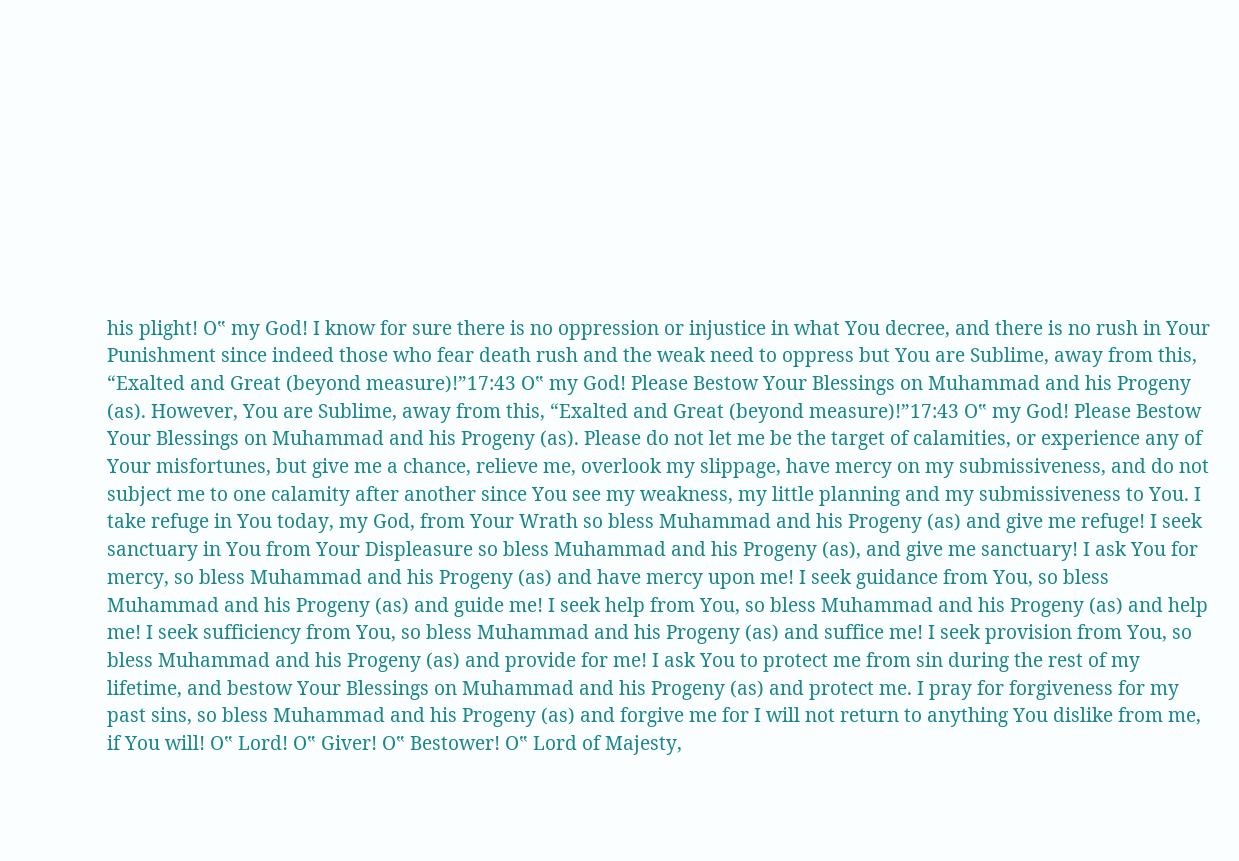his plight! O‟ my God! I know for sure there is no oppression or injustice in what You decree, and there is no rush in Your Punishment since indeed those who fear death rush and the weak need to oppress but You are Sublime, away from this, “Exalted and Great (beyond measure)!”17:43 O‟ my God! Please Bestow Your Blessings on Muhammad and his Progeny (as). However, You are Sublime, away from this, “Exalted and Great (beyond measure)!”17:43 O‟ my God! Please Bestow Your Blessings on Muhammad and his Progeny (as). Please do not let me be the target of calamities, or experience any of Your misfortunes, but give me a chance, relieve me, overlook my slippage, have mercy on my submissiveness, and do not subject me to one calamity after another since You see my weakness, my little planning and my submissiveness to You. I take refuge in You today, my God, from Your Wrath so bless Muhammad and his Progeny (as) and give me refuge! I seek sanctuary in You from Your Displeasure so bless Muhammad and his Progeny (as), and give me sanctuary! I ask You for mercy, so bless Muhammad and his Progeny (as) and have mercy upon me! I seek guidance from You, so bless Muhammad and his Progeny (as) and guide me! I seek help from You, so bless Muhammad and his Progeny (as) and help me! I seek sufficiency from You, so bless Muhammad and his Progeny (as) and suffice me! I seek provision from You, so bless Muhammad and his Progeny (as) and provide for me! I ask You to protect me from sin during the rest of my lifetime, and bestow Your Blessings on Muhammad and his Progeny (as) and protect me. I pray for forgiveness for my past sins, so bless Muhammad and his Progeny (as) and forgive me for I will not return to anything You dislike from me, if You will! O‟ Lord! O‟ Giver! O‟ Bestower! O‟ Lord of Majesty,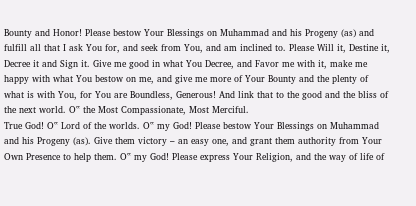Bounty and Honor! Please bestow Your Blessings on Muhammad and his Progeny (as) and fulfill all that I ask You for, and seek from You, and am inclined to. Please Will it, Destine it, Decree it and Sign it. Give me good in what You Decree, and Favor me with it, make me happy with what You bestow on me, and give me more of Your Bounty and the plenty of what is with You, for You are Boundless, Generous! And link that to the good and the bliss of the next world. O‟ the Most Compassionate, Most Merciful.
True God! O‟ Lord of the worlds. O‟ my God! Please bestow Your Blessings on Muhammad and his Progeny (as). Give them victory – an easy one, and grant them authority from Your Own Presence to help them. O‟ my God! Please express Your Religion, and the way of life of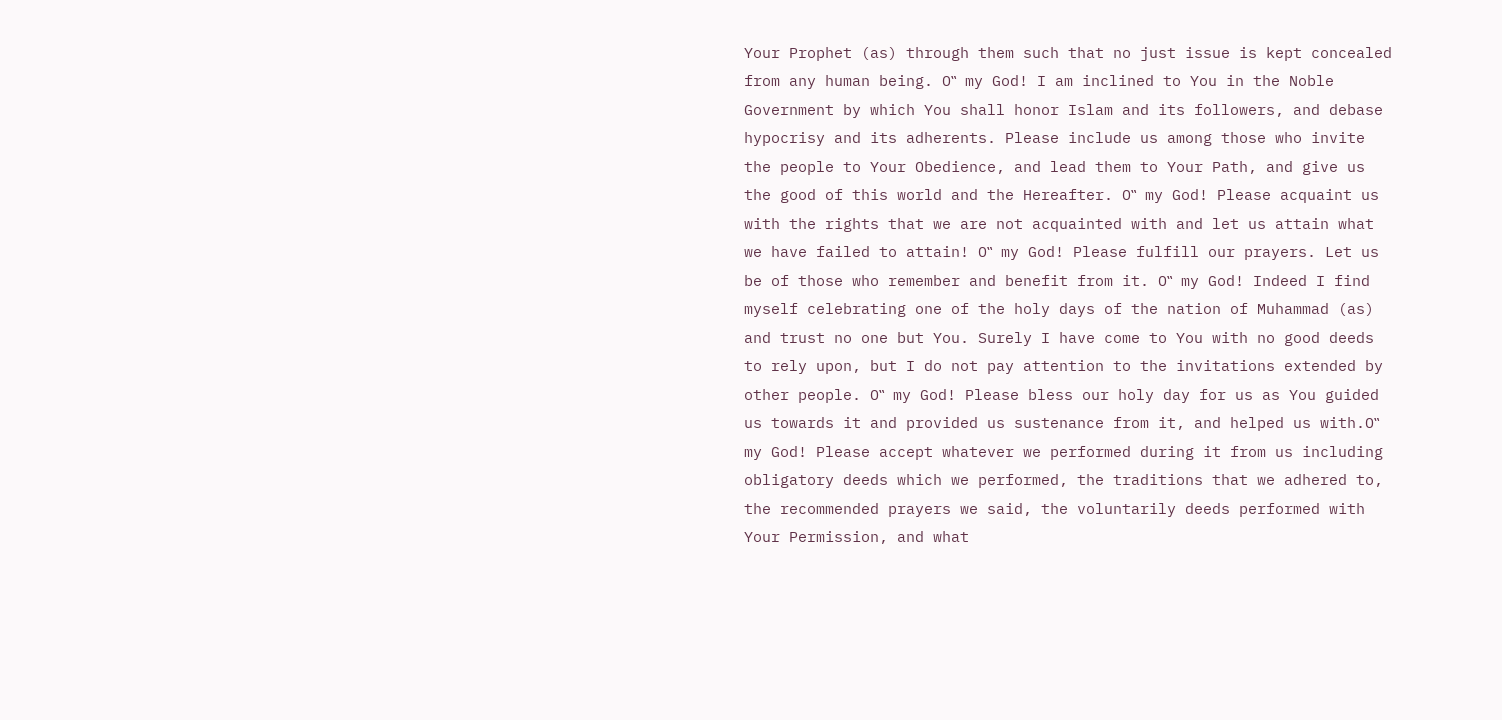Your Prophet (as) through them such that no just issue is kept concealed from any human being. O‟ my God! I am inclined to You in the Noble Government by which You shall honor Islam and its followers, and debase hypocrisy and its adherents. Please include us among those who invite the people to Your Obedience, and lead them to Your Path, and give us the good of this world and the Hereafter. O‟ my God! Please acquaint us with the rights that we are not acquainted with and let us attain what we have failed to attain! O‟ my God! Please fulfill our prayers. Let us be of those who remember and benefit from it. O‟ my God! Indeed I find myself celebrating one of the holy days of the nation of Muhammad (as) and trust no one but You. Surely I have come to You with no good deeds to rely upon, but I do not pay attention to the invitations extended by other people. O‟ my God! Please bless our holy day for us as You guided us towards it and provided us sustenance from it, and helped us with.O‟ my God! Please accept whatever we performed during it from us including obligatory deeds which we performed, the traditions that we adhered to, the recommended prayers we said, the voluntarily deeds performed with Your Permission, and what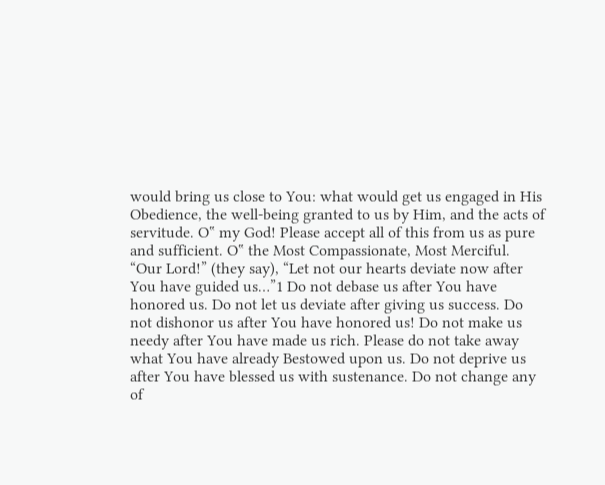would bring us close to You: what would get us engaged in His Obedience, the well-being granted to us by Him, and the acts of servitude. O‟ my God! Please accept all of this from us as pure and sufficient. O‟ the Most Compassionate, Most Merciful. “Our Lord!” (they say), “Let not our hearts deviate now after You have guided us…”1 Do not debase us after You have honored us. Do not let us deviate after giving us success. Do not dishonor us after You have honored us! Do not make us needy after You have made us rich. Please do not take away what You have already Bestowed upon us. Do not deprive us after You have blessed us with sustenance. Do not change any of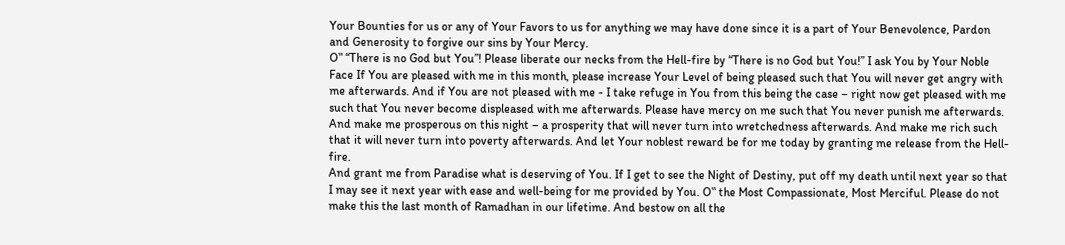Your Bounties for us or any of Your Favors to us for anything we may have done since it is a part of Your Benevolence, Pardon and Generosity to forgive our sins by Your Mercy.
O‟ “There is no God but You”! Please liberate our necks from the Hell-fire by “There is no God but You!” I ask You by Your Noble Face If You are pleased with me in this month, please increase Your Level of being pleased such that You will never get angry with me afterwards. And if You are not pleased with me - I take refuge in You from this being the case – right now get pleased with me such that You never become displeased with me afterwards. Please have mercy on me such that You never punish me afterwards. And make me prosperous on this night – a prosperity that will never turn into wretchedness afterwards. And make me rich such that it will never turn into poverty afterwards. And let Your noblest reward be for me today by granting me release from the Hell-fire.
And grant me from Paradise what is deserving of You. If I get to see the Night of Destiny, put off my death until next year so that I may see it next year with ease and well-being for me provided by You. O‟ the Most Compassionate, Most Merciful. Please do not make this the last month of Ramadhan in our lifetime. And bestow on all the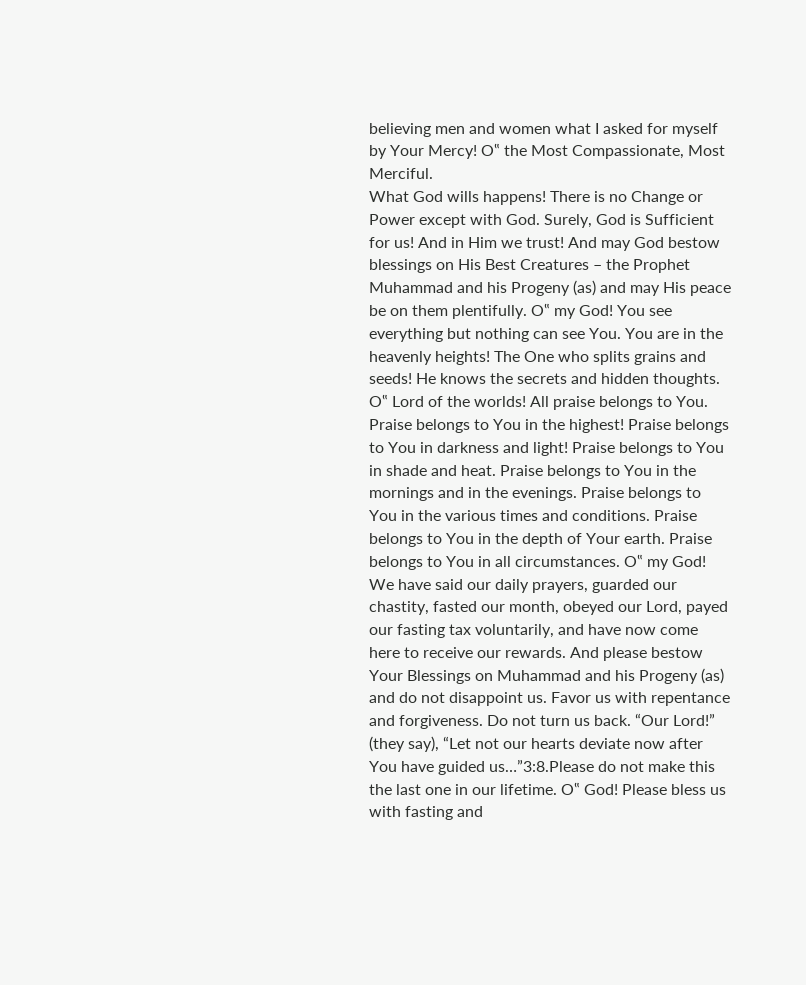believing men and women what I asked for myself by Your Mercy! O‟ the Most Compassionate, Most Merciful.
What God wills happens! There is no Change or Power except with God. Surely, God is Sufficient for us! And in Him we trust! And may God bestow blessings on His Best Creatures – the Prophet Muhammad and his Progeny (as) and may His peace be on them plentifully. O‟ my God! You see everything but nothing can see You. You are in the heavenly heights! The One who splits grains and seeds! He knows the secrets and hidden thoughts. O‟ Lord of the worlds! All praise belongs to You. Praise belongs to You in the highest! Praise belongs to You in darkness and light! Praise belongs to You in shade and heat. Praise belongs to You in the mornings and in the evenings. Praise belongs to You in the various times and conditions. Praise belongs to You in the depth of Your earth. Praise belongs to You in all circumstances. O‟ my God! We have said our daily prayers, guarded our chastity, fasted our month, obeyed our Lord, payed our fasting tax voluntarily, and have now come here to receive our rewards. And please bestow Your Blessings on Muhammad and his Progeny (as) and do not disappoint us. Favor us with repentance and forgiveness. Do not turn us back. “Our Lord!” (they say), “Let not our hearts deviate now after You have guided us…”3:8.Please do not make this the last one in our lifetime. O‟ God! Please bless us with fasting and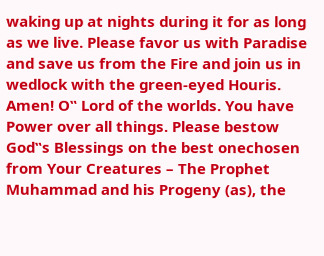waking up at nights during it for as long as we live. Please favor us with Paradise and save us from the Fire and join us in wedlock with the green-eyed Houris. Amen! O‟ Lord of the worlds. You have Power over all things. Please bestow God‟s Blessings on the best onechosen from Your Creatures – The Prophet Muhammad and his Progeny (as), the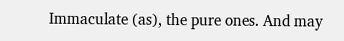Immaculate (as), the pure ones. And may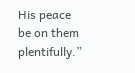His peace be on them plentifully.”